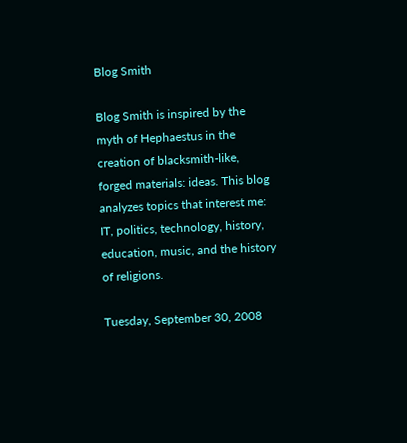Blog Smith

Blog Smith is inspired by the myth of Hephaestus in the creation of blacksmith-like, forged materials: ideas. This blog analyzes topics that interest me: IT, politics, technology, history, education, music, and the history of religions.

Tuesday, September 30, 2008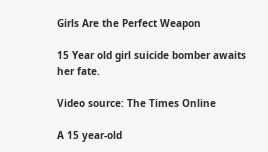Girls Are the Perfect Weapon

15 Year old girl suicide bomber awaits her fate.

Video source: The Times Online

A 15 year-old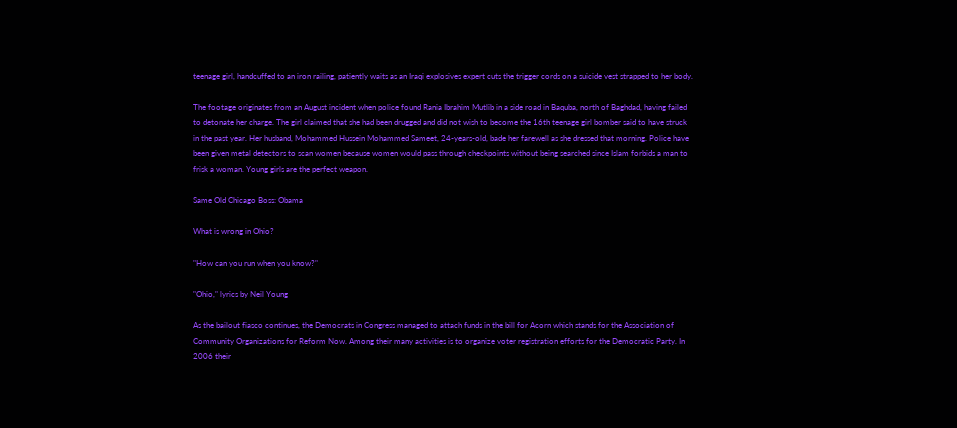teenage girl, handcuffed to an iron railing, patiently waits as an Iraqi explosives expert cuts the trigger cords on a suicide vest strapped to her body.

The footage originates from an August incident when police found Rania Ibrahim Mutlib in a side road in Baquba, north of Baghdad, having failed to detonate her charge. The girl claimed that she had been drugged and did not wish to become the 16th teenage girl bomber said to have struck in the past year. Her husband, Mohammed Hussein Mohammed Sameet, 24-years-old, bade her farewell as she dressed that morning. Police have been given metal detectors to scan women because women would pass through checkpoints without being searched since Islam forbids a man to frisk a woman. Young girls are the perfect weapon.

Same Old Chicago Boss: Obama

What is wrong in Ohio?

"How can you run when you know?"

"Ohio," lyrics by Neil Young

As the bailout fiasco continues, the Democrats in Congress managed to attach funds in the bill for Acorn which stands for the Association of Community Organizations for Reform Now. Among their many activities is to organize voter registration efforts for the Democratic Party. In 2006 their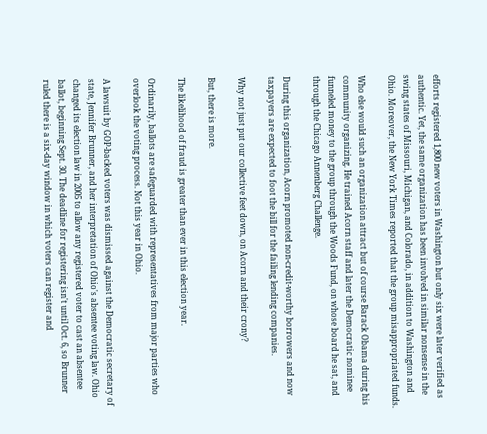efforts registered 1,800 new voters in Washington but only six were later verified as authentic. Yet, the same organization has been involved in similar nonsense in the swing states of Missouri, Michigan, and Colorado, in addition to Washington and Ohio. Moreover, the New York Times reported that the group misappropriated funds.

Who else would such an organization attract but of course Barack Obama during his community organizing. He trained Acorn staff and later the Democratic nominee funneled money to the group through the Woods Fund, on whose board he sat, and through the Chicago Annenberg Challenge.

During this organization, Acorn promoted non-credit-worthy borrowers and now taxpayers are expected to foot the bill for the failing lending companies.

Why not just put our collective feet down, on Acorn and their crony?

But, there is more.

The likelihood of fraud is greater than ever in this election year.

Ordinarily, ballots are safeguarded with representatives from major parties who overlook the voting process. Not this year in Ohio.

A lawsuit by GOP-backed voters was dismissed against the Democratic secretary of state, Jennifer Brunner, and her interpretation of Ohio's absentee voting law. Ohio changed its election law in 2005 to allow any registered voter to cast an absentee ballot, beginning Sept. 30. The deadline for registering isn't until Oct. 6, so Brunner ruled there is a six-day window in which voters can register and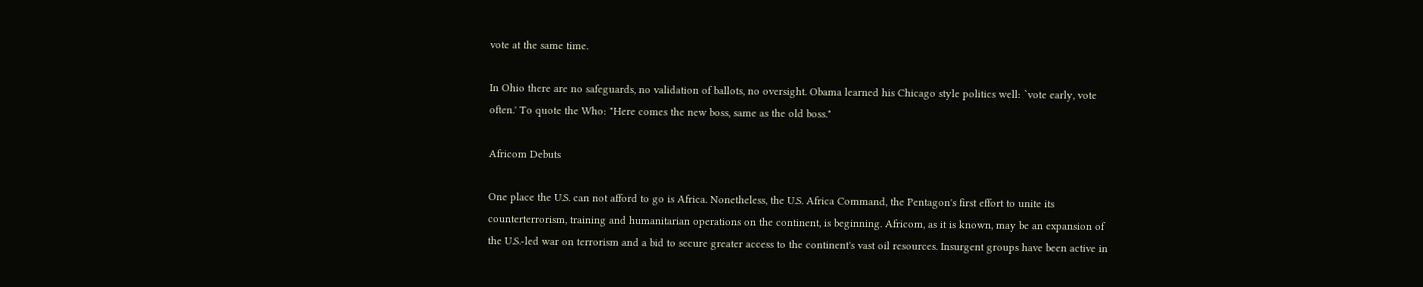vote at the same time.

In Ohio there are no safeguards, no validation of ballots, no oversight. Obama learned his Chicago style politics well: `vote early, vote often.' To quote the Who: "Here comes the new boss, same as the old boss."

Africom Debuts

One place the U.S. can not afford to go is Africa. Nonetheless, the U.S. Africa Command, the Pentagon's first effort to unite its counterterrorism, training and humanitarian operations on the continent, is beginning. Africom, as it is known, may be an expansion of the U.S.-led war on terrorism and a bid to secure greater access to the continent's vast oil resources. Insurgent groups have been active in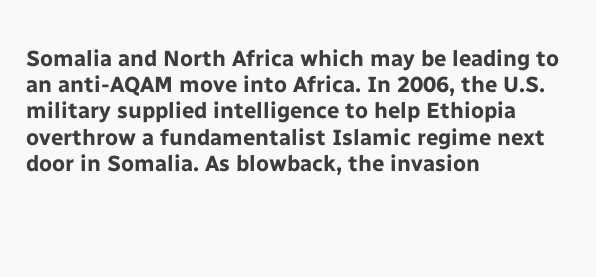Somalia and North Africa which may be leading to an anti-AQAM move into Africa. In 2006, the U.S. military supplied intelligence to help Ethiopia overthrow a fundamentalist Islamic regime next door in Somalia. As blowback, the invasion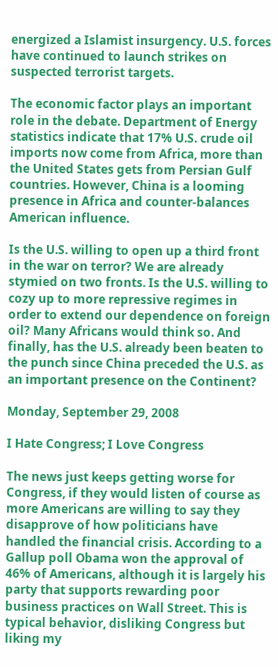energized a Islamist insurgency. U.S. forces have continued to launch strikes on suspected terrorist targets.

The economic factor plays an important role in the debate. Department of Energy statistics indicate that 17% U.S. crude oil imports now come from Africa, more than the United States gets from Persian Gulf countries. However, China is a looming presence in Africa and counter-balances American influence.

Is the U.S. willing to open up a third front in the war on terror? We are already stymied on two fronts. Is the U.S. willing to cozy up to more repressive regimes in order to extend our dependence on foreign oil? Many Africans would think so. And finally, has the U.S. already been beaten to the punch since China preceded the U.S. as an important presence on the Continent?

Monday, September 29, 2008

I Hate Congress; I Love Congress

The news just keeps getting worse for Congress, if they would listen of course as more Americans are willing to say they disapprove of how politicians have handled the financial crisis. According to a Gallup poll Obama won the approval of 46% of Americans, although it is largely his party that supports rewarding poor business practices on Wall Street. This is typical behavior, disliking Congress but liking my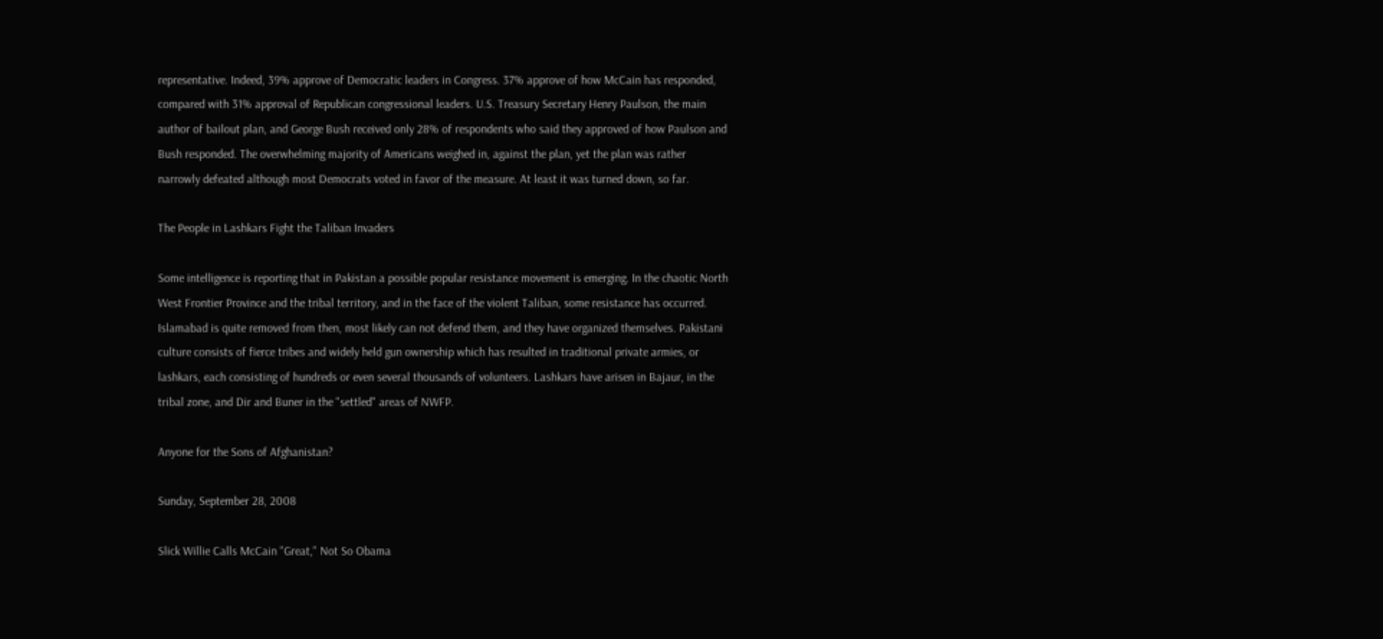representative. Indeed, 39% approve of Democratic leaders in Congress. 37% approve of how McCain has responded, compared with 31% approval of Republican congressional leaders. U.S. Treasury Secretary Henry Paulson, the main author of bailout plan, and George Bush received only 28% of respondents who said they approved of how Paulson and Bush responded. The overwhelming majority of Americans weighed in, against the plan, yet the plan was rather narrowly defeated although most Democrats voted in favor of the measure. At least it was turned down, so far.

The People in Lashkars Fight the Taliban Invaders

Some intelligence is reporting that in Pakistan a possible popular resistance movement is emerging. In the chaotic North West Frontier Province and the tribal territory, and in the face of the violent Taliban, some resistance has occurred. Islamabad is quite removed from then, most likely can not defend them, and they have organized themselves. Pakistani culture consists of fierce tribes and widely held gun ownership which has resulted in traditional private armies, or lashkars, each consisting of hundreds or even several thousands of volunteers. Lashkars have arisen in Bajaur, in the tribal zone, and Dir and Buner in the "settled" areas of NWFP.

Anyone for the Sons of Afghanistan?

Sunday, September 28, 2008

Slick Willie Calls McCain "Great," Not So Obama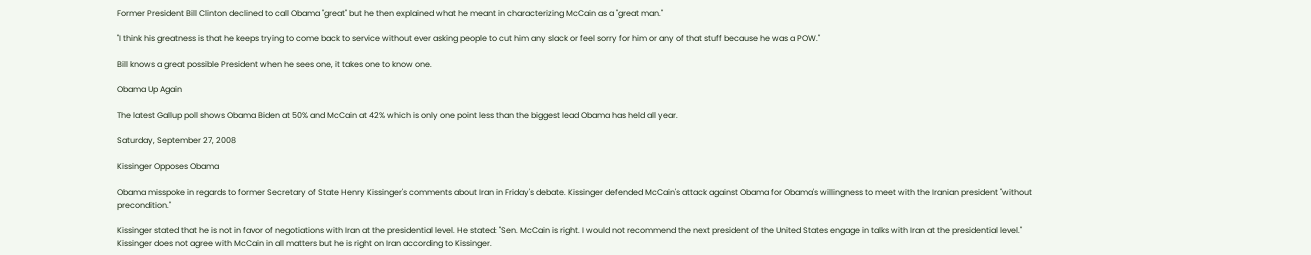Former President Bill Clinton declined to call Obama "great" but he then explained what he meant in characterizing McCain as a "great man."

"I think his greatness is that he keeps trying to come back to service without ever asking people to cut him any slack or feel sorry for him or any of that stuff because he was a POW."

Bill knows a great possible President when he sees one, it takes one to know one.

Obama Up Again

The latest Gallup poll shows Obama Biden at 50% and McCain at 42% which is only one point less than the biggest lead Obama has held all year.

Saturday, September 27, 2008

Kissinger Opposes Obama

Obama misspoke in regards to former Secretary of State Henry Kissinger's comments about Iran in Friday's debate. Kissinger defended McCain's attack against Obama for Obama's willingness to meet with the Iranian president "without precondition."

Kissinger stated that he is not in favor of negotiations with Iran at the presidential level. He stated: "Sen. McCain is right. I would not recommend the next president of the United States engage in talks with Iran at the presidential level." Kissinger does not agree with McCain in all matters but he is right on Iran according to Kissinger.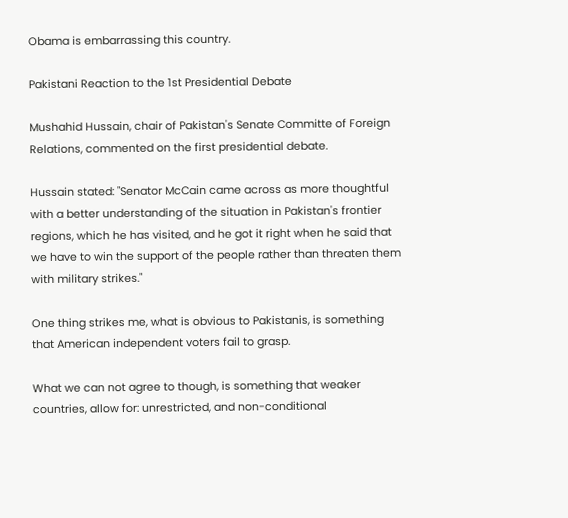Obama is embarrassing this country.

Pakistani Reaction to the 1st Presidential Debate

Mushahid Hussain, chair of Pakistan's Senate Committe of Foreign Relations, commented on the first presidential debate.

Hussain stated: "Senator McCain came across as more thoughtful with a better understanding of the situation in Pakistan's frontier regions, which he has visited, and he got it right when he said that we have to win the support of the people rather than threaten them with military strikes."

One thing strikes me, what is obvious to Pakistanis, is something that American independent voters fail to grasp.

What we can not agree to though, is something that weaker countries, allow for: unrestricted, and non-conditional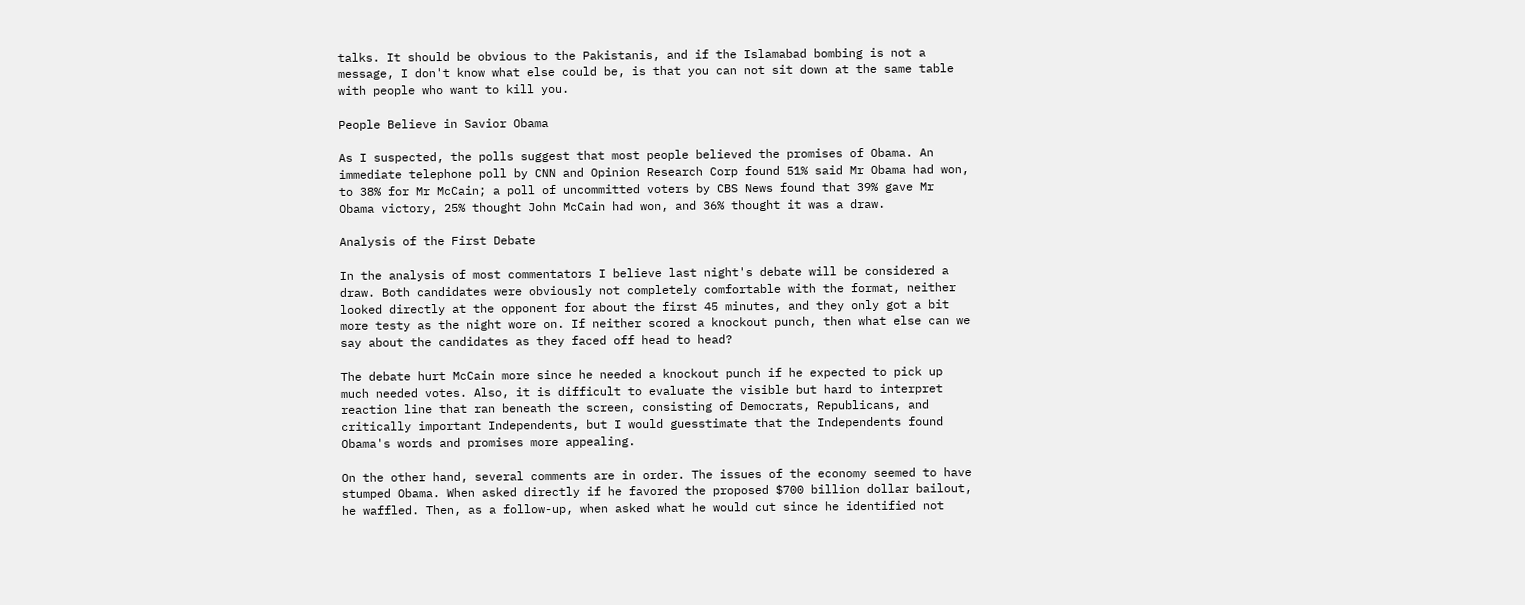talks. It should be obvious to the Pakistanis, and if the Islamabad bombing is not a message, I don't know what else could be, is that you can not sit down at the same table with people who want to kill you.

People Believe in Savior Obama

As I suspected, the polls suggest that most people believed the promises of Obama. An immediate telephone poll by CNN and Opinion Research Corp found 51% said Mr Obama had won, to 38% for Mr McCain; a poll of uncommitted voters by CBS News found that 39% gave Mr Obama victory, 25% thought John McCain had won, and 36% thought it was a draw.

Analysis of the First Debate

In the analysis of most commentators I believe last night's debate will be considered a draw. Both candidates were obviously not completely comfortable with the format, neither looked directly at the opponent for about the first 45 minutes, and they only got a bit more testy as the night wore on. If neither scored a knockout punch, then what else can we say about the candidates as they faced off head to head?

The debate hurt McCain more since he needed a knockout punch if he expected to pick up much needed votes. Also, it is difficult to evaluate the visible but hard to interpret reaction line that ran beneath the screen, consisting of Democrats, Republicans, and critically important Independents, but I would guesstimate that the Independents found Obama's words and promises more appealing.

On the other hand, several comments are in order. The issues of the economy seemed to have stumped Obama. When asked directly if he favored the proposed $700 billion dollar bailout, he waffled. Then, as a follow-up, when asked what he would cut since he identified not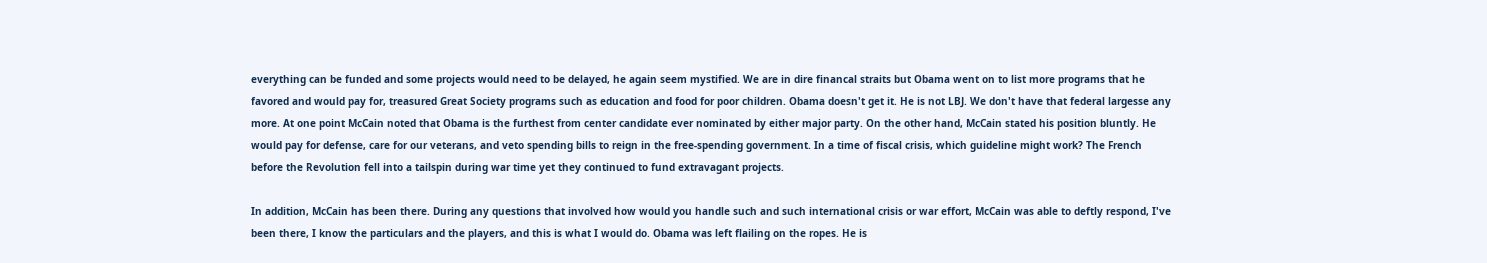everything can be funded and some projects would need to be delayed, he again seem mystified. We are in dire financal straits but Obama went on to list more programs that he favored and would pay for, treasured Great Society programs such as education and food for poor children. Obama doesn't get it. He is not LBJ. We don't have that federal largesse any more. At one point McCain noted that Obama is the furthest from center candidate ever nominated by either major party. On the other hand, McCain stated his position bluntly. He would pay for defense, care for our veterans, and veto spending bills to reign in the free-spending government. In a time of fiscal crisis, which guideline might work? The French before the Revolution fell into a tailspin during war time yet they continued to fund extravagant projects.

In addition, McCain has been there. During any questions that involved how would you handle such and such international crisis or war effort, McCain was able to deftly respond, I've been there, I know the particulars and the players, and this is what I would do. Obama was left flailing on the ropes. He is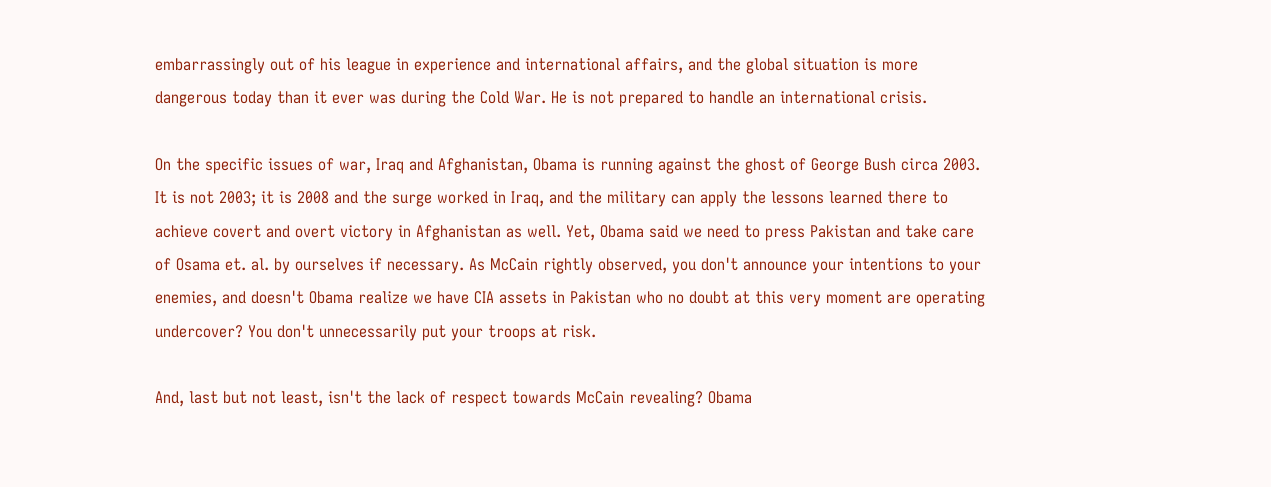embarrassingly out of his league in experience and international affairs, and the global situation is more dangerous today than it ever was during the Cold War. He is not prepared to handle an international crisis.

On the specific issues of war, Iraq and Afghanistan, Obama is running against the ghost of George Bush circa 2003. It is not 2003; it is 2008 and the surge worked in Iraq, and the military can apply the lessons learned there to achieve covert and overt victory in Afghanistan as well. Yet, Obama said we need to press Pakistan and take care of Osama et. al. by ourselves if necessary. As McCain rightly observed, you don't announce your intentions to your enemies, and doesn't Obama realize we have CIA assets in Pakistan who no doubt at this very moment are operating undercover? You don't unnecessarily put your troops at risk.

And, last but not least, isn't the lack of respect towards McCain revealing? Obama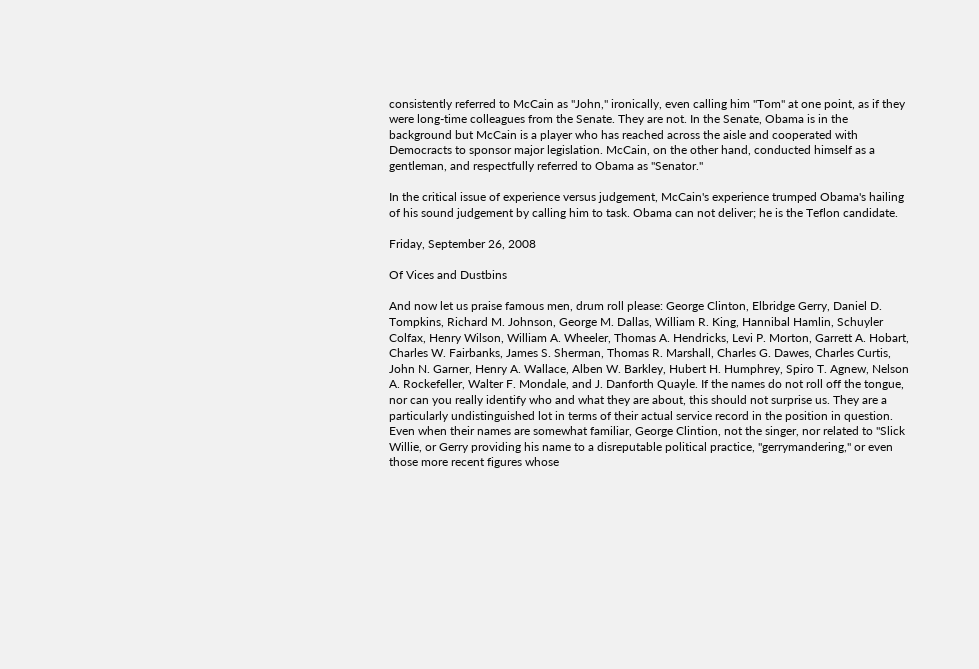consistently referred to McCain as "John," ironically, even calling him "Tom" at one point, as if they were long-time colleagues from the Senate. They are not. In the Senate, Obama is in the background but McCain is a player who has reached across the aisle and cooperated with Democracts to sponsor major legislation. McCain, on the other hand, conducted himself as a gentleman, and respectfully referred to Obama as "Senator."

In the critical issue of experience versus judgement, McCain's experience trumped Obama's hailing of his sound judgement by calling him to task. Obama can not deliver; he is the Teflon candidate.

Friday, September 26, 2008

Of Vices and Dustbins

And now let us praise famous men, drum roll please: George Clinton, Elbridge Gerry, Daniel D. Tompkins, Richard M. Johnson, George M. Dallas, William R. King, Hannibal Hamlin, Schuyler Colfax, Henry Wilson, William A. Wheeler, Thomas A. Hendricks, Levi P. Morton, Garrett A. Hobart, Charles W. Fairbanks, James S. Sherman, Thomas R. Marshall, Charles G. Dawes, Charles Curtis, John N. Garner, Henry A. Wallace, Alben W. Barkley, Hubert H. Humphrey, Spiro T. Agnew, Nelson A. Rockefeller, Walter F. Mondale, and J. Danforth Quayle. If the names do not roll off the tongue, nor can you really identify who and what they are about, this should not surprise us. They are a particularly undistinguished lot in terms of their actual service record in the position in question. Even when their names are somewhat familiar, George Clintion, not the singer, nor related to "Slick Willie, or Gerry providing his name to a disreputable political practice, "gerrymandering," or even those more recent figures whose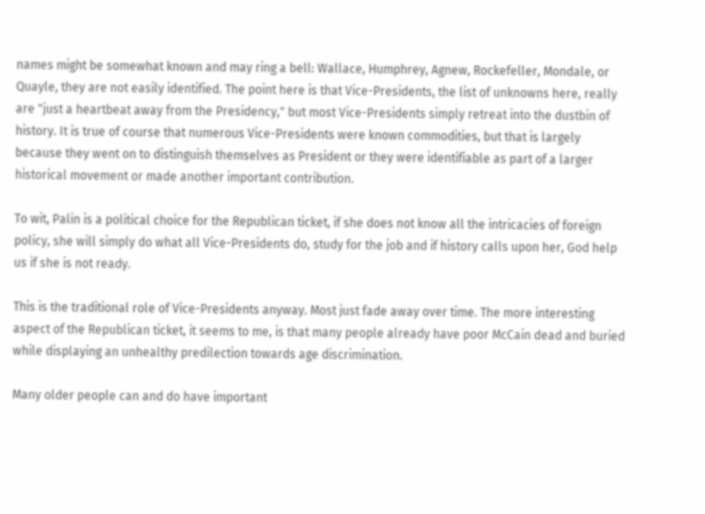names might be somewhat known and may ring a bell: Wallace, Humphrey, Agnew, Rockefeller, Mondale, or Quayle, they are not easily identified. The point here is that Vice-Presidents, the list of unknowns here, really are "just a heartbeat away from the Presidency," but most Vice-Presidents simply retreat into the dustbin of history. It is true of course that numerous Vice-Presidents were known commodities, but that is largely because they went on to distinguish themselves as President or they were identifiable as part of a larger historical movement or made another important contribution.

To wit, Palin is a political choice for the Republican ticket, if she does not know all the intricacies of foreign policy, she will simply do what all Vice-Presidents do, study for the job and if history calls upon her, God help us if she is not ready.

This is the traditional role of Vice-Presidents anyway. Most just fade away over time. The more interesting aspect of the Republican ticket, it seems to me, is that many people already have poor McCain dead and buried while displaying an unhealthy predilection towards age discrimination.

Many older people can and do have important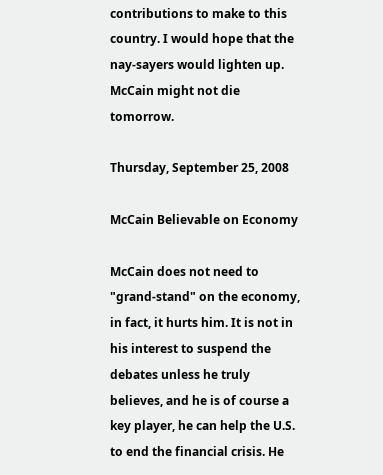contributions to make to this country. I would hope that the nay-sayers would lighten up. McCain might not die tomorrow.

Thursday, September 25, 2008

McCain Believable on Economy

McCain does not need to "grand-stand" on the economy, in fact, it hurts him. It is not in his interest to suspend the debates unless he truly believes, and he is of course a key player, he can help the U.S. to end the financial crisis. He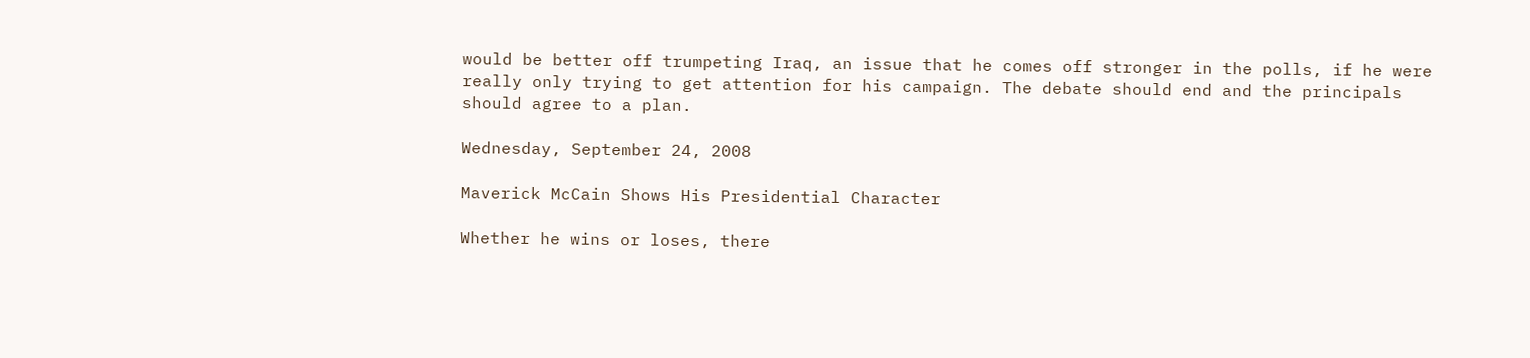would be better off trumpeting Iraq, an issue that he comes off stronger in the polls, if he were really only trying to get attention for his campaign. The debate should end and the principals should agree to a plan.

Wednesday, September 24, 2008

Maverick McCain Shows His Presidential Character

Whether he wins or loses, there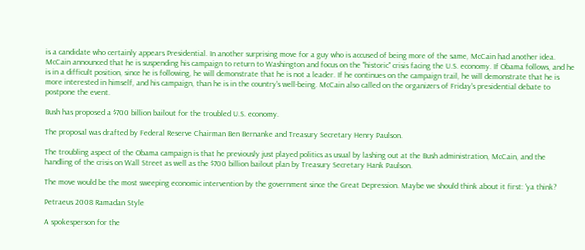is a candidate who certainly appears Presidential. In another surprising move for a guy who is accused of being more of the same, McCain had another idea. McCain announced that he is suspending his campaign to return to Washington and focus on the "historic" crisis facing the U.S. economy. If Obama follows, and he is in a difficult position, since he is following, he will demonstrate that he is not a leader. If he continues on the campaign trail, he will demonstrate that he is more interested in himself, and his campaign, than he is in the country's well-being. McCain also called on the organizers of Friday's presidential debate to postpone the event.

Bush has proposed a $700 billion bailout for the troubled U.S. economy.

The proposal was drafted by Federal Reserve Chairman Ben Bernanke and Treasury Secretary Henry Paulson.

The troubling aspect of the Obama campaign is that he previously just played politics as usual by lashing out at the Bush administration, McCain, and the handling of the crisis on Wall Street as well as the $700 billion bailout plan by Treasury Secretary Hank Paulson.

The move would be the most sweeping economic intervention by the government since the Great Depression. Maybe we should think about it first: 'ya think?

Petraeus 2008 Ramadan Style

A spokesperson for the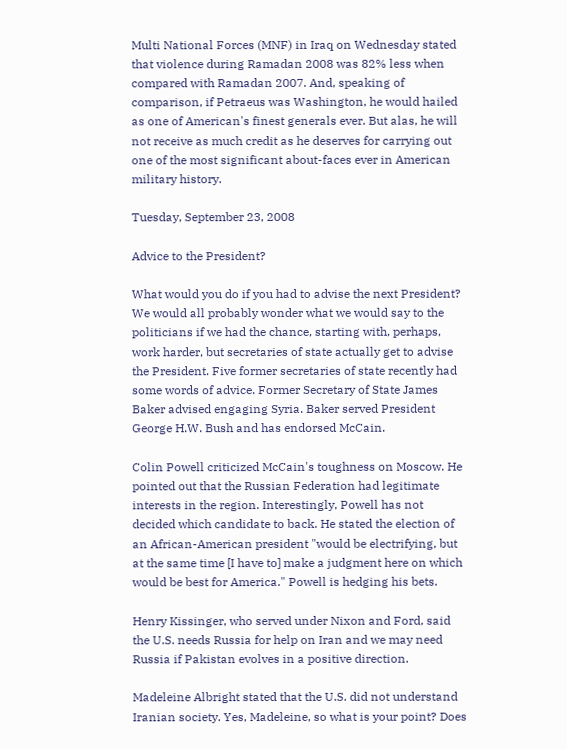Multi National Forces (MNF) in Iraq on Wednesday stated that violence during Ramadan 2008 was 82% less when compared with Ramadan 2007. And, speaking of comparison, if Petraeus was Washington, he would hailed as one of American's finest generals ever. But alas, he will not receive as much credit as he deserves for carrying out one of the most significant about-faces ever in American military history.

Tuesday, September 23, 2008

Advice to the President?

What would you do if you had to advise the next President? We would all probably wonder what we would say to the politicians if we had the chance, starting with, perhaps, work harder, but secretaries of state actually get to advise the President. Five former secretaries of state recently had some words of advice. Former Secretary of State James Baker advised engaging Syria. Baker served President George H.W. Bush and has endorsed McCain.

Colin Powell criticized McCain's toughness on Moscow. He pointed out that the Russian Federation had legitimate interests in the region. Interestingly, Powell has not decided which candidate to back. He stated the election of an African-American president "would be electrifying, but at the same time [I have to] make a judgment here on which would be best for America." Powell is hedging his bets.

Henry Kissinger, who served under Nixon and Ford, said the U.S. needs Russia for help on Iran and we may need Russia if Pakistan evolves in a positive direction.

Madeleine Albright stated that the U.S. did not understand Iranian society. Yes, Madeleine, so what is your point? Does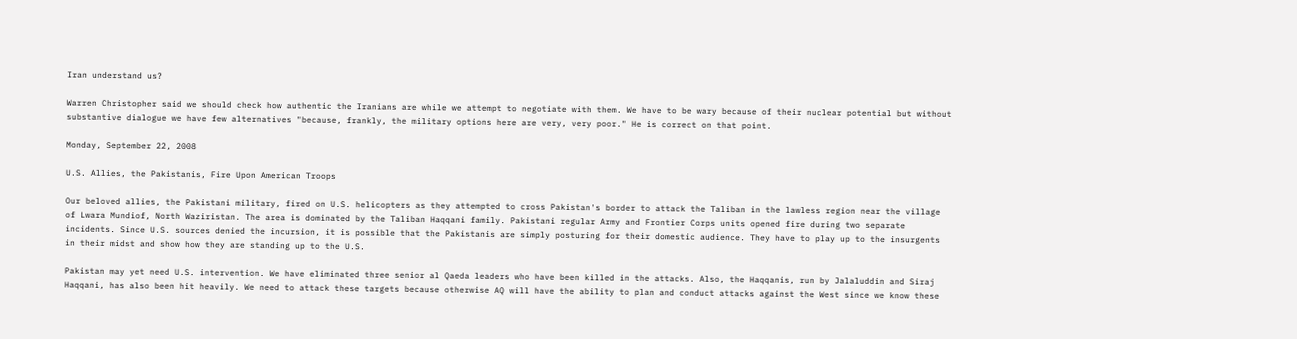Iran understand us?

Warren Christopher said we should check how authentic the Iranians are while we attempt to negotiate with them. We have to be wary because of their nuclear potential but without substantive dialogue we have few alternatives "because, frankly, the military options here are very, very poor." He is correct on that point.

Monday, September 22, 2008

U.S. Allies, the Pakistanis, Fire Upon American Troops

Our beloved allies, the Pakistani military, fired on U.S. helicopters as they attempted to cross Pakistan's border to attack the Taliban in the lawless region near the village of Lwara Mundiof, North Waziristan. The area is dominated by the Taliban Haqqani family. Pakistani regular Army and Frontier Corps units opened fire during two separate incidents. Since U.S. sources denied the incursion, it is possible that the Pakistanis are simply posturing for their domestic audience. They have to play up to the insurgents in their midst and show how they are standing up to the U.S.

Pakistan may yet need U.S. intervention. We have eliminated three senior al Qaeda leaders who have been killed in the attacks. Also, the Haqqanis, run by Jalaluddin and Siraj Haqqani, has also been hit heavily. We need to attack these targets because otherwise AQ will have the ability to plan and conduct attacks against the West since we know these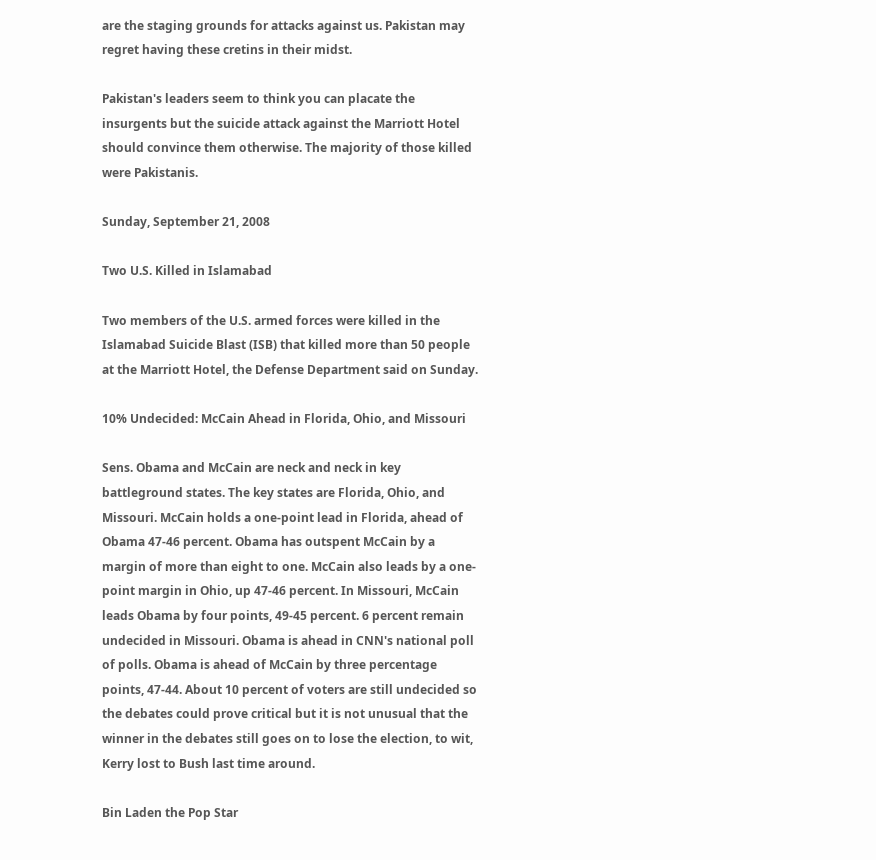are the staging grounds for attacks against us. Pakistan may regret having these cretins in their midst.

Pakistan's leaders seem to think you can placate the insurgents but the suicide attack against the Marriott Hotel should convince them otherwise. The majority of those killed were Pakistanis.

Sunday, September 21, 2008

Two U.S. Killed in Islamabad

Two members of the U.S. armed forces were killed in the Islamabad Suicide Blast (ISB) that killed more than 50 people at the Marriott Hotel, the Defense Department said on Sunday.

10% Undecided: McCain Ahead in Florida, Ohio, and Missouri

Sens. Obama and McCain are neck and neck in key battleground states. The key states are Florida, Ohio, and Missouri. McCain holds a one-point lead in Florida, ahead of Obama 47-46 percent. Obama has outspent McCain by a margin of more than eight to one. McCain also leads by a one-point margin in Ohio, up 47-46 percent. In Missouri, McCain leads Obama by four points, 49-45 percent. 6 percent remain undecided in Missouri. Obama is ahead in CNN's national poll of polls. Obama is ahead of McCain by three percentage points, 47-44. About 10 percent of voters are still undecided so the debates could prove critical but it is not unusual that the winner in the debates still goes on to lose the election, to wit, Kerry lost to Bush last time around.

Bin Laden the Pop Star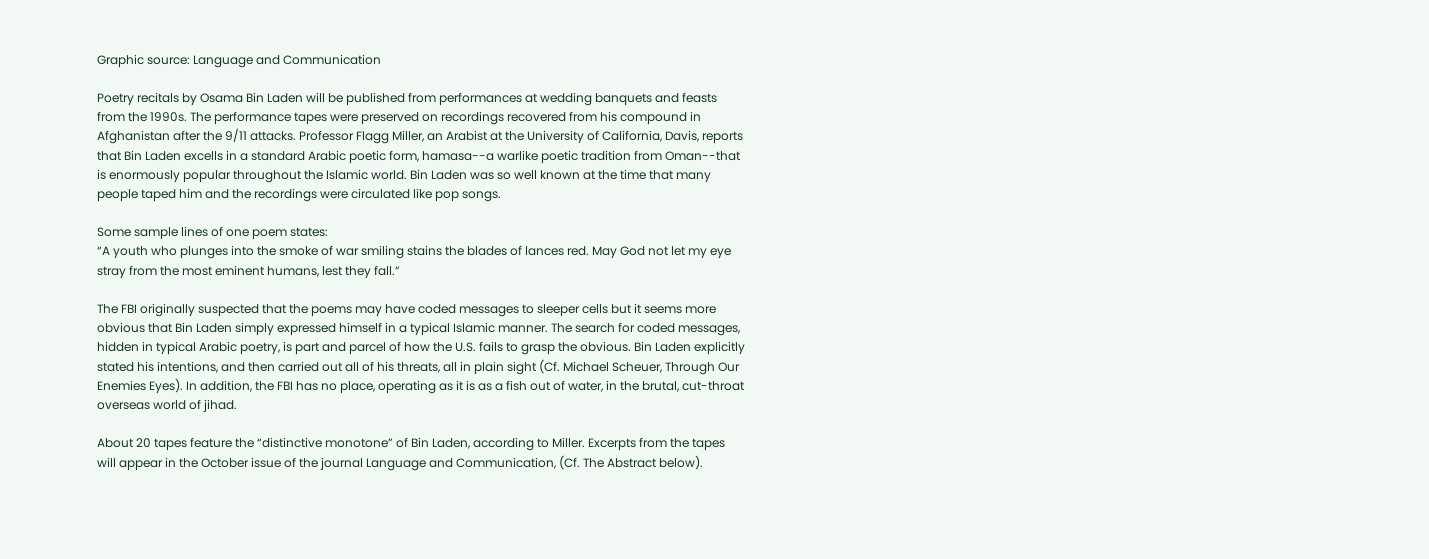Graphic source: Language and Communication

Poetry recitals by Osama Bin Laden will be published from performances at wedding banquets and feasts from the 1990s. The performance tapes were preserved on recordings recovered from his compound in Afghanistan after the 9/11 attacks. Professor Flagg Miller, an Arabist at the University of California, Davis, reports that Bin Laden excells in a standard Arabic poetic form, hamasa--a warlike poetic tradition from Oman--that is enormously popular throughout the Islamic world. Bin Laden was so well known at the time that many people taped him and the recordings were circulated like pop songs.

Some sample lines of one poem states:
“A youth who plunges into the smoke of war smiling stains the blades of lances red. May God not let my eye stray from the most eminent humans, lest they fall.”

The FBI originally suspected that the poems may have coded messages to sleeper cells but it seems more obvious that Bin Laden simply expressed himself in a typical Islamic manner. The search for coded messages, hidden in typical Arabic poetry, is part and parcel of how the U.S. fails to grasp the obvious. Bin Laden explicitly stated his intentions, and then carried out all of his threats, all in plain sight (Cf. Michael Scheuer, Through Our Enemies Eyes). In addition, the FBI has no place, operating as it is as a fish out of water, in the brutal, cut-throat overseas world of jihad.

About 20 tapes feature the “distinctive monotone” of Bin Laden, according to Miller. Excerpts from the tapes will appear in the October issue of the journal Language and Communication, (Cf. The Abstract below).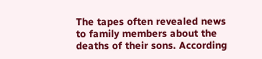The tapes often revealed news to family members about the deaths of their sons. According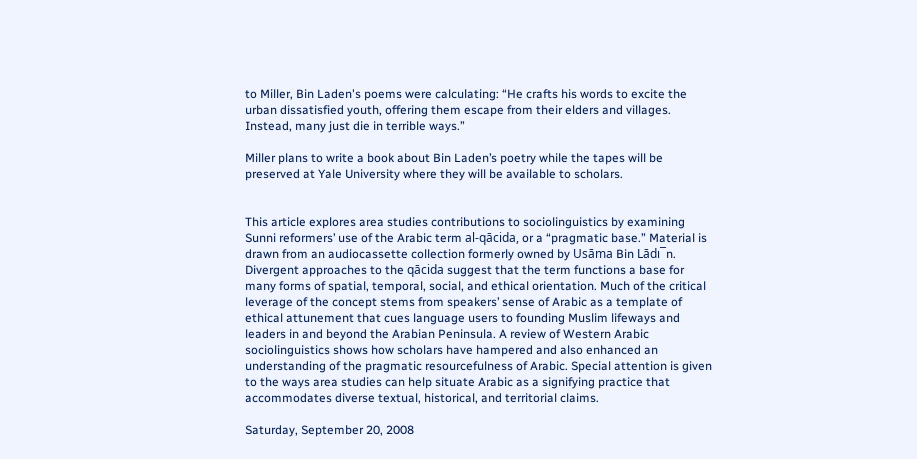to Miller, Bin Laden's poems were calculating: “He crafts his words to excite the urban dissatisfied youth, offering them escape from their elders and villages. Instead, many just die in terrible ways.”

Miller plans to write a book about Bin Laden’s poetry while the tapes will be preserved at Yale University where they will be available to scholars.


This article explores area studies contributions to sociolinguistics by examining Sunni reformers’ use of the Arabic term al-qācida, or a “pragmatic base.” Material is drawn from an audiocassette collection formerly owned by Usāma Bin Lādı¯n. Divergent approaches to the qācida suggest that the term functions a base for many forms of spatial, temporal, social, and ethical orientation. Much of the critical leverage of the concept stems from speakers’ sense of Arabic as a template of ethical attunement that cues language users to founding Muslim lifeways and leaders in and beyond the Arabian Peninsula. A review of Western Arabic sociolinguistics shows how scholars have hampered and also enhanced an understanding of the pragmatic resourcefulness of Arabic. Special attention is given to the ways area studies can help situate Arabic as a signifying practice that accommodates diverse textual, historical, and territorial claims.

Saturday, September 20, 2008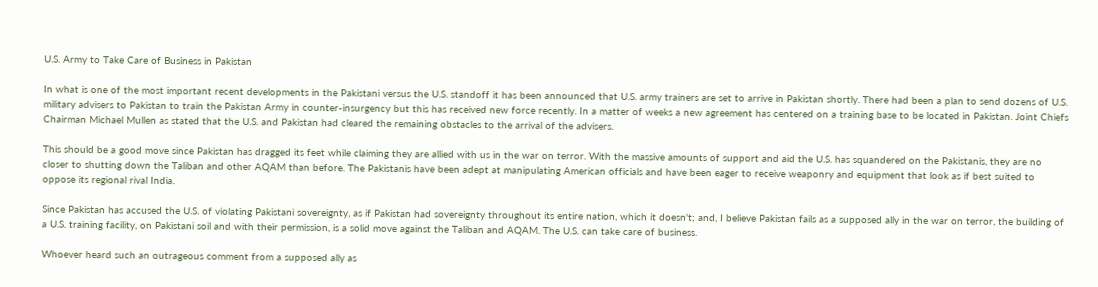U.S. Army to Take Care of Business in Pakistan

In what is one of the most important recent developments in the Pakistani versus the U.S. standoff it has been announced that U.S. army trainers are set to arrive in Pakistan shortly. There had been a plan to send dozens of U.S. military advisers to Pakistan to train the Pakistan Army in counter-insurgency but this has received new force recently. In a matter of weeks a new agreement has centered on a training base to be located in Pakistan. Joint Chiefs Chairman Michael Mullen as stated that the U.S. and Pakistan had cleared the remaining obstacles to the arrival of the advisers.

This should be a good move since Pakistan has dragged its feet while claiming they are allied with us in the war on terror. With the massive amounts of support and aid the U.S. has squandered on the Pakistanis, they are no closer to shutting down the Taliban and other AQAM than before. The Pakistanis have been adept at manipulating American officials and have been eager to receive weaponry and equipment that look as if best suited to oppose its regional rival India.

Since Pakistan has accused the U.S. of violating Pakistani sovereignty, as if Pakistan had sovereignty throughout its entire nation, which it doesn't; and, I believe Pakistan fails as a supposed ally in the war on terror, the building of a U.S. training facility, on Pakistani soil and with their permission, is a solid move against the Taliban and AQAM. The U.S. can take care of business.

Whoever heard such an outrageous comment from a supposed ally as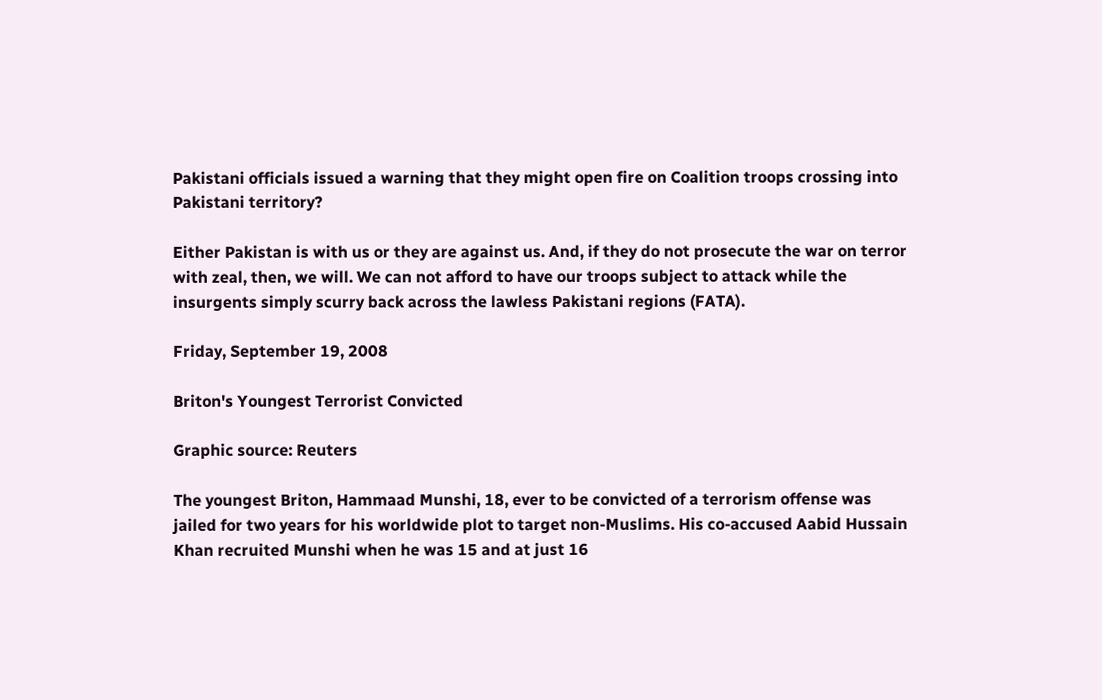Pakistani officials issued a warning that they might open fire on Coalition troops crossing into Pakistani territory?

Either Pakistan is with us or they are against us. And, if they do not prosecute the war on terror with zeal, then, we will. We can not afford to have our troops subject to attack while the insurgents simply scurry back across the lawless Pakistani regions (FATA).

Friday, September 19, 2008

Briton's Youngest Terrorist Convicted

Graphic source: Reuters

The youngest Briton, Hammaad Munshi, 18, ever to be convicted of a terrorism offense was jailed for two years for his worldwide plot to target non-Muslims. His co-accused Aabid Hussain Khan recruited Munshi when he was 15 and at just 16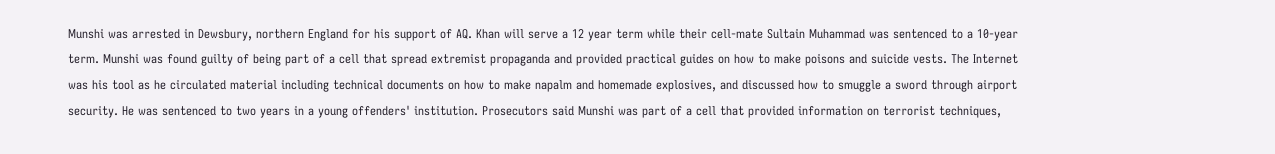Munshi was arrested in Dewsbury, northern England for his support of AQ. Khan will serve a 12 year term while their cell-mate Sultain Muhammad was sentenced to a 10-year term. Munshi was found guilty of being part of a cell that spread extremist propaganda and provided practical guides on how to make poisons and suicide vests. The Internet was his tool as he circulated material including technical documents on how to make napalm and homemade explosives, and discussed how to smuggle a sword through airport security. He was sentenced to two years in a young offenders' institution. Prosecutors said Munshi was part of a cell that provided information on terrorist techniques,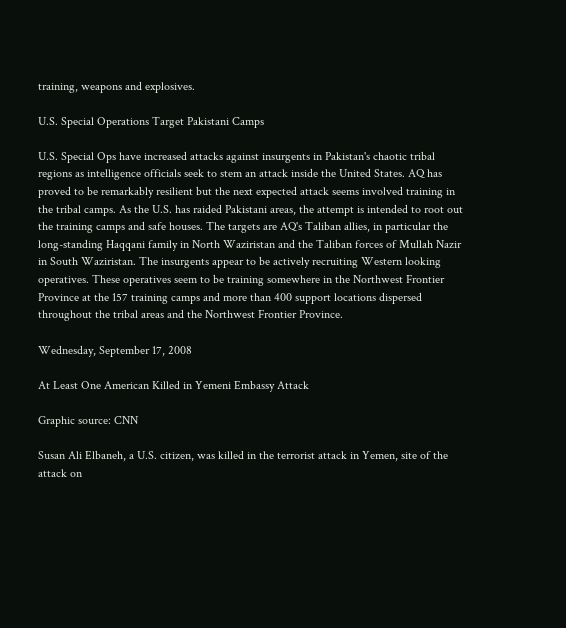training, weapons and explosives.

U.S. Special Operations Target Pakistani Camps

U.S. Special Ops have increased attacks against insurgents in Pakistan's chaotic tribal regions as intelligence officials seek to stem an attack inside the United States. AQ has proved to be remarkably resilient but the next expected attack seems involved training in the tribal camps. As the U.S. has raided Pakistani areas, the attempt is intended to root out the training camps and safe houses. The targets are AQ's Taliban allies, in particular the long-standing Haqqani family in North Waziristan and the Taliban forces of Mullah Nazir in South Waziristan. The insurgents appear to be actively recruiting Western looking operatives. These operatives seem to be training somewhere in the Northwest Frontier Province at the 157 training camps and more than 400 support locations dispersed throughout the tribal areas and the Northwest Frontier Province.

Wednesday, September 17, 2008

At Least One American Killed in Yemeni Embassy Attack

Graphic source: CNN

Susan Ali Elbaneh, a U.S. citizen, was killed in the terrorist attack in Yemen, site of the attack on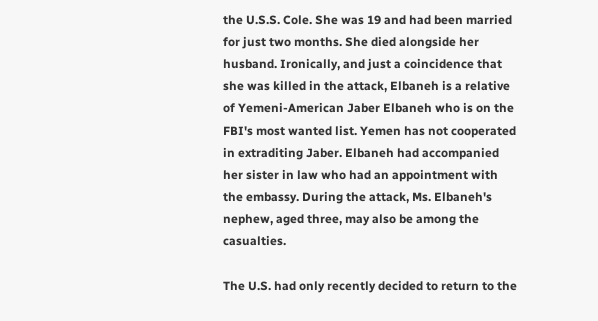the U.S.S. Cole. She was 19 and had been married for just two months. She died alongside her husband. Ironically, and just a coincidence that she was killed in the attack, Elbaneh is a relative of Yemeni-American Jaber Elbaneh who is on the FBI's most wanted list. Yemen has not cooperated in extraditing Jaber. Elbaneh had accompanied her sister in law who had an appointment with the embassy. During the attack, Ms. Elbaneh's nephew, aged three, may also be among the casualties.

The U.S. had only recently decided to return to the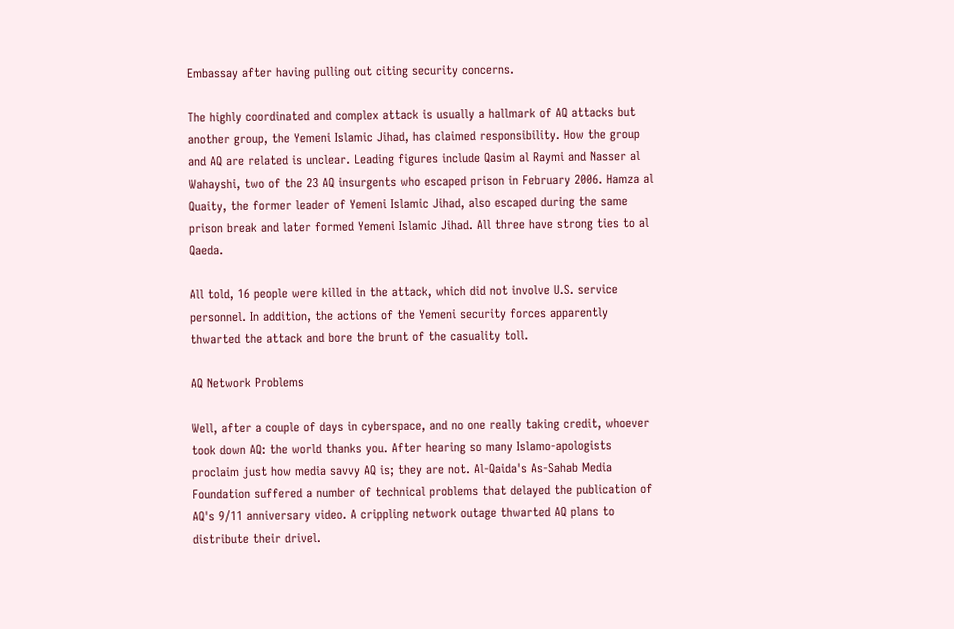Embassay after having pulling out citing security concerns.

The highly coordinated and complex attack is usually a hallmark of AQ attacks but another group, the Yemeni Islamic Jihad, has claimed responsibility. How the group and AQ are related is unclear. Leading figures include Qasim al Raymi and Nasser al Wahayshi, two of the 23 AQ insurgents who escaped prison in February 2006. Hamza al Quaity, the former leader of Yemeni Islamic Jihad, also escaped during the same prison break and later formed Yemeni Islamic Jihad. All three have strong ties to al Qaeda.

All told, 16 people were killed in the attack, which did not involve U.S. service personnel. In addition, the actions of the Yemeni security forces apparently thwarted the attack and bore the brunt of the casuality toll.

AQ Network Problems

Well, after a couple of days in cyberspace, and no one really taking credit, whoever took down AQ: the world thanks you. After hearing so many Islamo-apologists proclaim just how media savvy AQ is; they are not. Al-Qaida's As-Sahab Media Foundation suffered a number of technical problems that delayed the publication of AQ's 9/11 anniversary video. A crippling network outage thwarted AQ plans to distribute their drivel.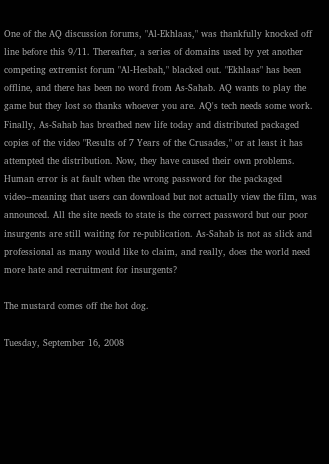One of the AQ discussion forums, "Al-Ekhlaas," was thankfully knocked off line before this 9/11. Thereafter, a series of domains used by yet another competing extremist forum "Al-Hesbah," blacked out. "Ekhlaas" has been offline, and there has been no word from As-Sahab. AQ wants to play the game but they lost so thanks whoever you are. AQ's tech needs some work. Finally, As-Sahab has breathed new life today and distributed packaged copies of the video "Results of 7 Years of the Crusades," or at least it has attempted the distribution. Now, they have caused their own problems. Human error is at fault when the wrong password for the packaged video--meaning that users can download but not actually view the film, was announced. All the site needs to state is the correct password but our poor insurgents are still waiting for re-publication. As-Sahab is not as slick and professional as many would like to claim, and really, does the world need more hate and recruitment for insurgents?

The mustard comes off the hot dog.

Tuesday, September 16, 2008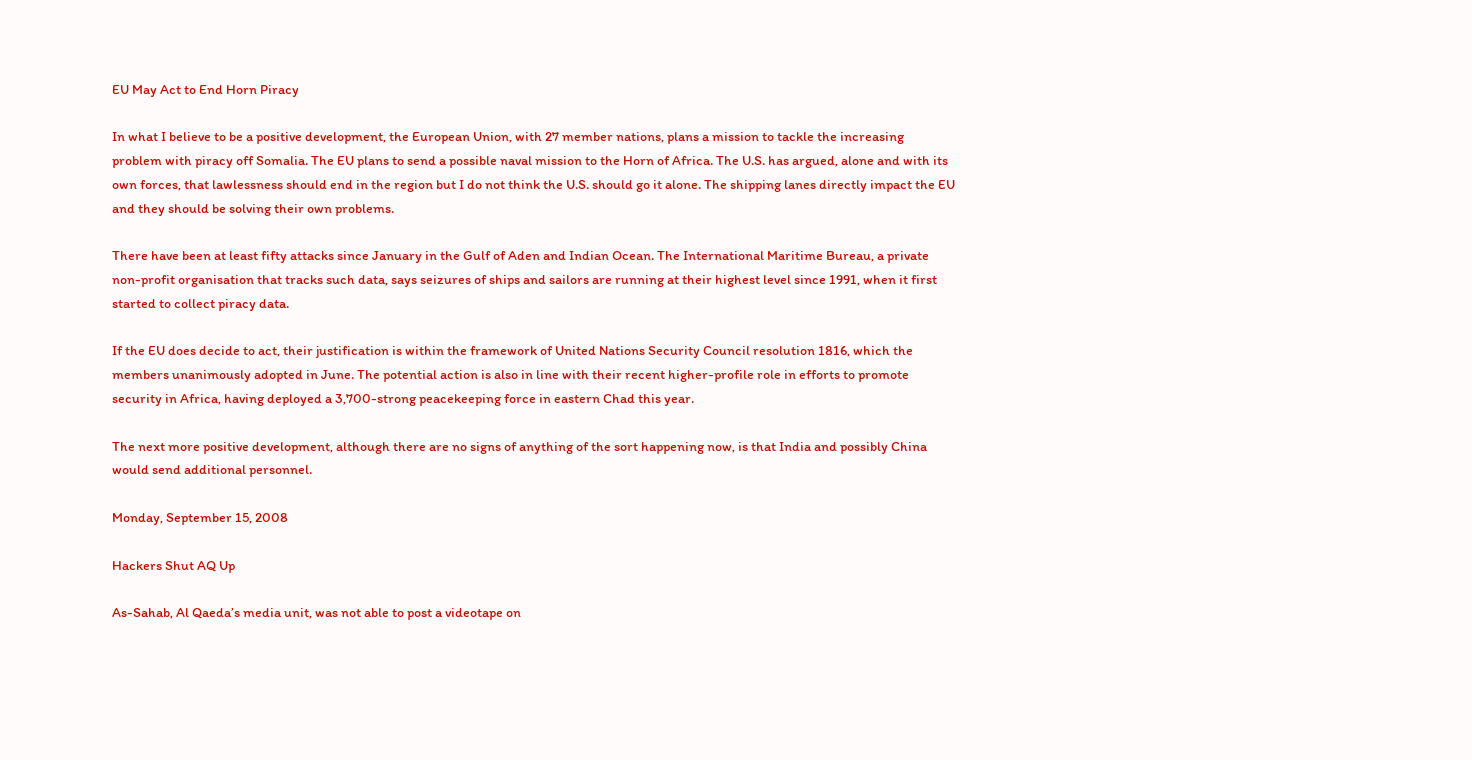EU May Act to End Horn Piracy

In what I believe to be a positive development, the European Union, with 27 member nations, plans a mission to tackle the increasing problem with piracy off Somalia. The EU plans to send a possible naval mission to the Horn of Africa. The U.S. has argued, alone and with its own forces, that lawlessness should end in the region but I do not think the U.S. should go it alone. The shipping lanes directly impact the EU and they should be solving their own problems.

There have been at least fifty attacks since January in the Gulf of Aden and Indian Ocean. The International Maritime Bureau, a private non-profit organisation that tracks such data, says seizures of ships and sailors are running at their highest level since 1991, when it first started to collect piracy data.

If the EU does decide to act, their justification is within the framework of United Nations Security Council resolution 1816, which the members unanimously adopted in June. The potential action is also in line with their recent higher-profile role in efforts to promote security in Africa, having deployed a 3,700-strong peacekeeping force in eastern Chad this year.

The next more positive development, although there are no signs of anything of the sort happening now, is that India and possibly China would send additional personnel.

Monday, September 15, 2008

Hackers Shut AQ Up

As-Sahab, Al Qaeda’s media unit, was not able to post a videotape on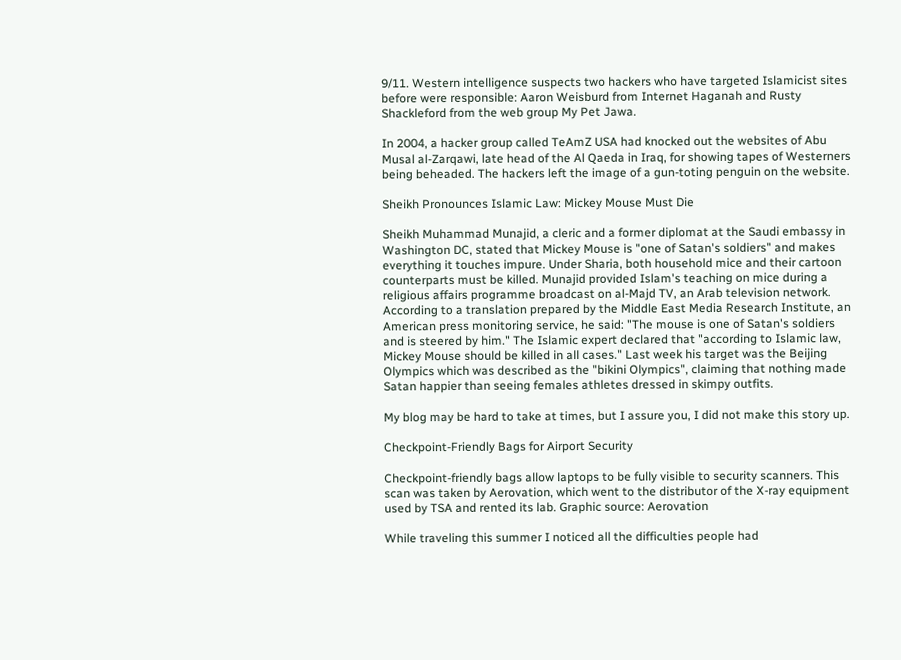9/11. Western intelligence suspects two hackers who have targeted Islamicist sites before were responsible: Aaron Weisburd from Internet Haganah and Rusty Shackleford from the web group My Pet Jawa.

In 2004, a hacker group called TeAmZ USA had knocked out the websites of Abu Musal al-Zarqawi, late head of the Al Qaeda in Iraq, for showing tapes of Westerners being beheaded. The hackers left the image of a gun-toting penguin on the website.

Sheikh Pronounces Islamic Law: Mickey Mouse Must Die

Sheikh Muhammad Munajid, a cleric and a former diplomat at the Saudi embassy in Washington DC, stated that Mickey Mouse is "one of Satan's soldiers" and makes everything it touches impure. Under Sharia, both household mice and their cartoon counterparts must be killed. Munajid provided Islam's teaching on mice during a religious affairs programme broadcast on al-Majd TV, an Arab television network. According to a translation prepared by the Middle East Media Research Institute, an American press monitoring service, he said: "The mouse is one of Satan's soldiers and is steered by him." The Islamic expert declared that "according to Islamic law, Mickey Mouse should be killed in all cases." Last week his target was the Beijing Olympics which was described as the "bikini Olympics", claiming that nothing made Satan happier than seeing females athletes dressed in skimpy outfits.

My blog may be hard to take at times, but I assure you, I did not make this story up.

Checkpoint-Friendly Bags for Airport Security

Checkpoint-friendly bags allow laptops to be fully visible to security scanners. This scan was taken by Aerovation, which went to the distributor of the X-ray equipment used by TSA and rented its lab. Graphic source: Aerovation

While traveling this summer I noticed all the difficulties people had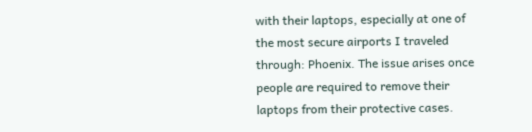with their laptops, especially at one of the most secure airports I traveled through: Phoenix. The issue arises once people are required to remove their laptops from their protective cases.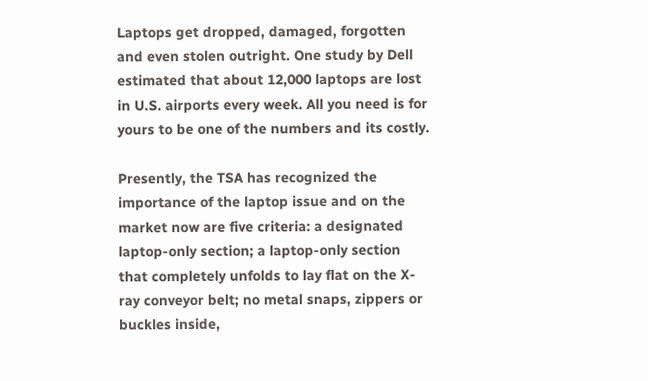Laptops get dropped, damaged, forgotten and even stolen outright. One study by Dell estimated that about 12,000 laptops are lost in U.S. airports every week. All you need is for yours to be one of the numbers and its costly.

Presently, the TSA has recognized the importance of the laptop issue and on the market now are five criteria: a designated laptop-only section; a laptop-only section that completely unfolds to lay flat on the X-ray conveyor belt; no metal snaps, zippers or buckles inside,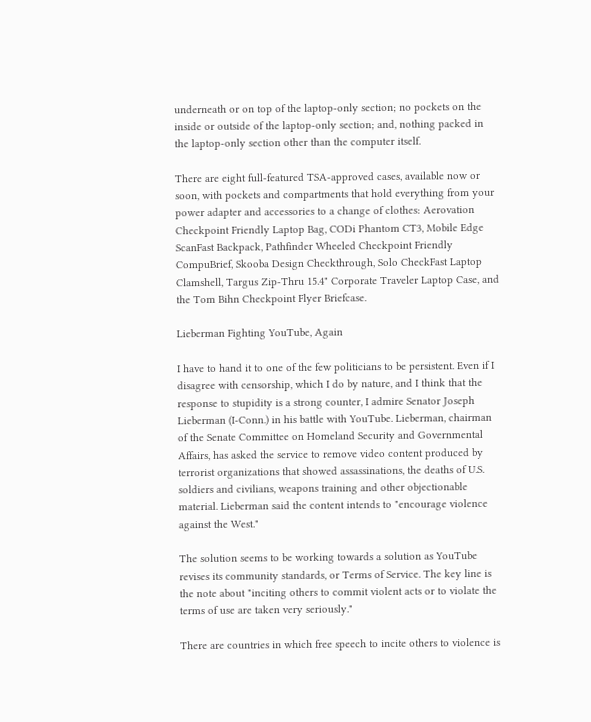underneath or on top of the laptop-only section; no pockets on the inside or outside of the laptop-only section; and, nothing packed in the laptop-only section other than the computer itself.

There are eight full-featured TSA-approved cases, available now or soon, with pockets and compartments that hold everything from your power adapter and accessories to a change of clothes: Aerovation Checkpoint Friendly Laptop Bag, CODi Phantom CT3, Mobile Edge ScanFast Backpack, Pathfinder Wheeled Checkpoint Friendly CompuBrief, Skooba Design Checkthrough, Solo CheckFast Laptop Clamshell, Targus Zip-Thru 15.4" Corporate Traveler Laptop Case, and the Tom Bihn Checkpoint Flyer Briefcase.

Lieberman Fighting YouTube, Again

I have to hand it to one of the few politicians to be persistent. Even if I disagree with censorship, which I do by nature, and I think that the response to stupidity is a strong counter, I admire Senator Joseph Lieberman (I-Conn.) in his battle with YouTube. Lieberman, chairman of the Senate Committee on Homeland Security and Governmental Affairs, has asked the service to remove video content produced by terrorist organizations that showed assassinations, the deaths of U.S. soldiers and civilians, weapons training and other objectionable material. Lieberman said the content intends to "encourage violence against the West."

The solution seems to be working towards a solution as YouTube revises its community standards, or Terms of Service. The key line is the note about "inciting others to commit violent acts or to violate the terms of use are taken very seriously."

There are countries in which free speech to incite others to violence is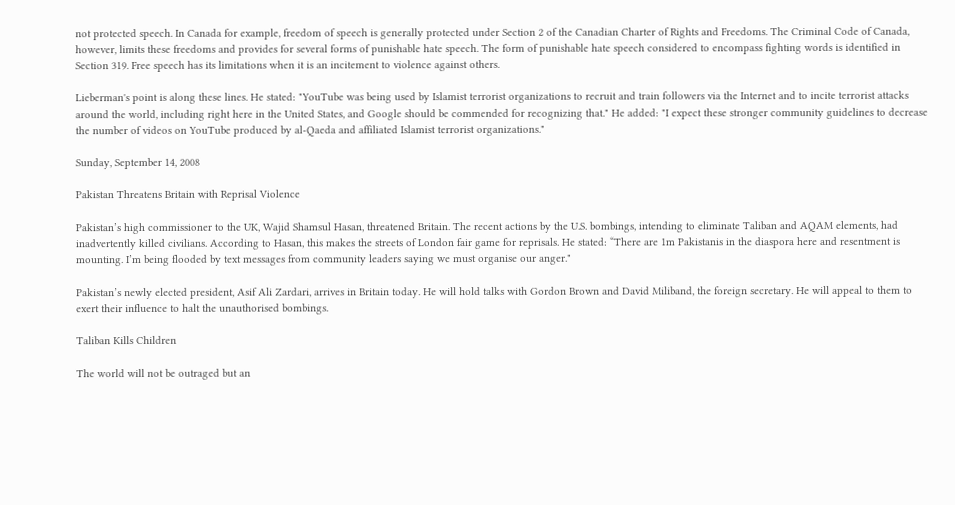not protected speech. In Canada for example, freedom of speech is generally protected under Section 2 of the Canadian Charter of Rights and Freedoms. The Criminal Code of Canada, however, limits these freedoms and provides for several forms of punishable hate speech. The form of punishable hate speech considered to encompass fighting words is identified in Section 319. Free speech has its limitations when it is an incitement to violence against others.

Lieberman's point is along these lines. He stated: "YouTube was being used by Islamist terrorist organizations to recruit and train followers via the Internet and to incite terrorist attacks around the world, including right here in the United States, and Google should be commended for recognizing that." He added: "I expect these stronger community guidelines to decrease the number of videos on YouTube produced by al-Qaeda and affiliated Islamist terrorist organizations."

Sunday, September 14, 2008

Pakistan Threatens Britain with Reprisal Violence

Pakistan’s high commissioner to the UK, Wajid Shamsul Hasan, threatened Britain. The recent actions by the U.S. bombings, intending to eliminate Taliban and AQAM elements, had inadvertently killed civilians. According to Hasan, this makes the streets of London fair game for reprisals. He stated: “There are 1m Pakistanis in the diaspora here and resentment is mounting. I’m being flooded by text messages from community leaders saying we must organise our anger."

Pakistan’s newly elected president, Asif Ali Zardari, arrives in Britain today. He will hold talks with Gordon Brown and David Miliband, the foreign secretary. He will appeal to them to exert their influence to halt the unauthorised bombings.

Taliban Kills Children

The world will not be outraged but an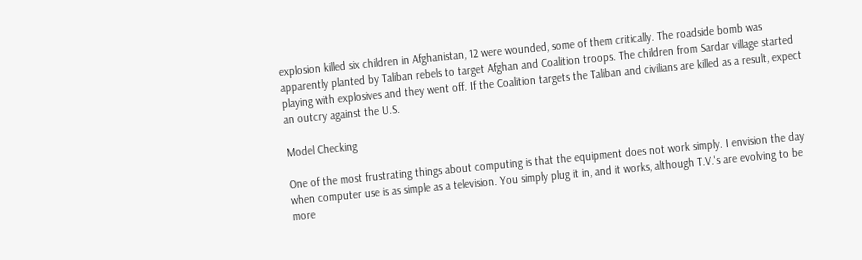explosion killed six children in Afghanistan, 12 were wounded, some of them critically. The roadside bomb was apparently planted by Taliban rebels to target Afghan and Coalition troops. The children from Sardar village started playing with explosives and they went off. If the Coalition targets the Taliban and civilians are killed as a result, expect an outcry against the U.S.

Model Checking

One of the most frustrating things about computing is that the equipment does not work simply. I envision the day when computer use is as simple as a television. You simply plug it in, and it works, although T.V.'s are evolving to be more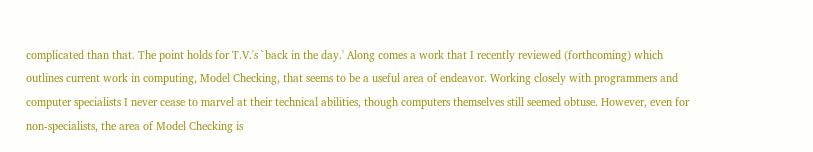complicated than that. The point holds for T.V.'s `back in the day.' Along comes a work that I recently reviewed (forthcoming) which outlines current work in computing, Model Checking, that seems to be a useful area of endeavor. Working closely with programmers and computer specialists I never cease to marvel at their technical abilities, though computers themselves still seemed obtuse. However, even for non-specialists, the area of Model Checking is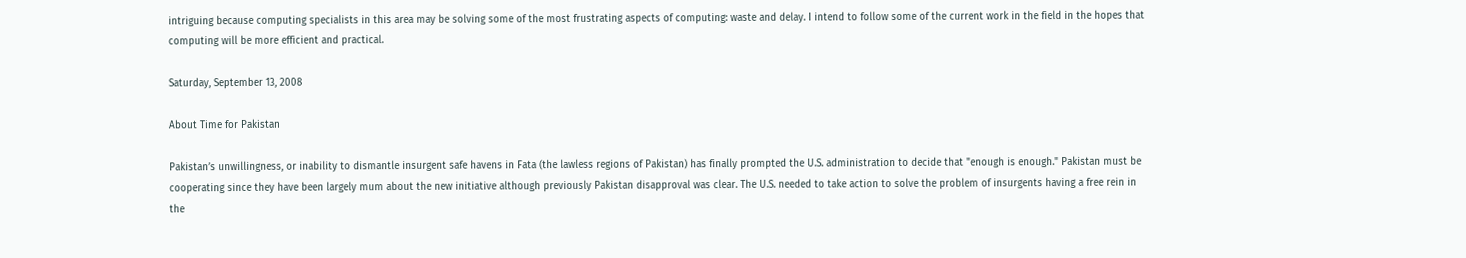intriguing because computing specialists in this area may be solving some of the most frustrating aspects of computing: waste and delay. I intend to follow some of the current work in the field in the hopes that computing will be more efficient and practical.

Saturday, September 13, 2008

About Time for Pakistan

Pakistan’s unwillingness, or inability to dismantle insurgent safe havens in Fata (the lawless regions of Pakistan) has finally prompted the U.S. administration to decide that "enough is enough." Pakistan must be cooperating since they have been largely mum about the new initiative although previously Pakistan disapproval was clear. The U.S. needed to take action to solve the problem of insurgents having a free rein in the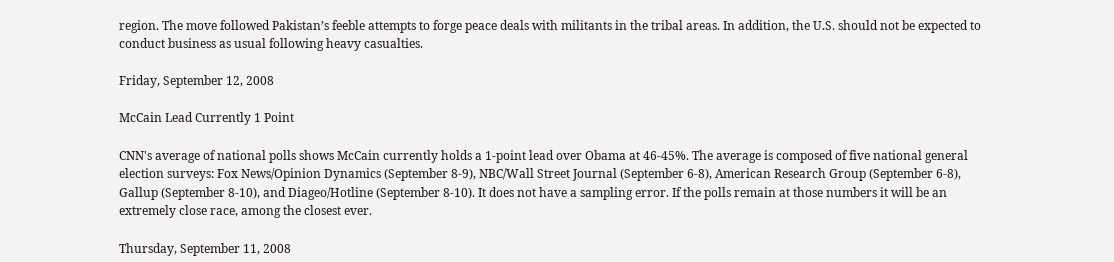region. The move followed Pakistan’s feeble attempts to forge peace deals with militants in the tribal areas. In addition, the U.S. should not be expected to conduct business as usual following heavy casualties.

Friday, September 12, 2008

McCain Lead Currently 1 Point

CNN's average of national polls shows McCain currently holds a 1-point lead over Obama at 46-45%. The average is composed of five national general election surveys: Fox News/Opinion Dynamics (September 8-9), NBC/Wall Street Journal (September 6-8), American Research Group (September 6-8), Gallup (September 8-10), and Diageo/Hotline (September 8-10). It does not have a sampling error. If the polls remain at those numbers it will be an extremely close race, among the closest ever.

Thursday, September 11, 2008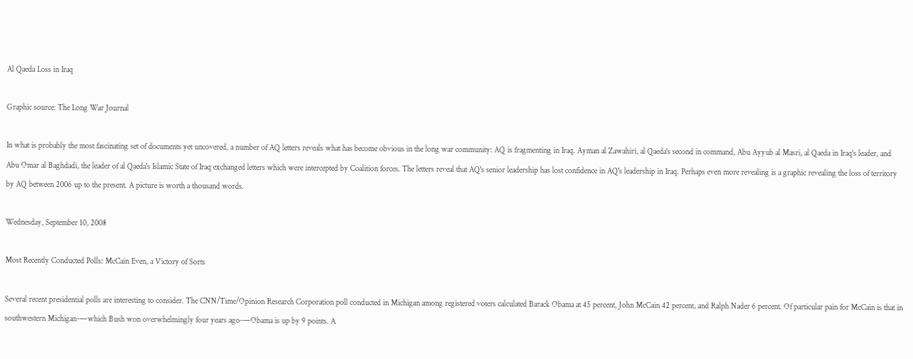Al Qaeda Loss in Iraq

Graphic source: The Long War Journal

In what is probably the most fascinating set of documents yet uncovered, a number of AQ letters reveals what has become obvious in the long war community: AQ is fragmenting in Iraq. Ayman al Zawahiri, al Qaeda's second in command, Abu Ayyub al Masri, al Qaeda in Iraq's leader, and Abu Omar al Baghdadi, the leader of al Qaeda's Islamic State of Iraq exchanged letters which were intercepted by Coalition forces. The letters reveal that AQ's senior leadership has lost confidence in AQ's leadership in Iraq. Perhaps even more revealing is a graphic revealing the loss of territory by AQ between 2006 up to the present. A picture is worth a thousand words.

Wednesday, September 10, 2008

Most Recently Conducted Polls: McCain Even, a Victory of Sorts

Several recent presidential polls are interesting to consider. The CNN/Time/Opinion Research Corporation poll conducted in Michigan among registered voters calculated Barack Obama at 45 percent, John McCain 42 percent, and Ralph Nader 6 percent. Of particular pain for McCain is that in southwestern Michigan-—which Bush won overwhelmingly four years ago-—Obama is up by 9 points. A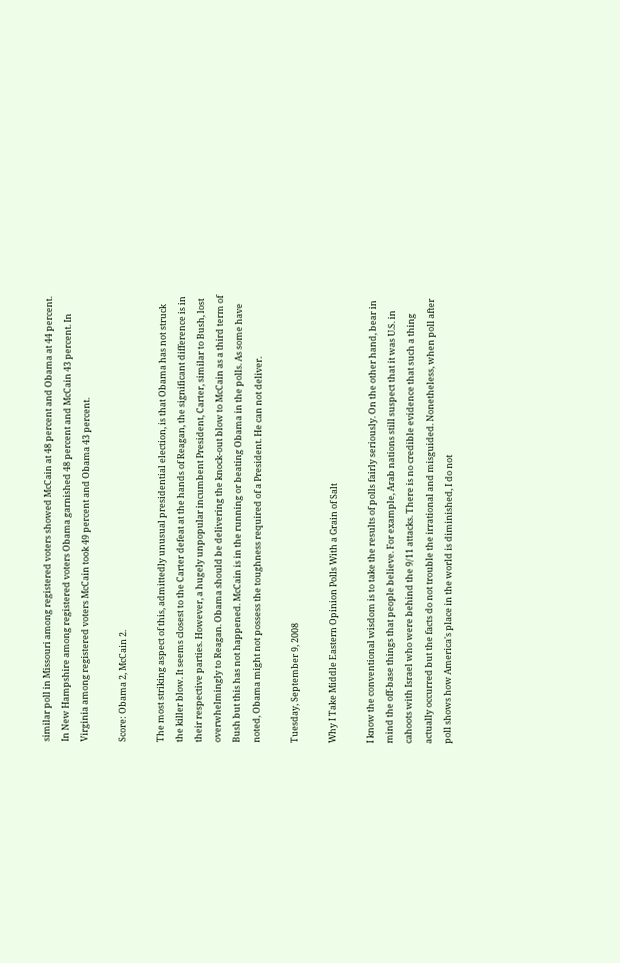similar poll in Missouri among registered voters showed McCain at 48 percent and Obama at 44 percent. In New Hampshire among registered voters Obama garnished 48 percent and McCain 43 percent. In Virginia among registered voters McCain took 49 percent and Obama 43 percent.

Score: Obama 2, McCain 2.

The most striking aspect of this, admittedly unusual presidential election, is that Obama has not struck the killer blow. It seems closest to the Carter defeat at the hands of Reagan, the significant difference is in their respective parties. However, a hugely unpopular incumbent President, Carter, similar to Bush, lost overwhelmingly to Reagan. Obama should be delivering the knock-out blow to McCain as a third term of Bush but this has not happened. McCain is in the running or beating Obama in the polls. As some have noted, Obama might not possess the toughness required of a President. He can not deliver.

Tuesday, September 9, 2008

Why I Take Middle Eastern Opinion Polls With a Grain of Salt

I know the conventional wisdom is to take the results of polls fairly seriously. On the other hand, bear in mind the off-base things that people believe. For example, Arab nations still suspect that it was U.S. in cahoots with Israel who were behind the 9/11 attacks. There is no credible evidence that such a thing actually occurred but the facts do not trouble the irrational and misguided. Nonetheless, when poll after poll shows how America's place in the world is diminished, I do not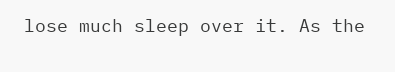lose much sleep over it. As the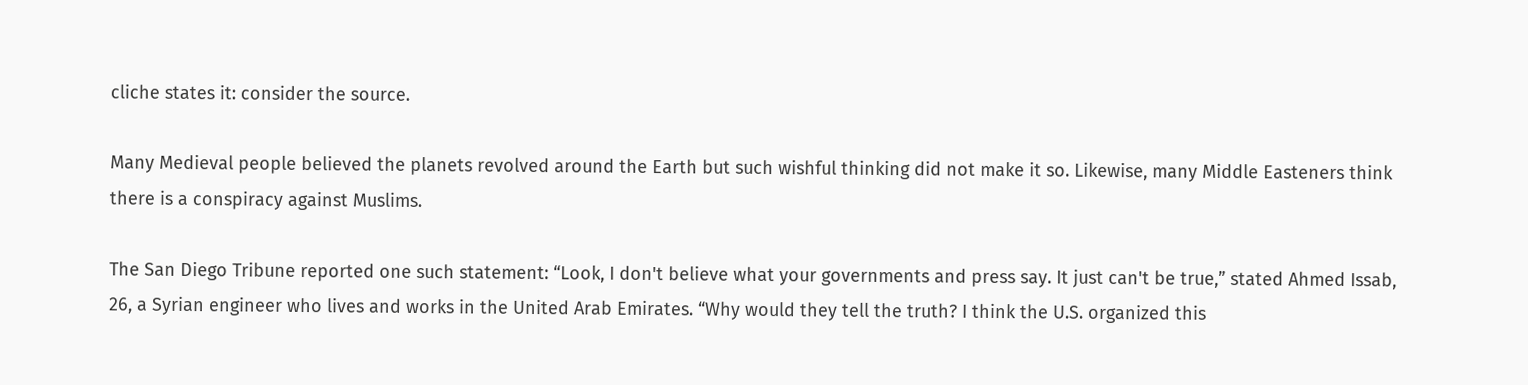cliche states it: consider the source.

Many Medieval people believed the planets revolved around the Earth but such wishful thinking did not make it so. Likewise, many Middle Easteners think there is a conspiracy against Muslims.

The San Diego Tribune reported one such statement: “Look, I don't believe what your governments and press say. It just can't be true,” stated Ahmed Issab, 26, a Syrian engineer who lives and works in the United Arab Emirates. “Why would they tell the truth? I think the U.S. organized this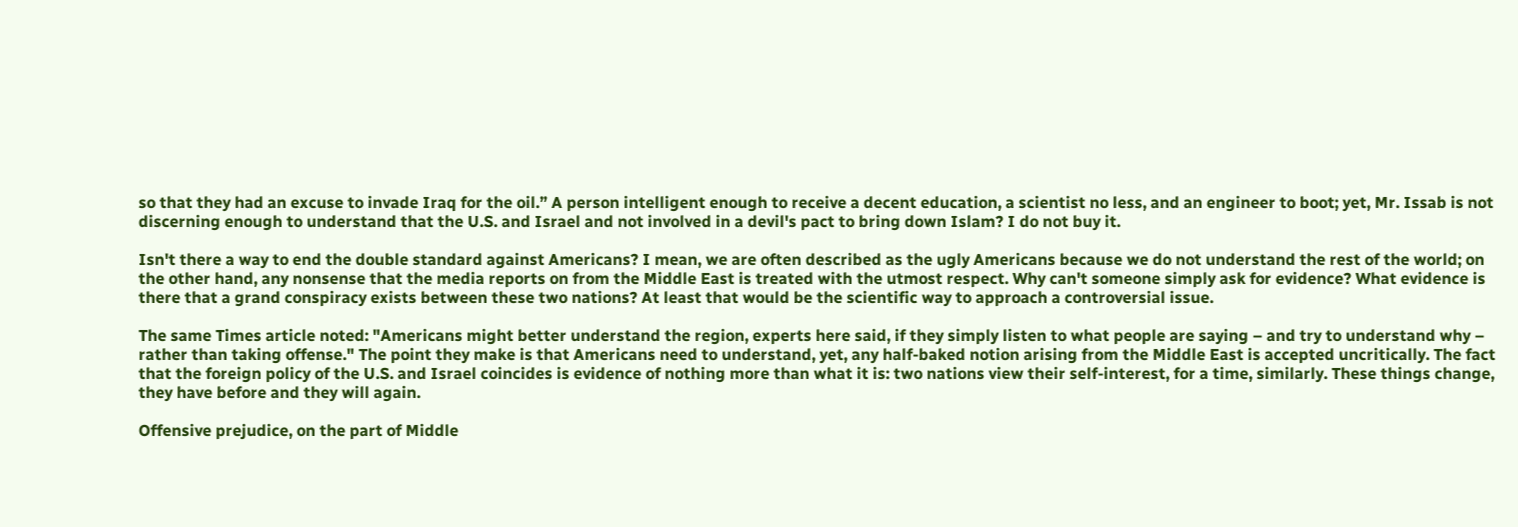so that they had an excuse to invade Iraq for the oil.” A person intelligent enough to receive a decent education, a scientist no less, and an engineer to boot; yet, Mr. Issab is not discerning enough to understand that the U.S. and Israel and not involved in a devil's pact to bring down Islam? I do not buy it.

Isn't there a way to end the double standard against Americans? I mean, we are often described as the ugly Americans because we do not understand the rest of the world; on the other hand, any nonsense that the media reports on from the Middle East is treated with the utmost respect. Why can't someone simply ask for evidence? What evidence is there that a grand conspiracy exists between these two nations? At least that would be the scientific way to approach a controversial issue.

The same Times article noted: "Americans might better understand the region, experts here said, if they simply listen to what people are saying – and try to understand why – rather than taking offense." The point they make is that Americans need to understand, yet, any half-baked notion arising from the Middle East is accepted uncritically. The fact that the foreign policy of the U.S. and Israel coincides is evidence of nothing more than what it is: two nations view their self-interest, for a time, similarly. These things change, they have before and they will again.

Offensive prejudice, on the part of Middle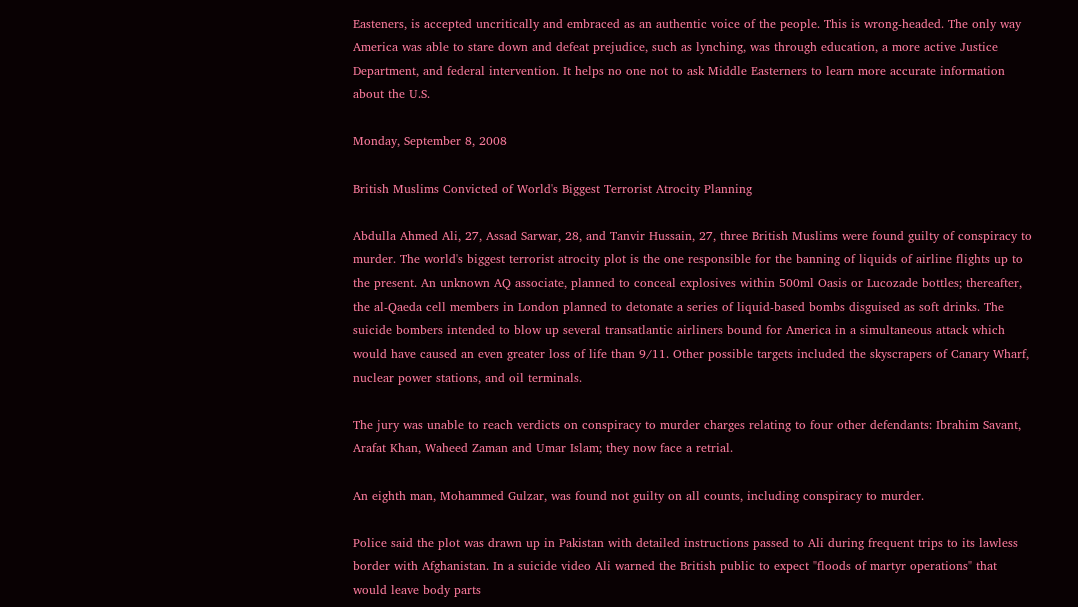Easteners, is accepted uncritically and embraced as an authentic voice of the people. This is wrong-headed. The only way America was able to stare down and defeat prejudice, such as lynching, was through education, a more active Justice Department, and federal intervention. It helps no one not to ask Middle Easterners to learn more accurate information about the U.S.

Monday, September 8, 2008

British Muslims Convicted of World's Biggest Terrorist Atrocity Planning

Abdulla Ahmed Ali, 27, Assad Sarwar, 28, and Tanvir Hussain, 27, three British Muslims were found guilty of conspiracy to murder. The world's biggest terrorist atrocity plot is the one responsible for the banning of liquids of airline flights up to the present. An unknown AQ associate, planned to conceal explosives within 500ml Oasis or Lucozade bottles; thereafter, the al-Qaeda cell members in London planned to detonate a series of liquid-based bombs disguised as soft drinks. The suicide bombers intended to blow up several transatlantic airliners bound for America in a simultaneous attack which would have caused an even greater loss of life than 9/11. Other possible targets included the skyscrapers of Canary Wharf, nuclear power stations, and oil terminals.

The jury was unable to reach verdicts on conspiracy to murder charges relating to four other defendants: Ibrahim Savant, Arafat Khan, Waheed Zaman and Umar Islam; they now face a retrial.

An eighth man, Mohammed Gulzar, was found not guilty on all counts, including conspiracy to murder.

Police said the plot was drawn up in Pakistan with detailed instructions passed to Ali during frequent trips to its lawless border with Afghanistan. In a suicide video Ali warned the British public to expect "floods of martyr operations" that would leave body parts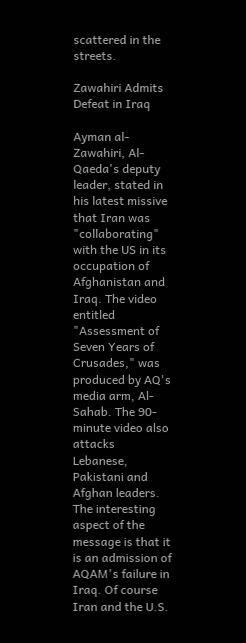scattered in the streets.

Zawahiri Admits Defeat in Iraq

Ayman al-Zawahiri, Al-Qaeda's deputy leader, stated in his latest missive that Iran was "collaborating" with the US in its occupation of Afghanistan and Iraq. The video entitled "Assessment of Seven Years of Crusades," was produced by AQ's media arm, Al-Sahab. The 90-minute video also attacks Lebanese, Pakistani and Afghan leaders. The interesting aspect of the message is that it is an admission of AQAM's failure in Iraq. Of course Iran and the U.S.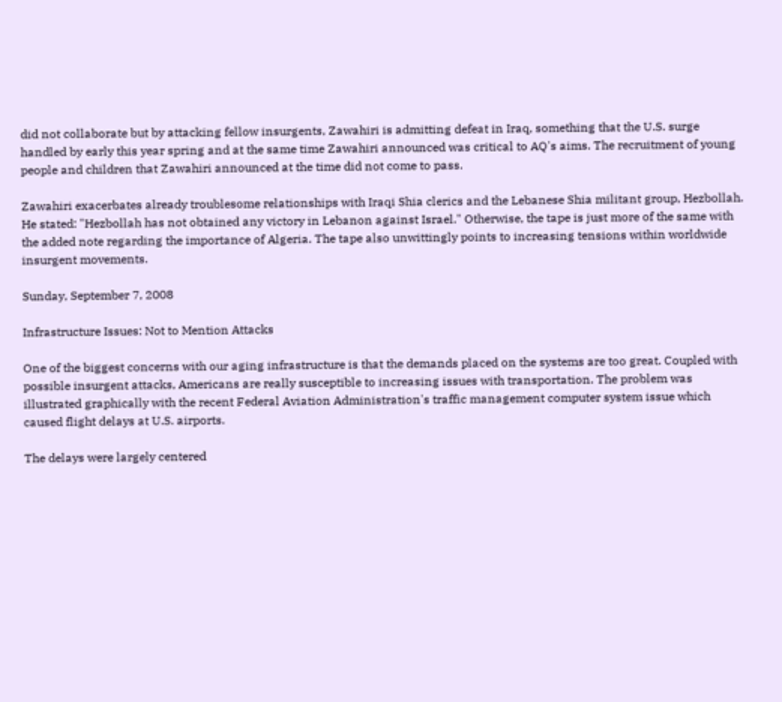did not collaborate but by attacking fellow insurgents, Zawahiri is admitting defeat in Iraq, something that the U.S. surge handled by early this year spring and at the same time Zawahiri announced was critical to AQ's aims. The recruitment of young people and children that Zawahiri announced at the time did not come to pass.

Zawahiri exacerbates already troublesome relationships with Iraqi Shia clerics and the Lebanese Shia militant group, Hezbollah. He stated: "Hezbollah has not obtained any victory in Lebanon against Israel." Otherwise, the tape is just more of the same with the added note regarding the importance of Algeria. The tape also unwittingly points to increasing tensions within worldwide insurgent movements.

Sunday, September 7, 2008

Infrastructure Issues: Not to Mention Attacks

One of the biggest concerns with our aging infrastructure is that the demands placed on the systems are too great. Coupled with possible insurgent attacks, Americans are really susceptible to increasing issues with transportation. The problem was illustrated graphically with the recent Federal Aviation Administration's traffic management computer system issue which caused flight delays at U.S. airports.

The delays were largely centered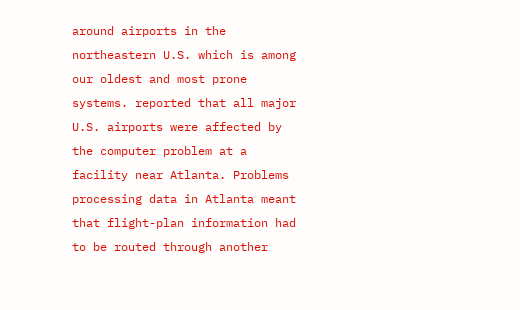around airports in the northeastern U.S. which is among our oldest and most prone systems. reported that all major U.S. airports were affected by the computer problem at a facility near Atlanta. Problems processing data in Atlanta meant that flight-plan information had to be routed through another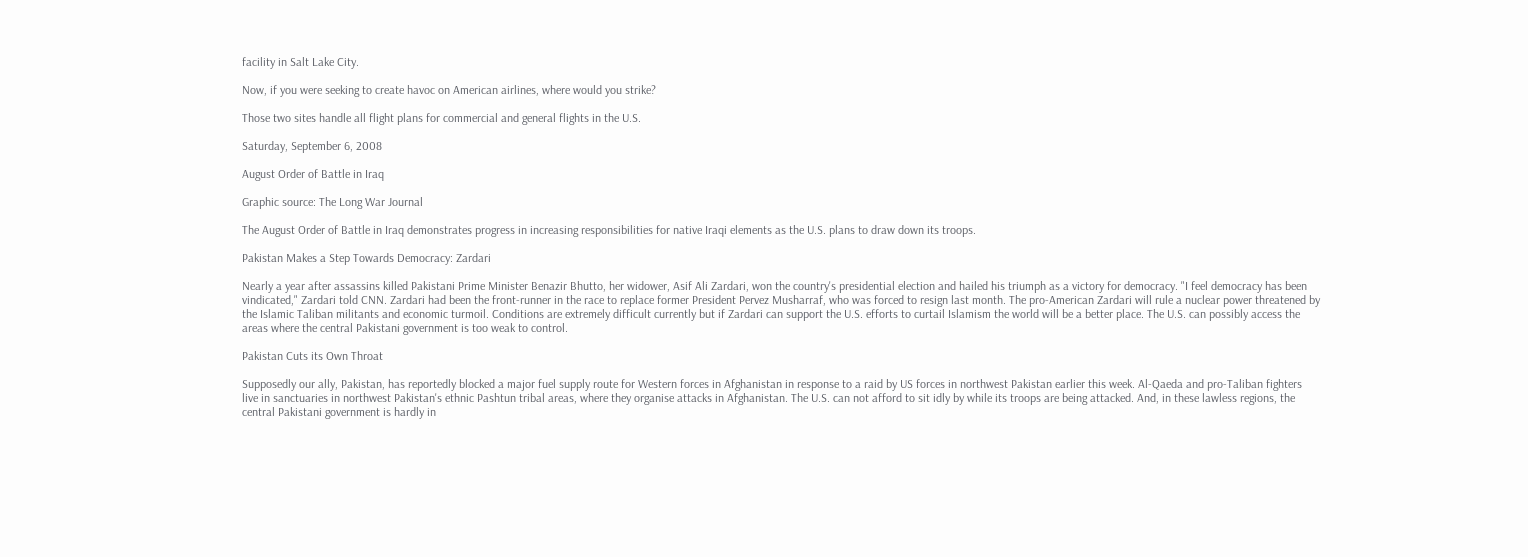facility in Salt Lake City.

Now, if you were seeking to create havoc on American airlines, where would you strike?

Those two sites handle all flight plans for commercial and general flights in the U.S.

Saturday, September 6, 2008

August Order of Battle in Iraq

Graphic source: The Long War Journal

The August Order of Battle in Iraq demonstrates progress in increasing responsibilities for native Iraqi elements as the U.S. plans to draw down its troops.

Pakistan Makes a Step Towards Democracy: Zardari

Nearly a year after assassins killed Pakistani Prime Minister Benazir Bhutto, her widower, Asif Ali Zardari, won the country's presidential election and hailed his triumph as a victory for democracy. "I feel democracy has been vindicated," Zardari told CNN. Zardari had been the front-runner in the race to replace former President Pervez Musharraf, who was forced to resign last month. The pro-American Zardari will rule a nuclear power threatened by the Islamic Taliban militants and economic turmoil. Conditions are extremely difficult currently but if Zardari can support the U.S. efforts to curtail Islamism the world will be a better place. The U.S. can possibly access the areas where the central Pakistani government is too weak to control.

Pakistan Cuts its Own Throat

Supposedly our ally, Pakistan, has reportedly blocked a major fuel supply route for Western forces in Afghanistan in response to a raid by US forces in northwest Pakistan earlier this week. Al-Qaeda and pro-Taliban fighters live in sanctuaries in northwest Pakistan's ethnic Pashtun tribal areas, where they organise attacks in Afghanistan. The U.S. can not afford to sit idly by while its troops are being attacked. And, in these lawless regions, the central Pakistani government is hardly in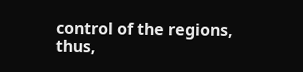control of the regions, thus,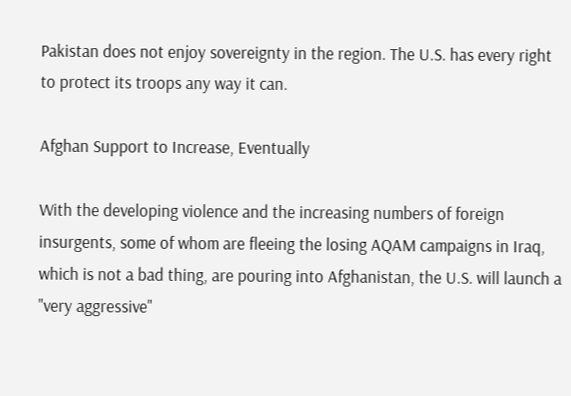Pakistan does not enjoy sovereignty in the region. The U.S. has every right to protect its troops any way it can.

Afghan Support to Increase, Eventually

With the developing violence and the increasing numbers of foreign insurgents, some of whom are fleeing the losing AQAM campaigns in Iraq, which is not a bad thing, are pouring into Afghanistan, the U.S. will launch a "very aggressive"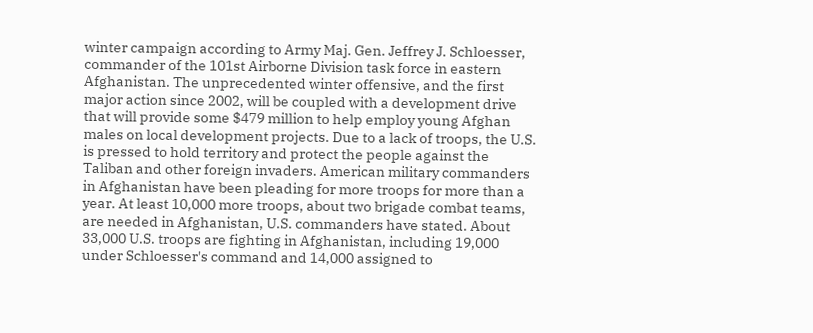winter campaign according to Army Maj. Gen. Jeffrey J. Schloesser, commander of the 101st Airborne Division task force in eastern Afghanistan. The unprecedented winter offensive, and the first major action since 2002, will be coupled with a development drive that will provide some $479 million to help employ young Afghan males on local development projects. Due to a lack of troops, the U.S. is pressed to hold territory and protect the people against the Taliban and other foreign invaders. American military commanders in Afghanistan have been pleading for more troops for more than a year. At least 10,000 more troops, about two brigade combat teams, are needed in Afghanistan, U.S. commanders have stated. About 33,000 U.S. troops are fighting in Afghanistan, including 19,000 under Schloesser's command and 14,000 assigned to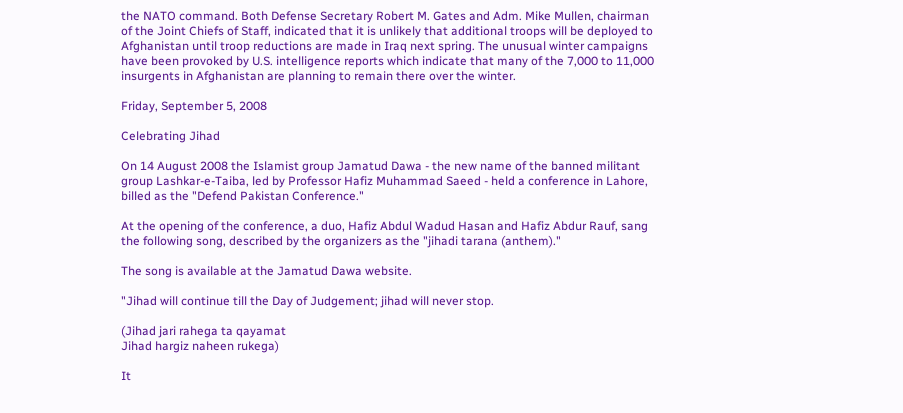the NATO command. Both Defense Secretary Robert M. Gates and Adm. Mike Mullen, chairman of the Joint Chiefs of Staff, indicated that it is unlikely that additional troops will be deployed to Afghanistan until troop reductions are made in Iraq next spring. The unusual winter campaigns have been provoked by U.S. intelligence reports which indicate that many of the 7,000 to 11,000 insurgents in Afghanistan are planning to remain there over the winter.

Friday, September 5, 2008

Celebrating Jihad

On 14 August 2008 the Islamist group Jamatud Dawa - the new name of the banned militant group Lashkar-e-Taiba, led by Professor Hafiz Muhammad Saeed - held a conference in Lahore, billed as the "Defend Pakistan Conference."

At the opening of the conference, a duo, Hafiz Abdul Wadud Hasan and Hafiz Abdur Rauf, sang the following song, described by the organizers as the "jihadi tarana (anthem)."

The song is available at the Jamatud Dawa website.

"Jihad will continue till the Day of Judgement; jihad will never stop.

(Jihad jari rahega ta qayamat
Jihad hargiz naheen rukega)

It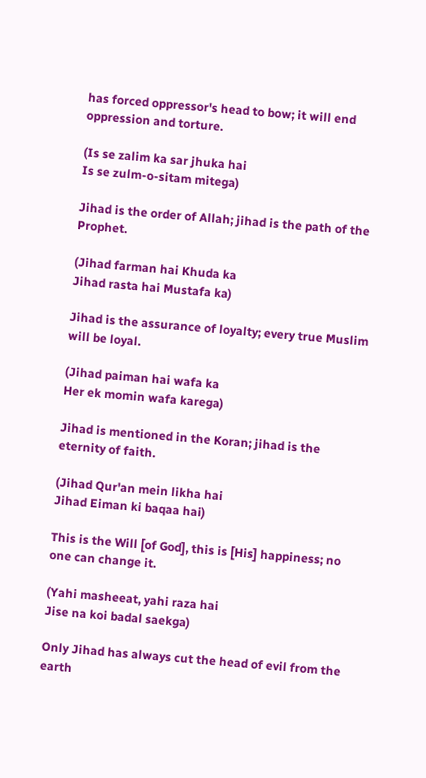has forced oppressor's head to bow; it will end oppression and torture.

(Is se zalim ka sar jhuka hai
Is se zulm-o-sitam mitega)

Jihad is the order of Allah; jihad is the path of the Prophet.

(Jihad farman hai Khuda ka
Jihad rasta hai Mustafa ka)

Jihad is the assurance of loyalty; every true Muslim will be loyal.

(Jihad paiman hai wafa ka
Her ek momin wafa karega)

Jihad is mentioned in the Koran; jihad is the eternity of faith.

(Jihad Qur'an mein likha hai
Jihad Eiman ki baqaa hai)

This is the Will [of God], this is [His] happiness; no one can change it.

(Yahi masheeat, yahi raza hai
Jise na koi badal saekga)

Only Jihad has always cut the head of evil from the earth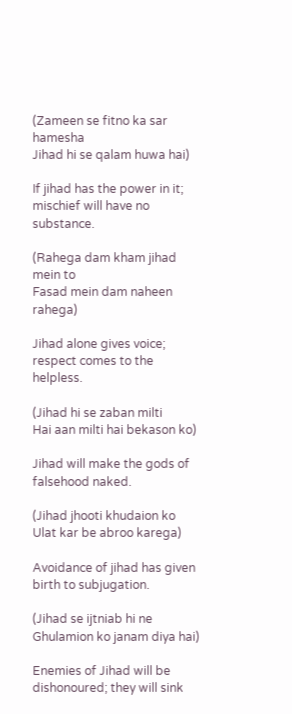(Zameen se fitno ka sar hamesha
Jihad hi se qalam huwa hai)

If jihad has the power in it; mischief will have no substance.

(Rahega dam kham jihad mein to
Fasad mein dam naheen rahega)

Jihad alone gives voice; respect comes to the helpless.

(Jihad hi se zaban milti
Hai aan milti hai bekason ko)

Jihad will make the gods of falsehood naked.

(Jihad jhooti khudaion ko
Ulat kar be abroo karega)

Avoidance of jihad has given birth to subjugation.

(Jihad se ijtniab hi ne
Ghulamion ko janam diya hai)

Enemies of Jihad will be dishonoured; they will sink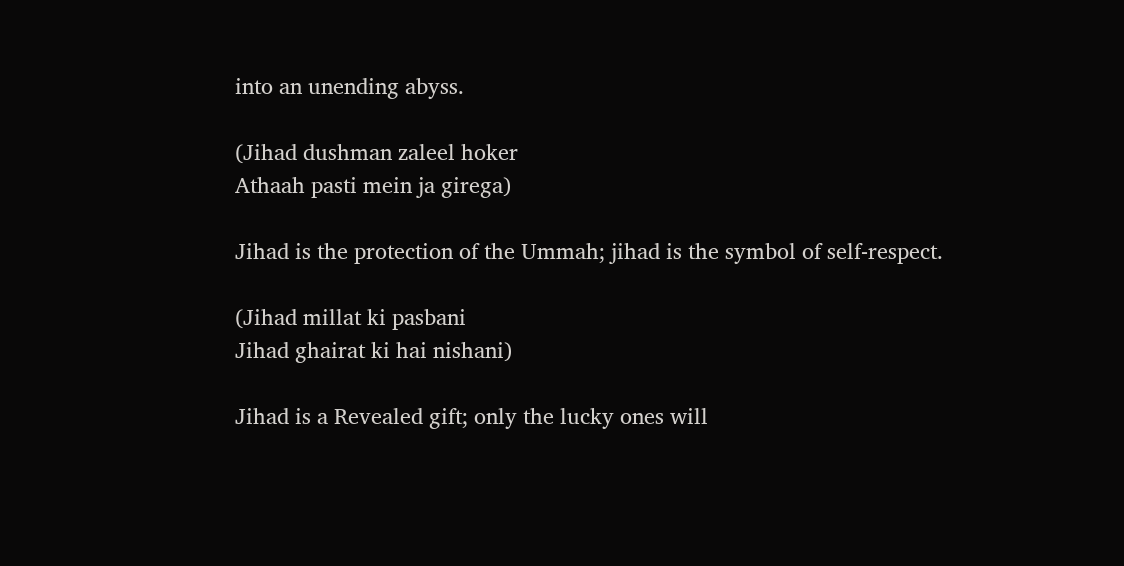into an unending abyss.

(Jihad dushman zaleel hoker
Athaah pasti mein ja girega)

Jihad is the protection of the Ummah; jihad is the symbol of self-respect.

(Jihad millat ki pasbani
Jihad ghairat ki hai nishani)

Jihad is a Revealed gift; only the lucky ones will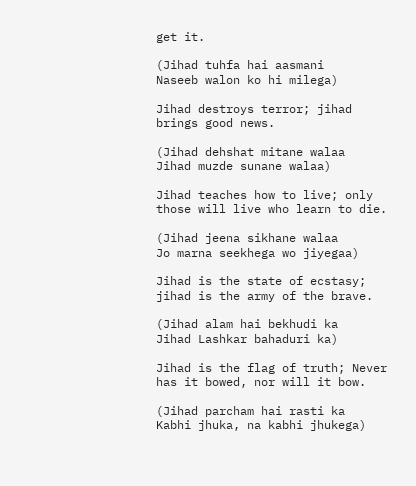get it.

(Jihad tuhfa hai aasmani
Naseeb walon ko hi milega)

Jihad destroys terror; jihad brings good news.

(Jihad dehshat mitane walaa
Jihad muzde sunane walaa)

Jihad teaches how to live; only those will live who learn to die.

(Jihad jeena sikhane walaa
Jo marna seekhega wo jiyegaa)

Jihad is the state of ecstasy; jihad is the army of the brave.

(Jihad alam hai bekhudi ka
Jihad Lashkar bahaduri ka)

Jihad is the flag of truth; Never has it bowed, nor will it bow.

(Jihad parcham hai rasti ka
Kabhi jhuka, na kabhi jhukega)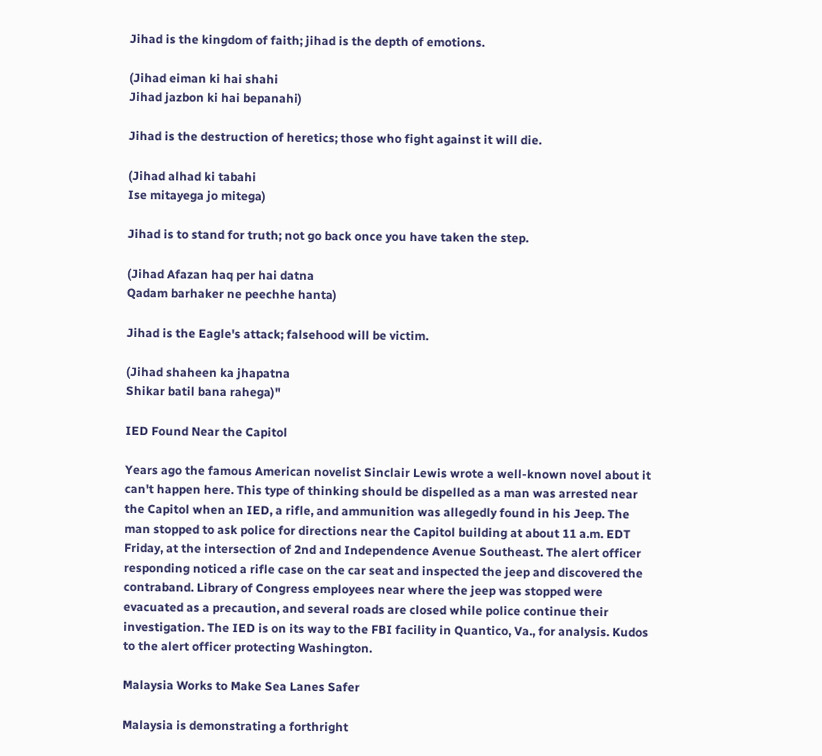Jihad is the kingdom of faith; jihad is the depth of emotions.

(Jihad eiman ki hai shahi
Jihad jazbon ki hai bepanahi)

Jihad is the destruction of heretics; those who fight against it will die.

(Jihad alhad ki tabahi
Ise mitayega jo mitega)

Jihad is to stand for truth; not go back once you have taken the step.

(Jihad Afazan haq per hai datna
Qadam barhaker ne peechhe hanta)

Jihad is the Eagle's attack; falsehood will be victim.

(Jihad shaheen ka jhapatna
Shikar batil bana rahega)"

IED Found Near the Capitol

Years ago the famous American novelist Sinclair Lewis wrote a well-known novel about it can't happen here. This type of thinking should be dispelled as a man was arrested near the Capitol when an IED, a rifle, and ammunition was allegedly found in his Jeep. The man stopped to ask police for directions near the Capitol building at about 11 a.m. EDT Friday, at the intersection of 2nd and Independence Avenue Southeast. The alert officer responding noticed a rifle case on the car seat and inspected the jeep and discovered the contraband. Library of Congress employees near where the jeep was stopped were evacuated as a precaution, and several roads are closed while police continue their investigation. The IED is on its way to the FBI facility in Quantico, Va., for analysis. Kudos to the alert officer protecting Washington.

Malaysia Works to Make Sea Lanes Safer

Malaysia is demonstrating a forthright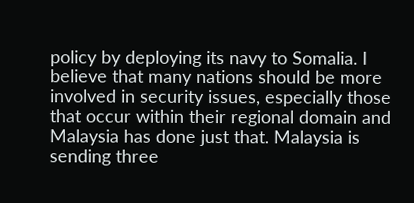policy by deploying its navy to Somalia. I believe that many nations should be more involved in security issues, especially those that occur within their regional domain and Malaysia has done just that. Malaysia is sending three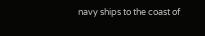navy ships to the coast of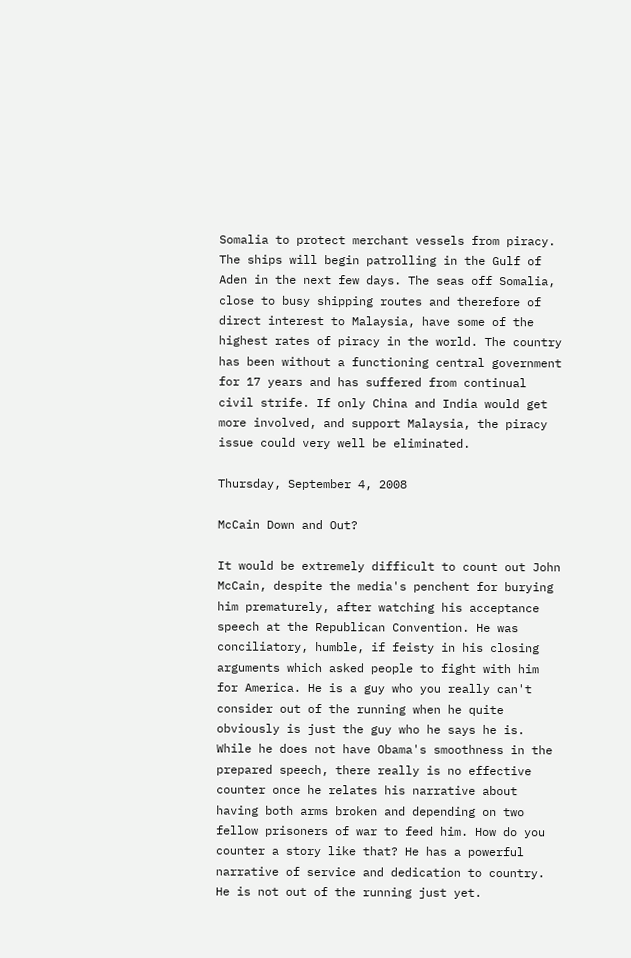Somalia to protect merchant vessels from piracy. The ships will begin patrolling in the Gulf of Aden in the next few days. The seas off Somalia, close to busy shipping routes and therefore of direct interest to Malaysia, have some of the highest rates of piracy in the world. The country has been without a functioning central government for 17 years and has suffered from continual civil strife. If only China and India would get more involved, and support Malaysia, the piracy issue could very well be eliminated.

Thursday, September 4, 2008

McCain Down and Out?

It would be extremely difficult to count out John McCain, despite the media's penchent for burying him prematurely, after watching his acceptance speech at the Republican Convention. He was conciliatory, humble, if feisty in his closing arguments which asked people to fight with him for America. He is a guy who you really can't consider out of the running when he quite obviously is just the guy who he says he is. While he does not have Obama's smoothness in the prepared speech, there really is no effective counter once he relates his narrative about having both arms broken and depending on two fellow prisoners of war to feed him. How do you counter a story like that? He has a powerful narrative of service and dedication to country. He is not out of the running just yet.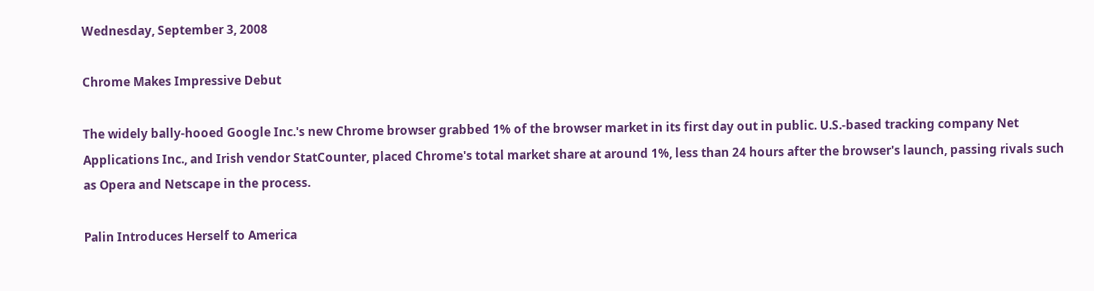Wednesday, September 3, 2008

Chrome Makes Impressive Debut

The widely bally-hooed Google Inc.'s new Chrome browser grabbed 1% of the browser market in its first day out in public. U.S.-based tracking company Net Applications Inc., and Irish vendor StatCounter, placed Chrome's total market share at around 1%, less than 24 hours after the browser's launch, passing rivals such as Opera and Netscape in the process.

Palin Introduces Herself to America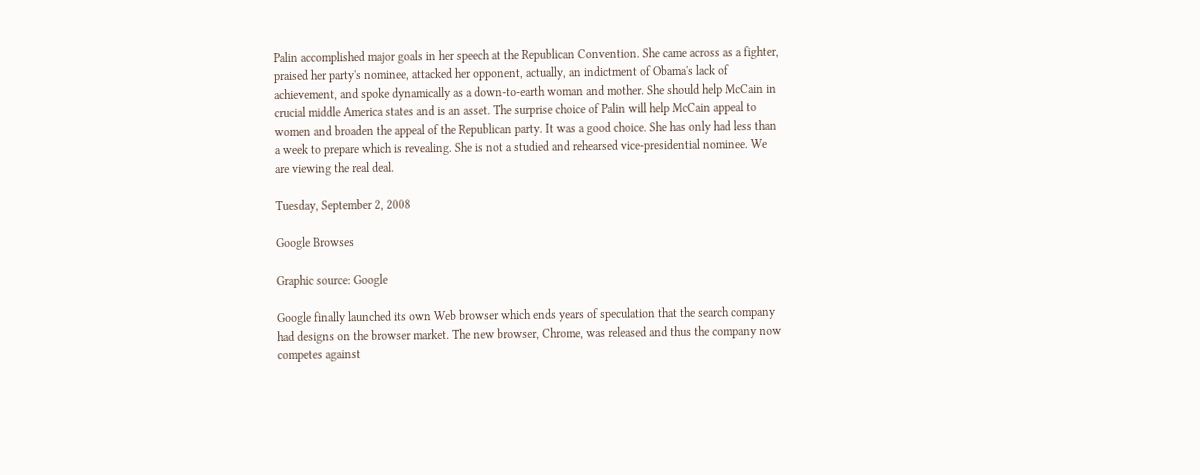Palin accomplished major goals in her speech at the Republican Convention. She came across as a fighter, praised her party's nominee, attacked her opponent, actually, an indictment of Obama's lack of achievement, and spoke dynamically as a down-to-earth woman and mother. She should help McCain in crucial middle America states and is an asset. The surprise choice of Palin will help McCain appeal to women and broaden the appeal of the Republican party. It was a good choice. She has only had less than a week to prepare which is revealing. She is not a studied and rehearsed vice-presidential nominee. We are viewing the real deal.

Tuesday, September 2, 2008

Google Browses

Graphic source: Google

Google finally launched its own Web browser which ends years of speculation that the search company had designs on the browser market. The new browser, Chrome, was released and thus the company now competes against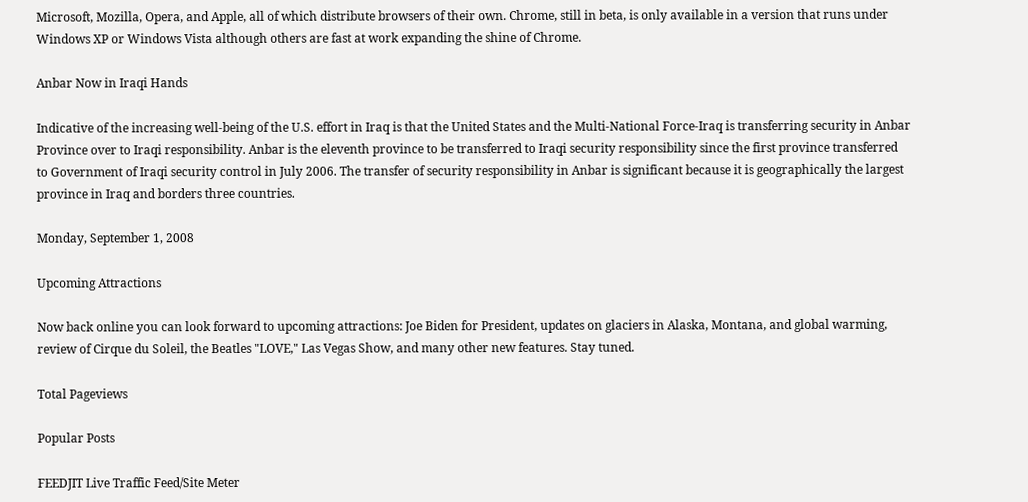Microsoft, Mozilla, Opera, and Apple, all of which distribute browsers of their own. Chrome, still in beta, is only available in a version that runs under Windows XP or Windows Vista although others are fast at work expanding the shine of Chrome.

Anbar Now in Iraqi Hands

Indicative of the increasing well-being of the U.S. effort in Iraq is that the United States and the Multi-National Force-Iraq is transferring security in Anbar Province over to Iraqi responsibility. Anbar is the eleventh province to be transferred to Iraqi security responsibility since the first province transferred to Government of Iraqi security control in July 2006. The transfer of security responsibility in Anbar is significant because it is geographically the largest province in Iraq and borders three countries.

Monday, September 1, 2008

Upcoming Attractions

Now back online you can look forward to upcoming attractions: Joe Biden for President, updates on glaciers in Alaska, Montana, and global warming, review of Cirque du Soleil, the Beatles "LOVE," Las Vegas Show, and many other new features. Stay tuned.

Total Pageviews

Popular Posts

FEEDJIT Live Traffic Feed/Site Meter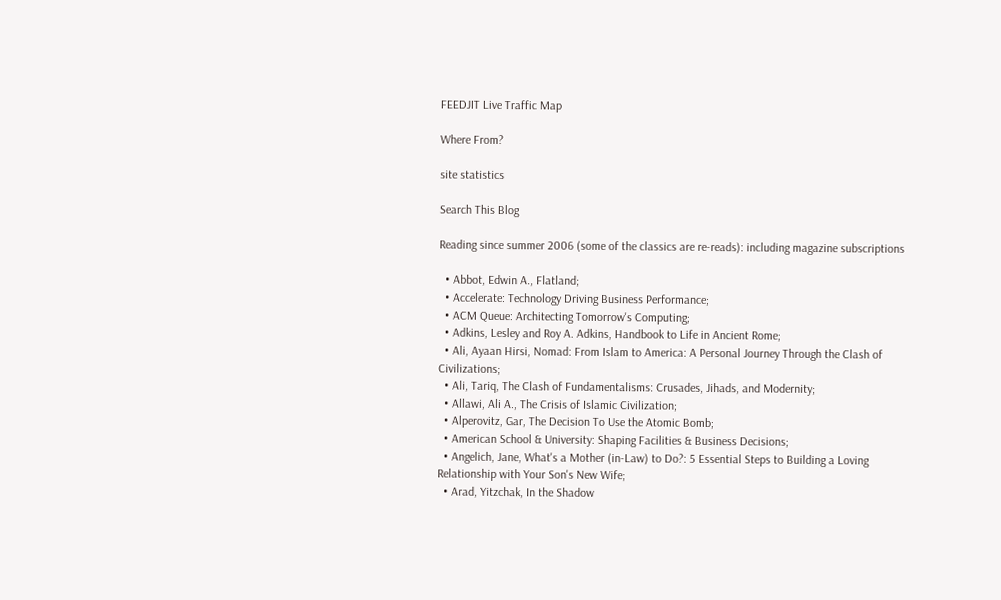FEEDJIT Live Traffic Map

Where From?

site statistics

Search This Blog

Reading since summer 2006 (some of the classics are re-reads): including magazine subscriptions

  • Abbot, Edwin A., Flatland;
  • Accelerate: Technology Driving Business Performance;
  • ACM Queue: Architecting Tomorrow's Computing;
  • Adkins, Lesley and Roy A. Adkins, Handbook to Life in Ancient Rome;
  • Ali, Ayaan Hirsi, Nomad: From Islam to America: A Personal Journey Through the Clash of Civilizations;
  • Ali, Tariq, The Clash of Fundamentalisms: Crusades, Jihads, and Modernity;
  • Allawi, Ali A., The Crisis of Islamic Civilization;
  • Alperovitz, Gar, The Decision To Use the Atomic Bomb;
  • American School & University: Shaping Facilities & Business Decisions;
  • Angelich, Jane, What's a Mother (in-Law) to Do?: 5 Essential Steps to Building a Loving Relationship with Your Son's New Wife;
  • Arad, Yitzchak, In the Shadow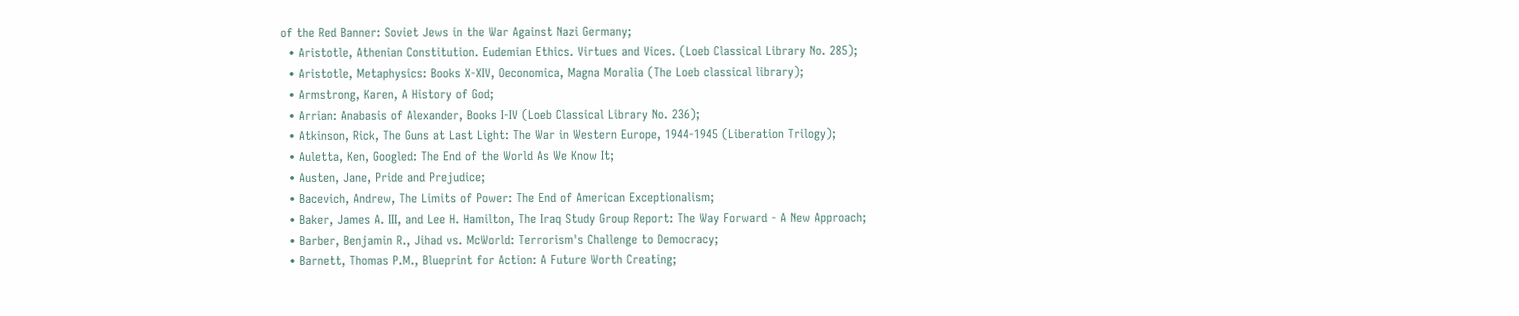of the Red Banner: Soviet Jews in the War Against Nazi Germany;
  • Aristotle, Athenian Constitution. Eudemian Ethics. Virtues and Vices. (Loeb Classical Library No. 285);
  • Aristotle, Metaphysics: Books X-XIV, Oeconomica, Magna Moralia (The Loeb classical library);
  • Armstrong, Karen, A History of God;
  • Arrian: Anabasis of Alexander, Books I-IV (Loeb Classical Library No. 236);
  • Atkinson, Rick, The Guns at Last Light: The War in Western Europe, 1944-1945 (Liberation Trilogy);
  • Auletta, Ken, Googled: The End of the World As We Know It;
  • Austen, Jane, Pride and Prejudice;
  • Bacevich, Andrew, The Limits of Power: The End of American Exceptionalism;
  • Baker, James A. III, and Lee H. Hamilton, The Iraq Study Group Report: The Way Forward - A New Approach;
  • Barber, Benjamin R., Jihad vs. McWorld: Terrorism's Challenge to Democracy;
  • Barnett, Thomas P.M., Blueprint for Action: A Future Worth Creating;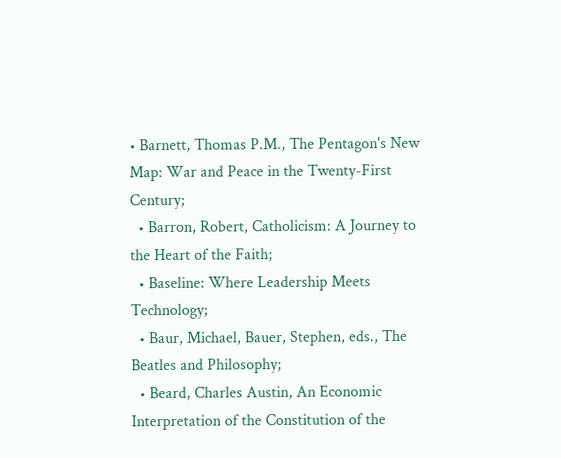• Barnett, Thomas P.M., The Pentagon's New Map: War and Peace in the Twenty-First Century;
  • Barron, Robert, Catholicism: A Journey to the Heart of the Faith;
  • Baseline: Where Leadership Meets Technology;
  • Baur, Michael, Bauer, Stephen, eds., The Beatles and Philosophy;
  • Beard, Charles Austin, An Economic Interpretation of the Constitution of the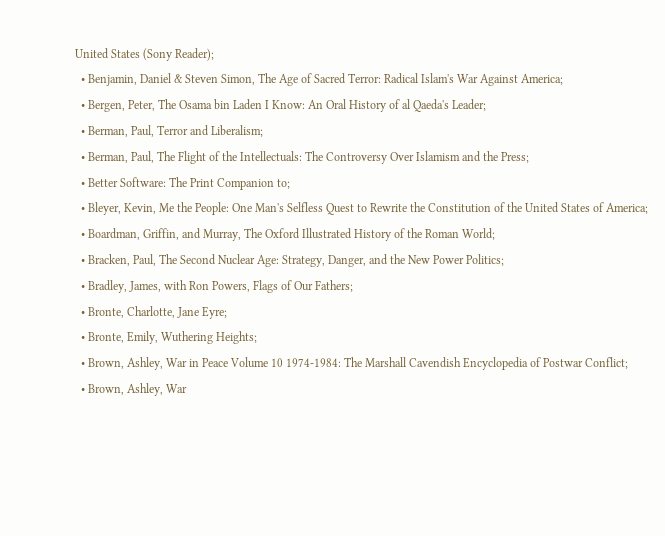United States (Sony Reader);
  • Benjamin, Daniel & Steven Simon, The Age of Sacred Terror: Radical Islam's War Against America;
  • Bergen, Peter, The Osama bin Laden I Know: An Oral History of al Qaeda's Leader;
  • Berman, Paul, Terror and Liberalism;
  • Berman, Paul, The Flight of the Intellectuals: The Controversy Over Islamism and the Press;
  • Better Software: The Print Companion to;
  • Bleyer, Kevin, Me the People: One Man's Selfless Quest to Rewrite the Constitution of the United States of America;
  • Boardman, Griffin, and Murray, The Oxford Illustrated History of the Roman World;
  • Bracken, Paul, The Second Nuclear Age: Strategy, Danger, and the New Power Politics;
  • Bradley, James, with Ron Powers, Flags of Our Fathers;
  • Bronte, Charlotte, Jane Eyre;
  • Bronte, Emily, Wuthering Heights;
  • Brown, Ashley, War in Peace Volume 10 1974-1984: The Marshall Cavendish Encyclopedia of Postwar Conflict;
  • Brown, Ashley, War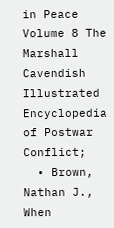in Peace Volume 8 The Marshall Cavendish Illustrated Encyclopedia of Postwar Conflict;
  • Brown, Nathan J., When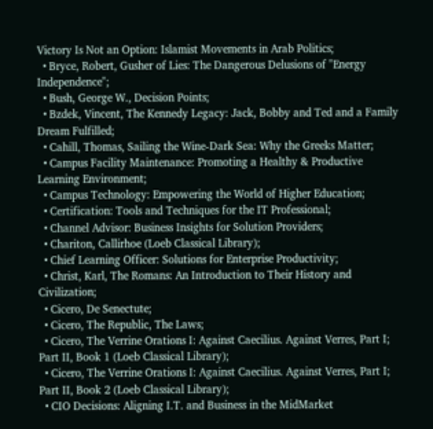Victory Is Not an Option: Islamist Movements in Arab Politics;
  • Bryce, Robert, Gusher of Lies: The Dangerous Delusions of "Energy Independence";
  • Bush, George W., Decision Points;
  • Bzdek, Vincent, The Kennedy Legacy: Jack, Bobby and Ted and a Family Dream Fulfilled;
  • Cahill, Thomas, Sailing the Wine-Dark Sea: Why the Greeks Matter;
  • Campus Facility Maintenance: Promoting a Healthy & Productive Learning Environment;
  • Campus Technology: Empowering the World of Higher Education;
  • Certification: Tools and Techniques for the IT Professional;
  • Channel Advisor: Business Insights for Solution Providers;
  • Chariton, Callirhoe (Loeb Classical Library);
  • Chief Learning Officer: Solutions for Enterprise Productivity;
  • Christ, Karl, The Romans: An Introduction to Their History and Civilization;
  • Cicero, De Senectute;
  • Cicero, The Republic, The Laws;
  • Cicero, The Verrine Orations I: Against Caecilius. Against Verres, Part I; Part II, Book 1 (Loeb Classical Library);
  • Cicero, The Verrine Orations I: Against Caecilius. Against Verres, Part I; Part II, Book 2 (Loeb Classical Library);
  • CIO Decisions: Aligning I.T. and Business in the MidMarket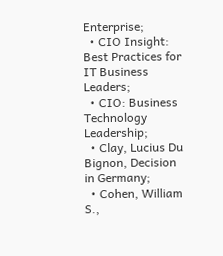Enterprise;
  • CIO Insight: Best Practices for IT Business Leaders;
  • CIO: Business Technology Leadership;
  • Clay, Lucius Du Bignon, Decision in Germany;
  • Cohen, William S.,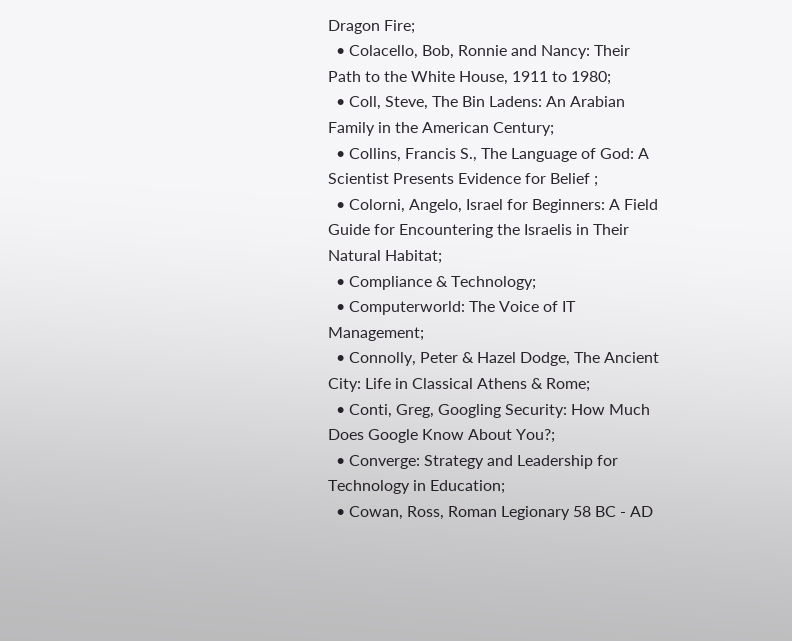Dragon Fire;
  • Colacello, Bob, Ronnie and Nancy: Their Path to the White House, 1911 to 1980;
  • Coll, Steve, The Bin Ladens: An Arabian Family in the American Century;
  • Collins, Francis S., The Language of God: A Scientist Presents Evidence for Belief ;
  • Colorni, Angelo, Israel for Beginners: A Field Guide for Encountering the Israelis in Their Natural Habitat;
  • Compliance & Technology;
  • Computerworld: The Voice of IT Management;
  • Connolly, Peter & Hazel Dodge, The Ancient City: Life in Classical Athens & Rome;
  • Conti, Greg, Googling Security: How Much Does Google Know About You?;
  • Converge: Strategy and Leadership for Technology in Education;
  • Cowan, Ross, Roman Legionary 58 BC - AD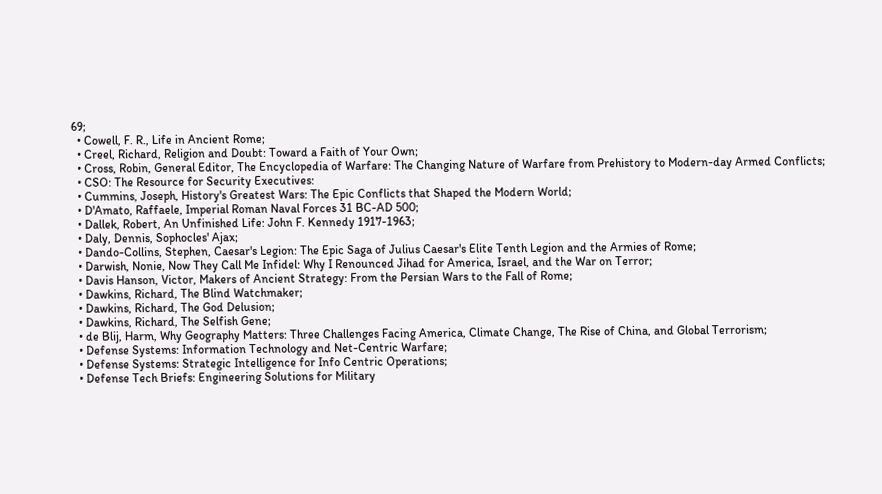69;
  • Cowell, F. R., Life in Ancient Rome;
  • Creel, Richard, Religion and Doubt: Toward a Faith of Your Own;
  • Cross, Robin, General Editor, The Encyclopedia of Warfare: The Changing Nature of Warfare from Prehistory to Modern-day Armed Conflicts;
  • CSO: The Resource for Security Executives:
  • Cummins, Joseph, History's Greatest Wars: The Epic Conflicts that Shaped the Modern World;
  • D'Amato, Raffaele, Imperial Roman Naval Forces 31 BC-AD 500;
  • Dallek, Robert, An Unfinished Life: John F. Kennedy 1917-1963;
  • Daly, Dennis, Sophocles' Ajax;
  • Dando-Collins, Stephen, Caesar's Legion: The Epic Saga of Julius Caesar's Elite Tenth Legion and the Armies of Rome;
  • Darwish, Nonie, Now They Call Me Infidel: Why I Renounced Jihad for America, Israel, and the War on Terror;
  • Davis Hanson, Victor, Makers of Ancient Strategy: From the Persian Wars to the Fall of Rome;
  • Dawkins, Richard, The Blind Watchmaker;
  • Dawkins, Richard, The God Delusion;
  • Dawkins, Richard, The Selfish Gene;
  • de Blij, Harm, Why Geography Matters: Three Challenges Facing America, Climate Change, The Rise of China, and Global Terrorism;
  • Defense Systems: Information Technology and Net-Centric Warfare;
  • Defense Systems: Strategic Intelligence for Info Centric Operations;
  • Defense Tech Briefs: Engineering Solutions for Military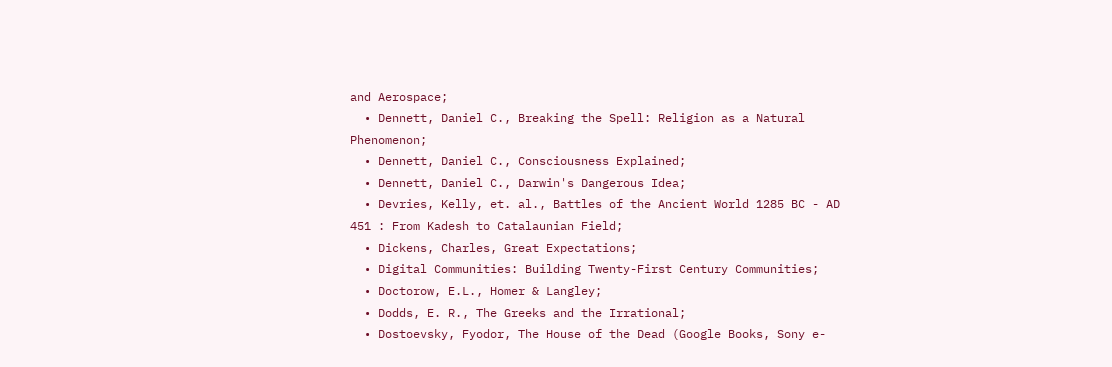and Aerospace;
  • Dennett, Daniel C., Breaking the Spell: Religion as a Natural Phenomenon;
  • Dennett, Daniel C., Consciousness Explained;
  • Dennett, Daniel C., Darwin's Dangerous Idea;
  • Devries, Kelly, et. al., Battles of the Ancient World 1285 BC - AD 451 : From Kadesh to Catalaunian Field;
  • Dickens, Charles, Great Expectations;
  • Digital Communities: Building Twenty-First Century Communities;
  • Doctorow, E.L., Homer & Langley;
  • Dodds, E. R., The Greeks and the Irrational;
  • Dostoevsky, Fyodor, The House of the Dead (Google Books, Sony e-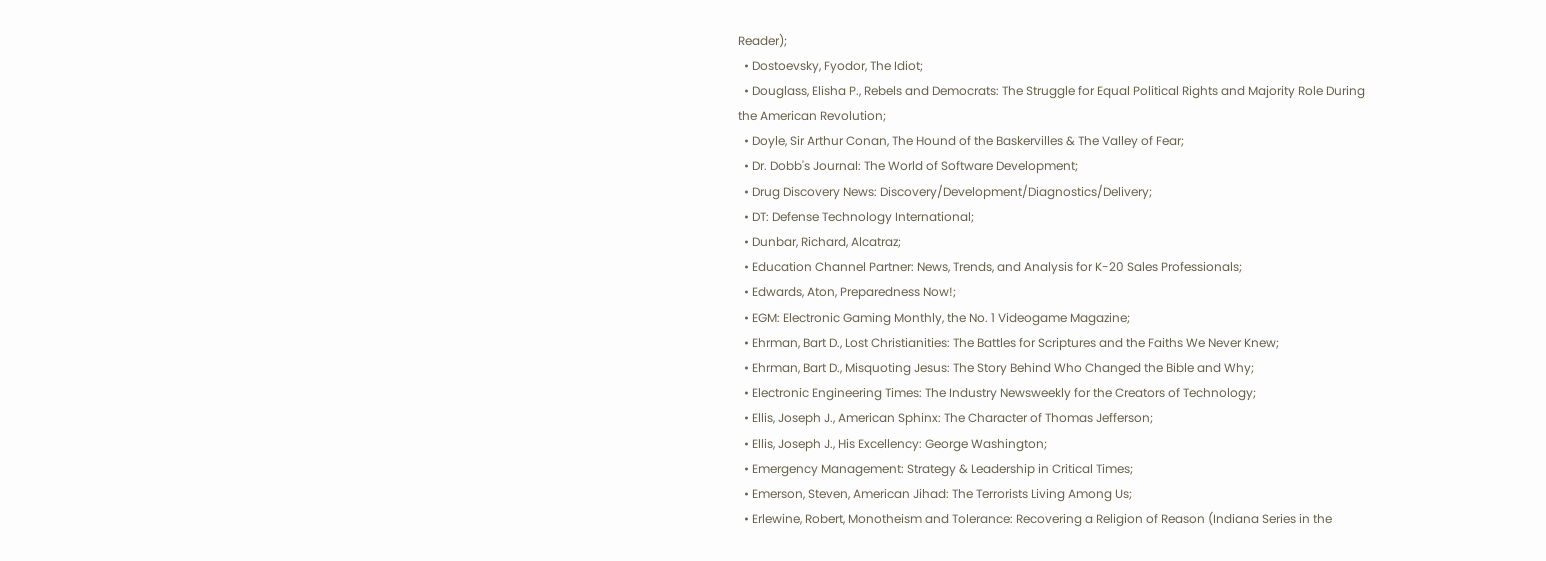Reader);
  • Dostoevsky, Fyodor, The Idiot;
  • Douglass, Elisha P., Rebels and Democrats: The Struggle for Equal Political Rights and Majority Role During the American Revolution;
  • Doyle, Sir Arthur Conan, The Hound of the Baskervilles & The Valley of Fear;
  • Dr. Dobb's Journal: The World of Software Development;
  • Drug Discovery News: Discovery/Development/Diagnostics/Delivery;
  • DT: Defense Technology International;
  • Dunbar, Richard, Alcatraz;
  • Education Channel Partner: News, Trends, and Analysis for K-20 Sales Professionals;
  • Edwards, Aton, Preparedness Now!;
  • EGM: Electronic Gaming Monthly, the No. 1 Videogame Magazine;
  • Ehrman, Bart D., Lost Christianities: The Battles for Scriptures and the Faiths We Never Knew;
  • Ehrman, Bart D., Misquoting Jesus: The Story Behind Who Changed the Bible and Why;
  • Electronic Engineering Times: The Industry Newsweekly for the Creators of Technology;
  • Ellis, Joseph J., American Sphinx: The Character of Thomas Jefferson;
  • Ellis, Joseph J., His Excellency: George Washington;
  • Emergency Management: Strategy & Leadership in Critical Times;
  • Emerson, Steven, American Jihad: The Terrorists Living Among Us;
  • Erlewine, Robert, Monotheism and Tolerance: Recovering a Religion of Reason (Indiana Series in the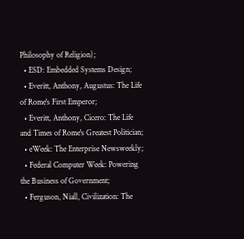Philosophy of Religion);
  • ESD: Embedded Systems Design;
  • Everitt, Anthony, Augustus: The Life of Rome's First Emperor;
  • Everitt, Anthony, Cicero: The Life and Times of Rome's Greatest Politician;
  • eWeek: The Enterprise Newsweekly;
  • Federal Computer Week: Powering the Business of Government;
  • Ferguson, Niall, Civilization: The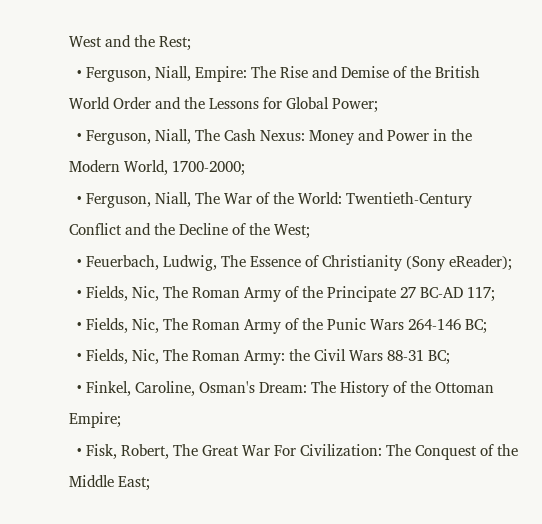West and the Rest;
  • Ferguson, Niall, Empire: The Rise and Demise of the British World Order and the Lessons for Global Power;
  • Ferguson, Niall, The Cash Nexus: Money and Power in the Modern World, 1700-2000;
  • Ferguson, Niall, The War of the World: Twentieth-Century Conflict and the Decline of the West;
  • Feuerbach, Ludwig, The Essence of Christianity (Sony eReader);
  • Fields, Nic, The Roman Army of the Principate 27 BC-AD 117;
  • Fields, Nic, The Roman Army of the Punic Wars 264-146 BC;
  • Fields, Nic, The Roman Army: the Civil Wars 88-31 BC;
  • Finkel, Caroline, Osman's Dream: The History of the Ottoman Empire;
  • Fisk, Robert, The Great War For Civilization: The Conquest of the Middle East;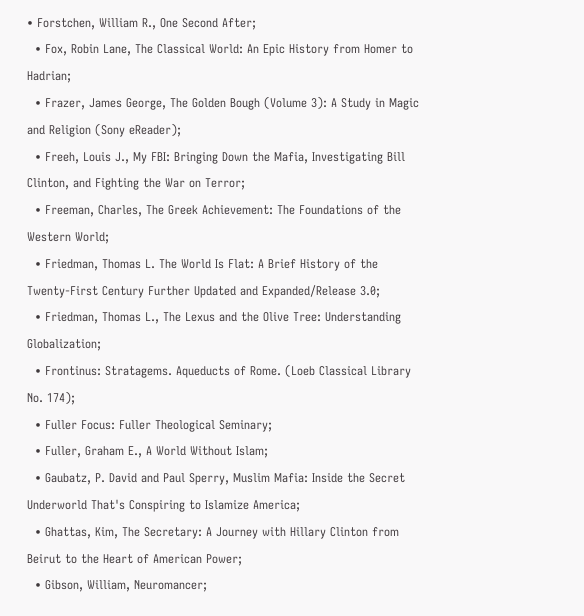• Forstchen, William R., One Second After;
  • Fox, Robin Lane, The Classical World: An Epic History from Homer to Hadrian;
  • Frazer, James George, The Golden Bough (Volume 3): A Study in Magic and Religion (Sony eReader);
  • Freeh, Louis J., My FBI: Bringing Down the Mafia, Investigating Bill Clinton, and Fighting the War on Terror;
  • Freeman, Charles, The Greek Achievement: The Foundations of the Western World;
  • Friedman, Thomas L. The World Is Flat: A Brief History of the Twenty-First Century Further Updated and Expanded/Release 3.0;
  • Friedman, Thomas L., The Lexus and the Olive Tree: Understanding Globalization;
  • Frontinus: Stratagems. Aqueducts of Rome. (Loeb Classical Library No. 174);
  • Fuller Focus: Fuller Theological Seminary;
  • Fuller, Graham E., A World Without Islam;
  • Gaubatz, P. David and Paul Sperry, Muslim Mafia: Inside the Secret Underworld That's Conspiring to Islamize America;
  • Ghattas, Kim, The Secretary: A Journey with Hillary Clinton from Beirut to the Heart of American Power;
  • Gibson, William, Neuromancer;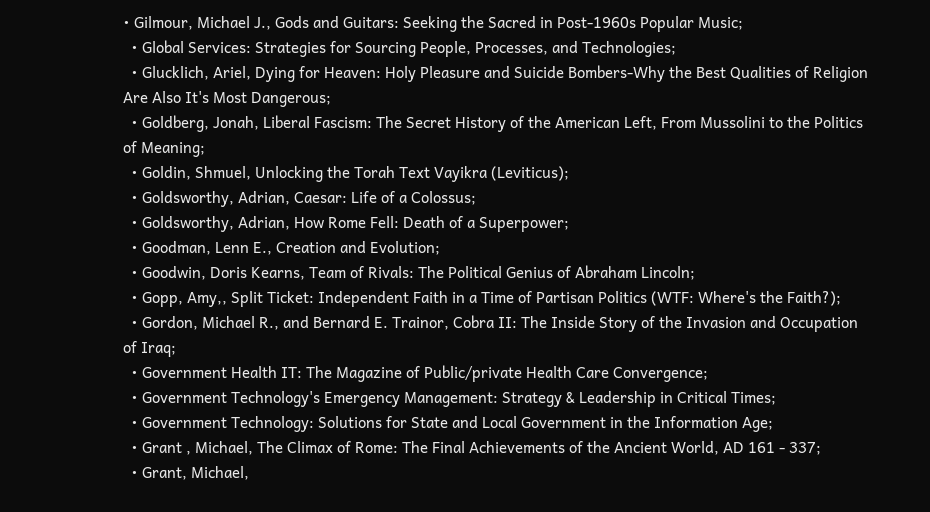• Gilmour, Michael J., Gods and Guitars: Seeking the Sacred in Post-1960s Popular Music;
  • Global Services: Strategies for Sourcing People, Processes, and Technologies;
  • Glucklich, Ariel, Dying for Heaven: Holy Pleasure and Suicide Bombers-Why the Best Qualities of Religion Are Also It's Most Dangerous;
  • Goldberg, Jonah, Liberal Fascism: The Secret History of the American Left, From Mussolini to the Politics of Meaning;
  • Goldin, Shmuel, Unlocking the Torah Text Vayikra (Leviticus);
  • Goldsworthy, Adrian, Caesar: Life of a Colossus;
  • Goldsworthy, Adrian, How Rome Fell: Death of a Superpower;
  • Goodman, Lenn E., Creation and Evolution;
  • Goodwin, Doris Kearns, Team of Rivals: The Political Genius of Abraham Lincoln;
  • Gopp, Amy,, Split Ticket: Independent Faith in a Time of Partisan Politics (WTF: Where's the Faith?);
  • Gordon, Michael R., and Bernard E. Trainor, Cobra II: The Inside Story of the Invasion and Occupation of Iraq;
  • Government Health IT: The Magazine of Public/private Health Care Convergence;
  • Government Technology's Emergency Management: Strategy & Leadership in Critical Times;
  • Government Technology: Solutions for State and Local Government in the Information Age;
  • Grant , Michael, The Climax of Rome: The Final Achievements of the Ancient World, AD 161 - 337;
  • Grant, Michael,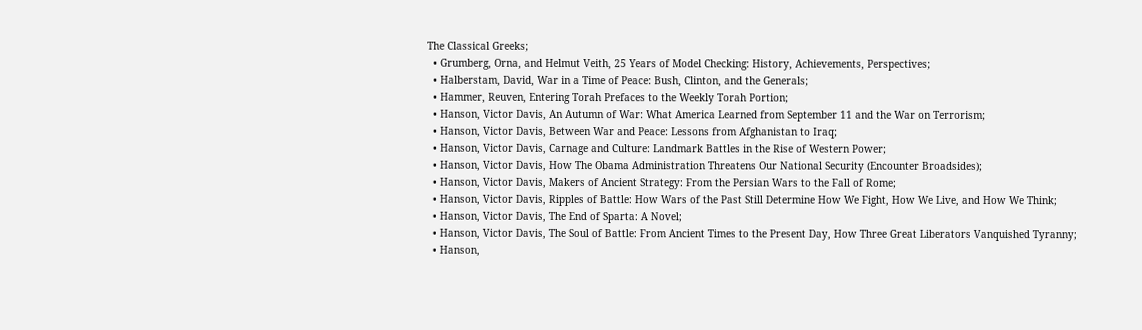The Classical Greeks;
  • Grumberg, Orna, and Helmut Veith, 25 Years of Model Checking: History, Achievements, Perspectives;
  • Halberstam, David, War in a Time of Peace: Bush, Clinton, and the Generals;
  • Hammer, Reuven, Entering Torah Prefaces to the Weekly Torah Portion;
  • Hanson, Victor Davis, An Autumn of War: What America Learned from September 11 and the War on Terrorism;
  • Hanson, Victor Davis, Between War and Peace: Lessons from Afghanistan to Iraq;
  • Hanson, Victor Davis, Carnage and Culture: Landmark Battles in the Rise of Western Power;
  • Hanson, Victor Davis, How The Obama Administration Threatens Our National Security (Encounter Broadsides);
  • Hanson, Victor Davis, Makers of Ancient Strategy: From the Persian Wars to the Fall of Rome;
  • Hanson, Victor Davis, Ripples of Battle: How Wars of the Past Still Determine How We Fight, How We Live, and How We Think;
  • Hanson, Victor Davis, The End of Sparta: A Novel;
  • Hanson, Victor Davis, The Soul of Battle: From Ancient Times to the Present Day, How Three Great Liberators Vanquished Tyranny;
  • Hanson,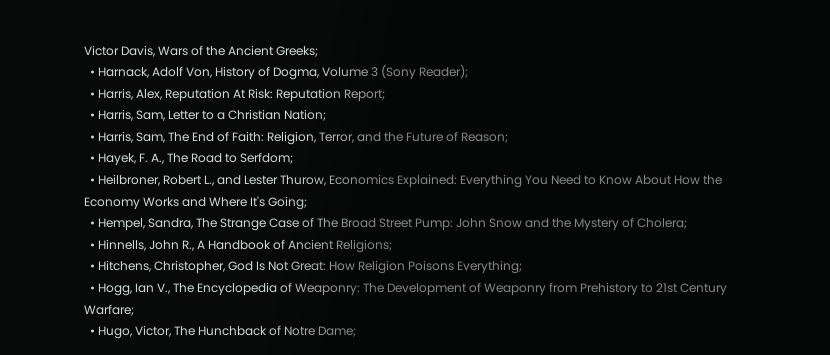Victor Davis, Wars of the Ancient Greeks;
  • Harnack, Adolf Von, History of Dogma, Volume 3 (Sony Reader);
  • Harris, Alex, Reputation At Risk: Reputation Report;
  • Harris, Sam, Letter to a Christian Nation;
  • Harris, Sam, The End of Faith: Religion, Terror, and the Future of Reason;
  • Hayek, F. A., The Road to Serfdom;
  • Heilbroner, Robert L., and Lester Thurow, Economics Explained: Everything You Need to Know About How the Economy Works and Where It's Going;
  • Hempel, Sandra, The Strange Case of The Broad Street Pump: John Snow and the Mystery of Cholera;
  • Hinnells, John R., A Handbook of Ancient Religions;
  • Hitchens, Christopher, God Is Not Great: How Religion Poisons Everything;
  • Hogg, Ian V., The Encyclopedia of Weaponry: The Development of Weaponry from Prehistory to 21st Century Warfare;
  • Hugo, Victor, The Hunchback of Notre Dame;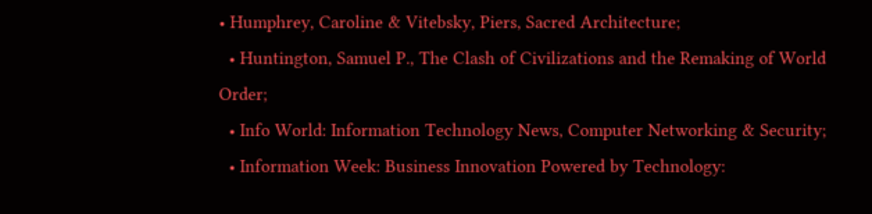• Humphrey, Caroline & Vitebsky, Piers, Sacred Architecture;
  • Huntington, Samuel P., The Clash of Civilizations and the Remaking of World Order;
  • Info World: Information Technology News, Computer Networking & Security;
  • Information Week: Business Innovation Powered by Technology: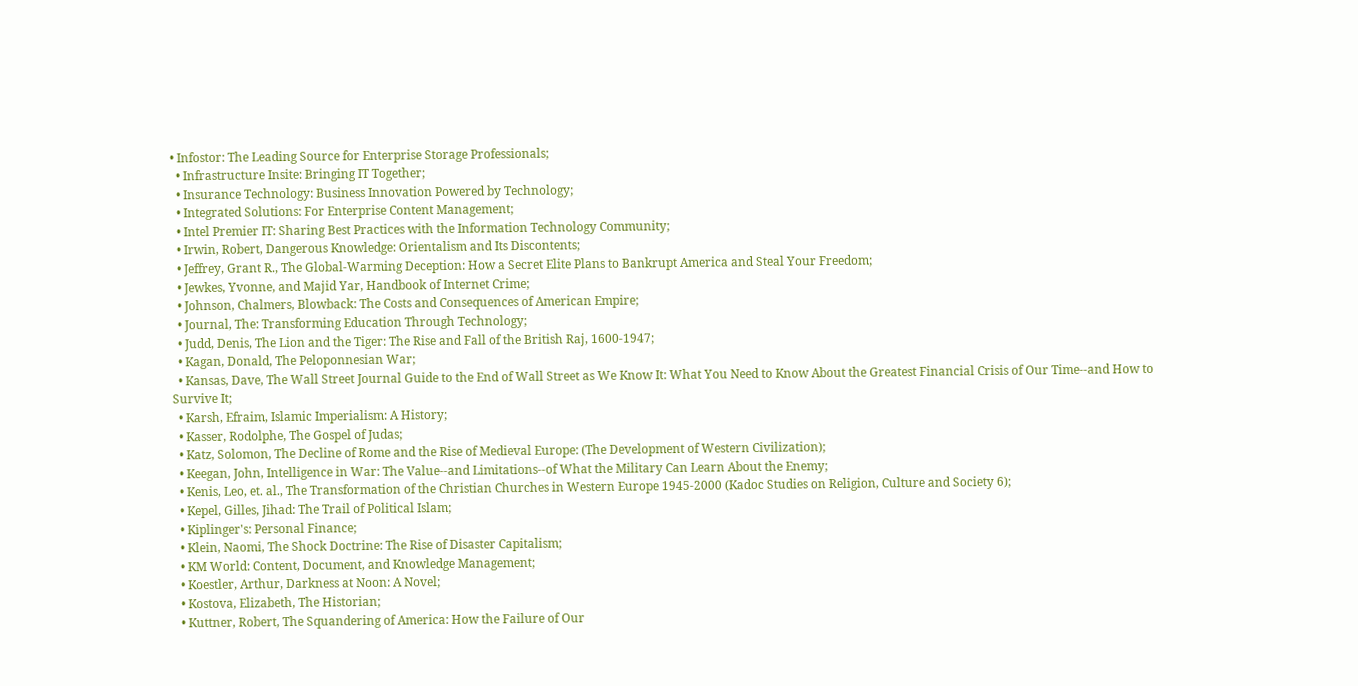• Infostor: The Leading Source for Enterprise Storage Professionals;
  • Infrastructure Insite: Bringing IT Together;
  • Insurance Technology: Business Innovation Powered by Technology;
  • Integrated Solutions: For Enterprise Content Management;
  • Intel Premier IT: Sharing Best Practices with the Information Technology Community;
  • Irwin, Robert, Dangerous Knowledge: Orientalism and Its Discontents;
  • Jeffrey, Grant R., The Global-Warming Deception: How a Secret Elite Plans to Bankrupt America and Steal Your Freedom;
  • Jewkes, Yvonne, and Majid Yar, Handbook of Internet Crime;
  • Johnson, Chalmers, Blowback: The Costs and Consequences of American Empire;
  • Journal, The: Transforming Education Through Technology;
  • Judd, Denis, The Lion and the Tiger: The Rise and Fall of the British Raj, 1600-1947;
  • Kagan, Donald, The Peloponnesian War;
  • Kansas, Dave, The Wall Street Journal Guide to the End of Wall Street as We Know It: What You Need to Know About the Greatest Financial Crisis of Our Time--and How to Survive It;
  • Karsh, Efraim, Islamic Imperialism: A History;
  • Kasser, Rodolphe, The Gospel of Judas;
  • Katz, Solomon, The Decline of Rome and the Rise of Medieval Europe: (The Development of Western Civilization);
  • Keegan, John, Intelligence in War: The Value--and Limitations--of What the Military Can Learn About the Enemy;
  • Kenis, Leo, et. al., The Transformation of the Christian Churches in Western Europe 1945-2000 (Kadoc Studies on Religion, Culture and Society 6);
  • Kepel, Gilles, Jihad: The Trail of Political Islam;
  • Kiplinger's: Personal Finance;
  • Klein, Naomi, The Shock Doctrine: The Rise of Disaster Capitalism;
  • KM World: Content, Document, and Knowledge Management;
  • Koestler, Arthur, Darkness at Noon: A Novel;
  • Kostova, Elizabeth, The Historian;
  • Kuttner, Robert, The Squandering of America: How the Failure of Our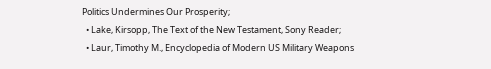Politics Undermines Our Prosperity;
  • Lake, Kirsopp, The Text of the New Testament, Sony Reader;
  • Laur, Timothy M., Encyclopedia of Modern US Military Weapons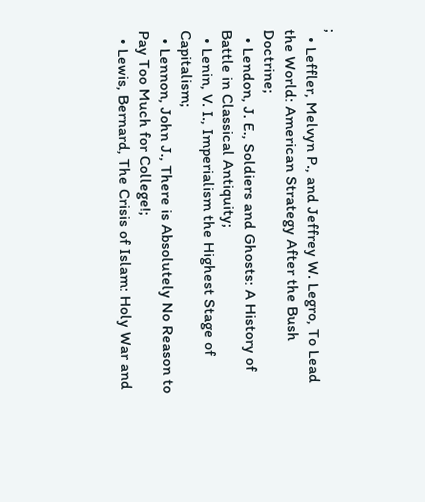;
  • Leffler, Melvyn P., and Jeffrey W. Legro, To Lead the World: American Strategy After the Bush Doctrine;
  • Lendon, J. E., Soldiers and Ghosts: A History of Battle in Classical Antiquity;
  • Lenin, V. I., Imperialism the Highest Stage of Capitalism;
  • Lennon, John J., There is Absolutely No Reason to Pay Too Much for College!;
  • Lewis, Bernard, The Crisis of Islam: Holy War and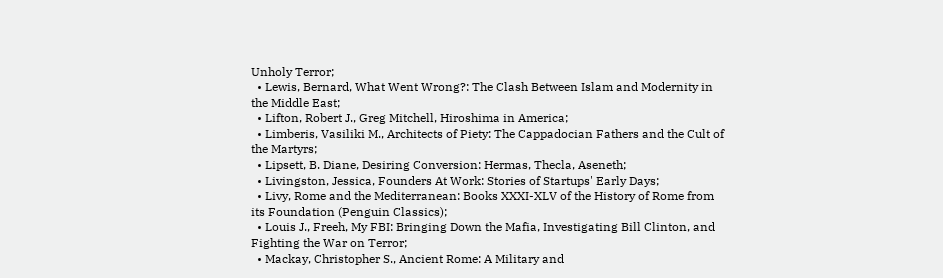Unholy Terror;
  • Lewis, Bernard, What Went Wrong?: The Clash Between Islam and Modernity in the Middle East;
  • Lifton, Robert J., Greg Mitchell, Hiroshima in America;
  • Limberis, Vasiliki M., Architects of Piety: The Cappadocian Fathers and the Cult of the Martyrs;
  • Lipsett, B. Diane, Desiring Conversion: Hermas, Thecla, Aseneth;
  • Livingston, Jessica, Founders At Work: Stories of Startups' Early Days;
  • Livy, Rome and the Mediterranean: Books XXXI-XLV of the History of Rome from its Foundation (Penguin Classics);
  • Louis J., Freeh, My FBI: Bringing Down the Mafia, Investigating Bill Clinton, and Fighting the War on Terror;
  • Mackay, Christopher S., Ancient Rome: A Military and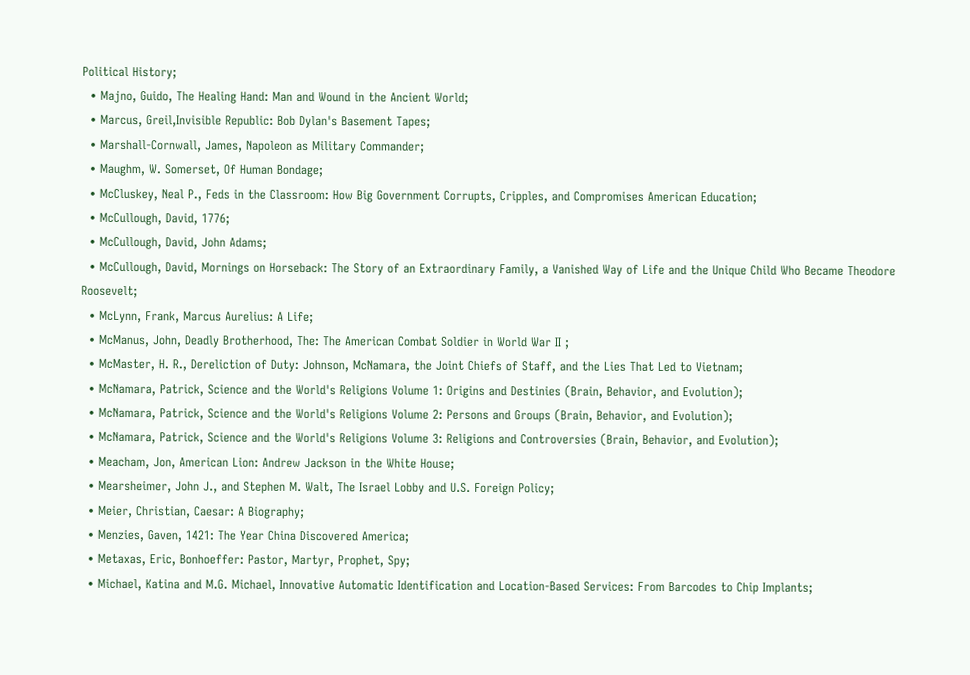Political History;
  • Majno, Guido, The Healing Hand: Man and Wound in the Ancient World;
  • Marcus, Greil,Invisible Republic: Bob Dylan's Basement Tapes;
  • Marshall-Cornwall, James, Napoleon as Military Commander;
  • Maughm, W. Somerset, Of Human Bondage;
  • McCluskey, Neal P., Feds in the Classroom: How Big Government Corrupts, Cripples, and Compromises American Education;
  • McCullough, David, 1776;
  • McCullough, David, John Adams;
  • McCullough, David, Mornings on Horseback: The Story of an Extraordinary Family, a Vanished Way of Life and the Unique Child Who Became Theodore Roosevelt;
  • McLynn, Frank, Marcus Aurelius: A Life;
  • McManus, John, Deadly Brotherhood, The: The American Combat Soldier in World War II ;
  • McMaster, H. R., Dereliction of Duty: Johnson, McNamara, the Joint Chiefs of Staff, and the Lies That Led to Vietnam;
  • McNamara, Patrick, Science and the World's Religions Volume 1: Origins and Destinies (Brain, Behavior, and Evolution);
  • McNamara, Patrick, Science and the World's Religions Volume 2: Persons and Groups (Brain, Behavior, and Evolution);
  • McNamara, Patrick, Science and the World's Religions Volume 3: Religions and Controversies (Brain, Behavior, and Evolution);
  • Meacham, Jon, American Lion: Andrew Jackson in the White House;
  • Mearsheimer, John J., and Stephen M. Walt, The Israel Lobby and U.S. Foreign Policy;
  • Meier, Christian, Caesar: A Biography;
  • Menzies, Gaven, 1421: The Year China Discovered America;
  • Metaxas, Eric, Bonhoeffer: Pastor, Martyr, Prophet, Spy;
  • Michael, Katina and M.G. Michael, Innovative Automatic Identification and Location-Based Services: From Barcodes to Chip Implants;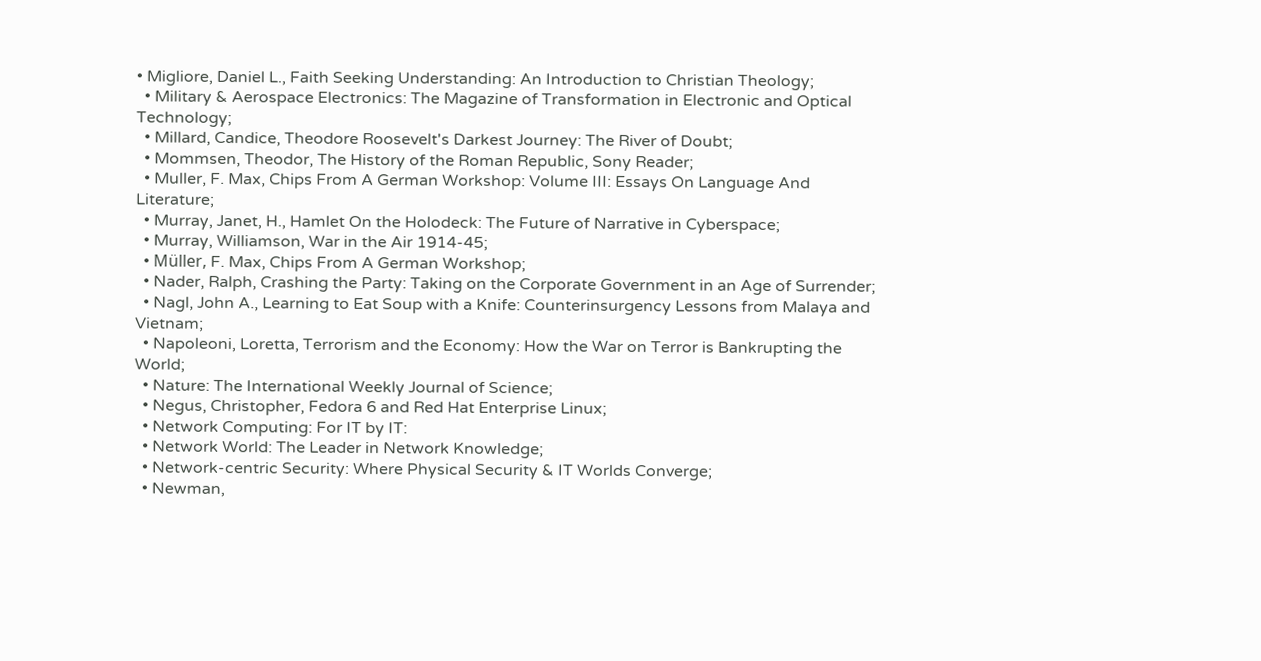• Migliore, Daniel L., Faith Seeking Understanding: An Introduction to Christian Theology;
  • Military & Aerospace Electronics: The Magazine of Transformation in Electronic and Optical Technology;
  • Millard, Candice, Theodore Roosevelt's Darkest Journey: The River of Doubt;
  • Mommsen, Theodor, The History of the Roman Republic, Sony Reader;
  • Muller, F. Max, Chips From A German Workshop: Volume III: Essays On Language And Literature;
  • Murray, Janet, H., Hamlet On the Holodeck: The Future of Narrative in Cyberspace;
  • Murray, Williamson, War in the Air 1914-45;
  • Müller, F. Max, Chips From A German Workshop;
  • Nader, Ralph, Crashing the Party: Taking on the Corporate Government in an Age of Surrender;
  • Nagl, John A., Learning to Eat Soup with a Knife: Counterinsurgency Lessons from Malaya and Vietnam;
  • Napoleoni, Loretta, Terrorism and the Economy: How the War on Terror is Bankrupting the World;
  • Nature: The International Weekly Journal of Science;
  • Negus, Christopher, Fedora 6 and Red Hat Enterprise Linux;
  • Network Computing: For IT by IT:
  • Network World: The Leader in Network Knowledge;
  • Network-centric Security: Where Physical Security & IT Worlds Converge;
  • Newman,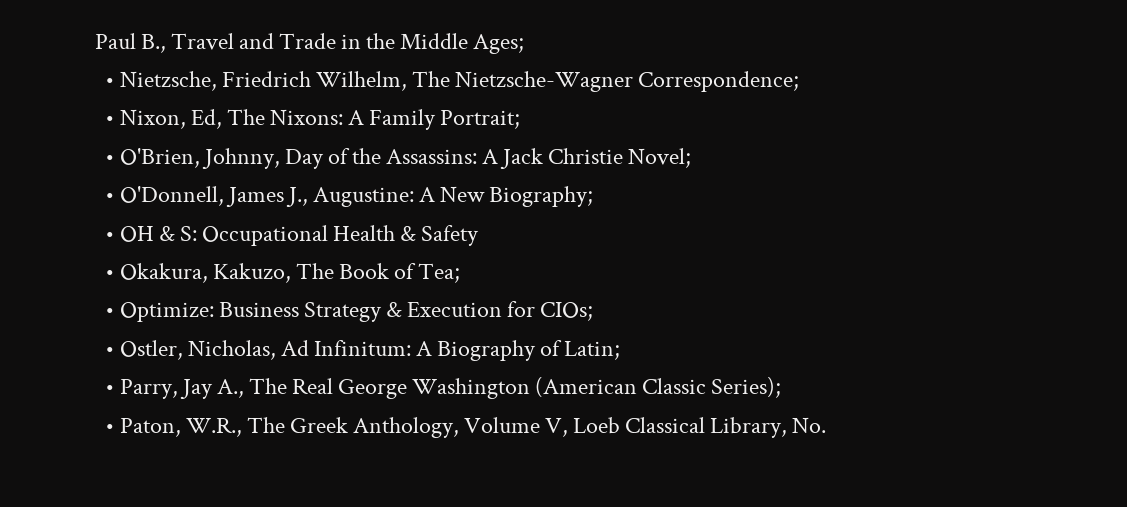Paul B., Travel and Trade in the Middle Ages;
  • Nietzsche, Friedrich Wilhelm, The Nietzsche-Wagner Correspondence;
  • Nixon, Ed, The Nixons: A Family Portrait;
  • O'Brien, Johnny, Day of the Assassins: A Jack Christie Novel;
  • O'Donnell, James J., Augustine: A New Biography;
  • OH & S: Occupational Health & Safety
  • Okakura, Kakuzo, The Book of Tea;
  • Optimize: Business Strategy & Execution for CIOs;
  • Ostler, Nicholas, Ad Infinitum: A Biography of Latin;
  • Parry, Jay A., The Real George Washington (American Classic Series);
  • Paton, W.R., The Greek Anthology, Volume V, Loeb Classical Library, No.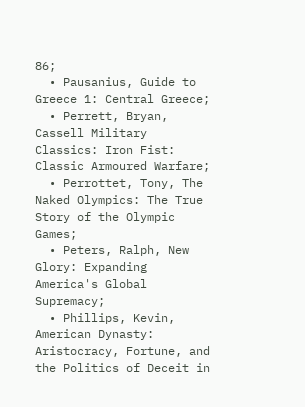86;
  • Pausanius, Guide to Greece 1: Central Greece;
  • Perrett, Bryan, Cassell Military Classics: Iron Fist: Classic Armoured Warfare;
  • Perrottet, Tony, The Naked Olympics: The True Story of the Olympic Games;
  • Peters, Ralph, New Glory: Expanding America's Global Supremacy;
  • Phillips, Kevin, American Dynasty: Aristocracy, Fortune, and the Politics of Deceit in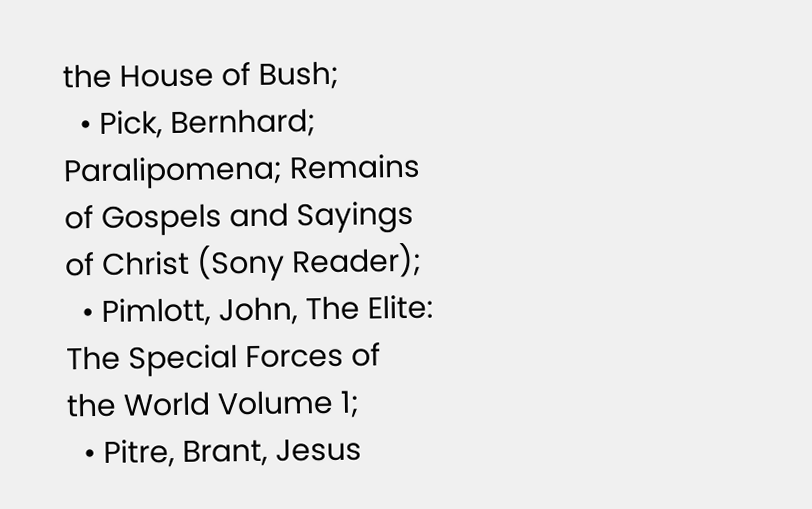the House of Bush;
  • Pick, Bernhard; Paralipomena; Remains of Gospels and Sayings of Christ (Sony Reader);
  • Pimlott, John, The Elite: The Special Forces of the World Volume 1;
  • Pitre, Brant, Jesus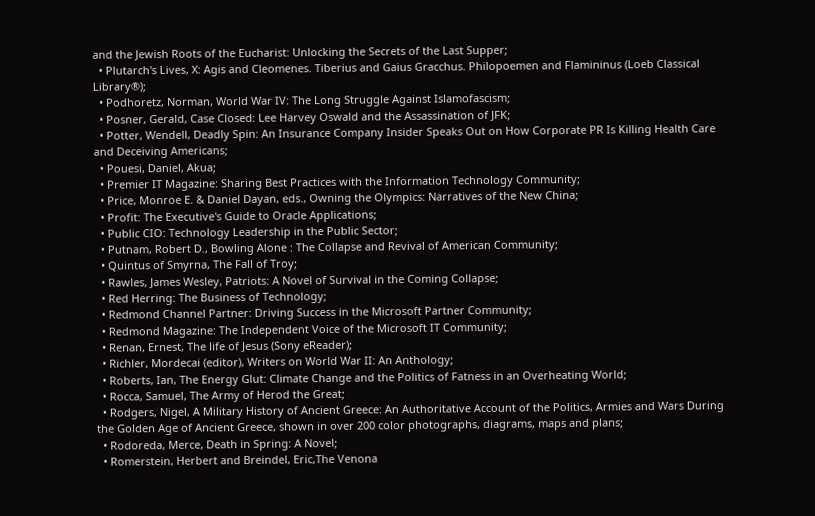and the Jewish Roots of the Eucharist: Unlocking the Secrets of the Last Supper;
  • Plutarch's Lives, X: Agis and Cleomenes. Tiberius and Gaius Gracchus. Philopoemen and Flamininus (Loeb Classical Library®);
  • Podhoretz, Norman, World War IV: The Long Struggle Against Islamofascism;
  • Posner, Gerald, Case Closed: Lee Harvey Oswald and the Assassination of JFK;
  • Potter, Wendell, Deadly Spin: An Insurance Company Insider Speaks Out on How Corporate PR Is Killing Health Care and Deceiving Americans;
  • Pouesi, Daniel, Akua;
  • Premier IT Magazine: Sharing Best Practices with the Information Technology Community;
  • Price, Monroe E. & Daniel Dayan, eds., Owning the Olympics: Narratives of the New China;
  • Profit: The Executive's Guide to Oracle Applications;
  • Public CIO: Technology Leadership in the Public Sector;
  • Putnam, Robert D., Bowling Alone : The Collapse and Revival of American Community;
  • Quintus of Smyrna, The Fall of Troy;
  • Rawles, James Wesley, Patriots: A Novel of Survival in the Coming Collapse;
  • Red Herring: The Business of Technology;
  • Redmond Channel Partner: Driving Success in the Microsoft Partner Community;
  • Redmond Magazine: The Independent Voice of the Microsoft IT Community;
  • Renan, Ernest, The life of Jesus (Sony eReader);
  • Richler, Mordecai (editor), Writers on World War II: An Anthology;
  • Roberts, Ian, The Energy Glut: Climate Change and the Politics of Fatness in an Overheating World;
  • Rocca, Samuel, The Army of Herod the Great;
  • Rodgers, Nigel, A Military History of Ancient Greece: An Authoritative Account of the Politics, Armies and Wars During the Golden Age of Ancient Greece, shown in over 200 color photographs, diagrams, maps and plans;
  • Rodoreda, Merce, Death in Spring: A Novel;
  • Romerstein, Herbert and Breindel, Eric,The Venona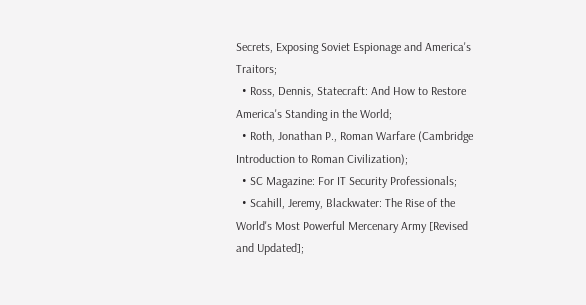Secrets, Exposing Soviet Espionage and America's Traitors;
  • Ross, Dennis, Statecraft: And How to Restore America's Standing in the World;
  • Roth, Jonathan P., Roman Warfare (Cambridge Introduction to Roman Civilization);
  • SC Magazine: For IT Security Professionals;
  • Scahill, Jeremy, Blackwater: The Rise of the World's Most Powerful Mercenary Army [Revised and Updated];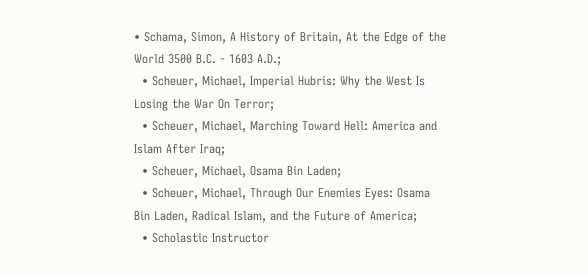• Schama, Simon, A History of Britain, At the Edge of the World 3500 B.C. - 1603 A.D.;
  • Scheuer, Michael, Imperial Hubris: Why the West Is Losing the War On Terror;
  • Scheuer, Michael, Marching Toward Hell: America and Islam After Iraq;
  • Scheuer, Michael, Osama Bin Laden;
  • Scheuer, Michael, Through Our Enemies Eyes: Osama Bin Laden, Radical Islam, and the Future of America;
  • Scholastic Instructor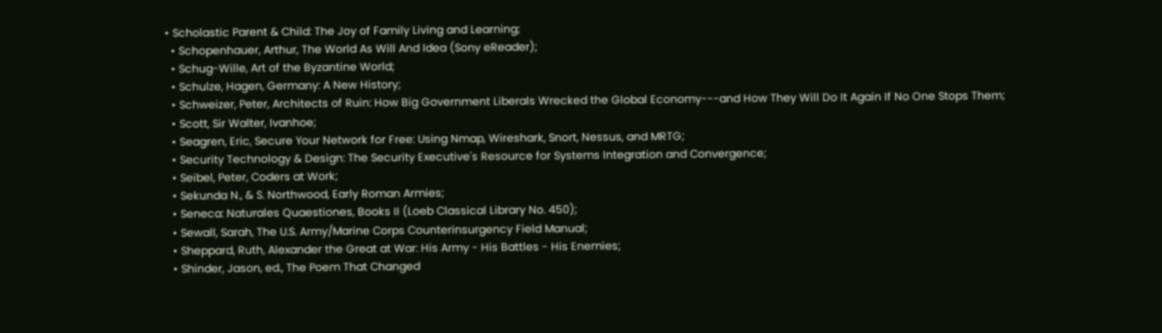• Scholastic Parent & Child: The Joy of Family Living and Learning;
  • Schopenhauer, Arthur, The World As Will And Idea (Sony eReader);
  • Schug-Wille, Art of the Byzantine World;
  • Schulze, Hagen, Germany: A New History;
  • Schweizer, Peter, Architects of Ruin: How Big Government Liberals Wrecked the Global Economy---and How They Will Do It Again If No One Stops Them;
  • Scott, Sir Walter, Ivanhoe;
  • Seagren, Eric, Secure Your Network for Free: Using Nmap, Wireshark, Snort, Nessus, and MRTG;
  • Security Technology & Design: The Security Executive's Resource for Systems Integration and Convergence;
  • Seibel, Peter, Coders at Work;
  • Sekunda N., & S. Northwood, Early Roman Armies;
  • Seneca: Naturales Quaestiones, Books II (Loeb Classical Library No. 450);
  • Sewall, Sarah, The U.S. Army/Marine Corps Counterinsurgency Field Manual;
  • Sheppard, Ruth, Alexander the Great at War: His Army - His Battles - His Enemies;
  • Shinder, Jason, ed., The Poem That Changed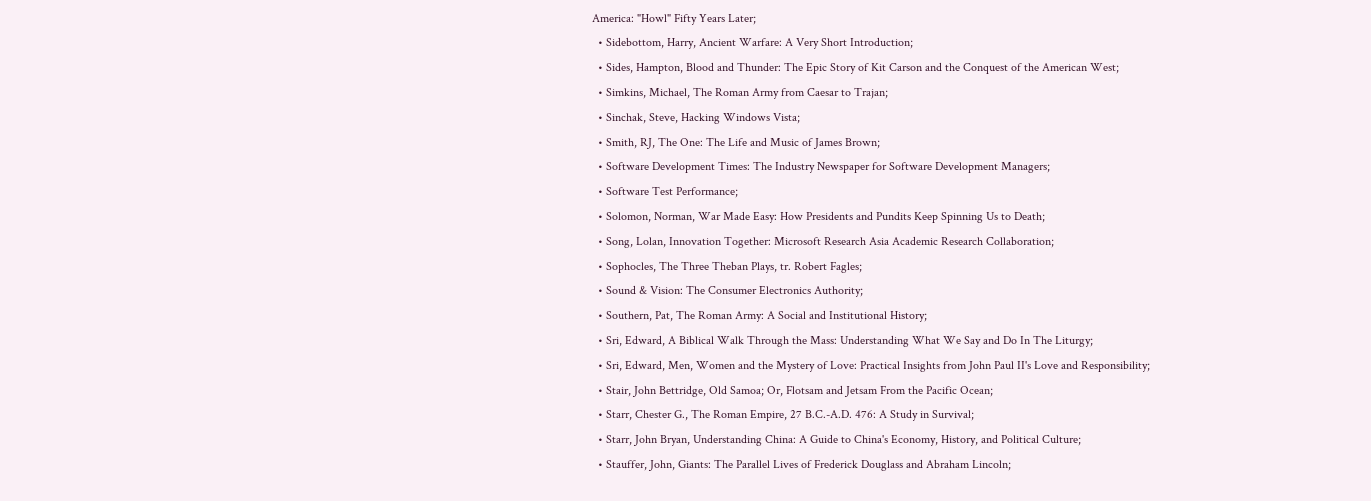America: "Howl" Fifty Years Later;
  • Sidebottom, Harry, Ancient Warfare: A Very Short Introduction;
  • Sides, Hampton, Blood and Thunder: The Epic Story of Kit Carson and the Conquest of the American West;
  • Simkins, Michael, The Roman Army from Caesar to Trajan;
  • Sinchak, Steve, Hacking Windows Vista;
  • Smith, RJ, The One: The Life and Music of James Brown;
  • Software Development Times: The Industry Newspaper for Software Development Managers;
  • Software Test Performance;
  • Solomon, Norman, War Made Easy: How Presidents and Pundits Keep Spinning Us to Death;
  • Song, Lolan, Innovation Together: Microsoft Research Asia Academic Research Collaboration;
  • Sophocles, The Three Theban Plays, tr. Robert Fagles;
  • Sound & Vision: The Consumer Electronics Authority;
  • Southern, Pat, The Roman Army: A Social and Institutional History;
  • Sri, Edward, A Biblical Walk Through the Mass: Understanding What We Say and Do In The Liturgy;
  • Sri, Edward, Men, Women and the Mystery of Love: Practical Insights from John Paul II's Love and Responsibility;
  • Stair, John Bettridge, Old Samoa; Or, Flotsam and Jetsam From the Pacific Ocean;
  • Starr, Chester G., The Roman Empire, 27 B.C.-A.D. 476: A Study in Survival;
  • Starr, John Bryan, Understanding China: A Guide to China's Economy, History, and Political Culture;
  • Stauffer, John, Giants: The Parallel Lives of Frederick Douglass and Abraham Lincoln;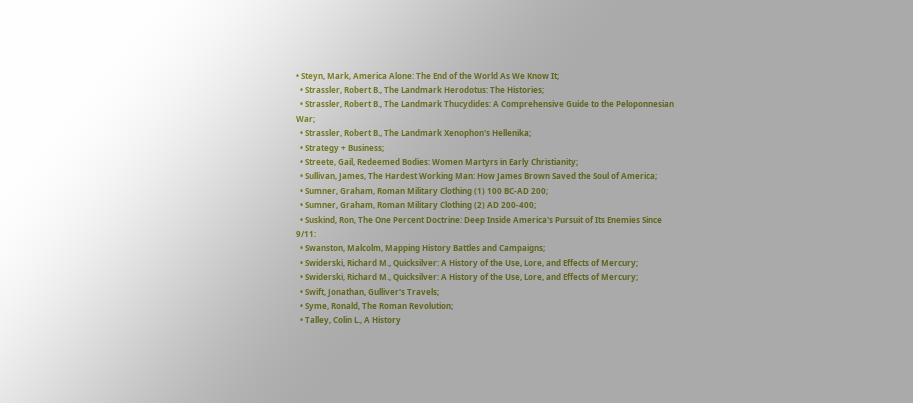• Steyn, Mark, America Alone: The End of the World As We Know It;
  • Strassler, Robert B., The Landmark Herodotus: The Histories;
  • Strassler, Robert B., The Landmark Thucydides: A Comprehensive Guide to the Peloponnesian War;
  • Strassler, Robert B., The Landmark Xenophon's Hellenika;
  • Strategy + Business;
  • Streete, Gail, Redeemed Bodies: Women Martyrs in Early Christianity;
  • Sullivan, James, The Hardest Working Man: How James Brown Saved the Soul of America;
  • Sumner, Graham, Roman Military Clothing (1) 100 BC-AD 200;
  • Sumner, Graham, Roman Military Clothing (2) AD 200-400;
  • Suskind, Ron, The One Percent Doctrine: Deep Inside America's Pursuit of Its Enemies Since 9/11:
  • Swanston, Malcolm, Mapping History Battles and Campaigns;
  • Swiderski, Richard M., Quicksilver: A History of the Use, Lore, and Effects of Mercury;
  • Swiderski, Richard M., Quicksilver: A History of the Use, Lore, and Effects of Mercury;
  • Swift, Jonathan, Gulliver's Travels;
  • Syme, Ronald, The Roman Revolution;
  • Talley, Colin L., A History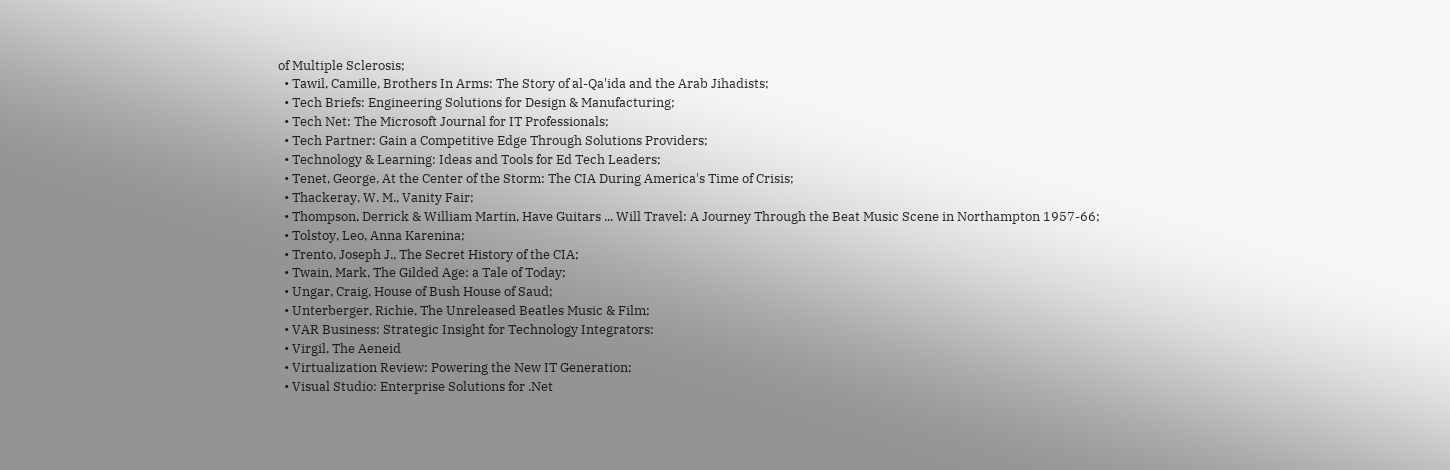of Multiple Sclerosis;
  • Tawil, Camille, Brothers In Arms: The Story of al-Qa'ida and the Arab Jihadists;
  • Tech Briefs: Engineering Solutions for Design & Manufacturing;
  • Tech Net: The Microsoft Journal for IT Professionals;
  • Tech Partner: Gain a Competitive Edge Through Solutions Providers;
  • Technology & Learning: Ideas and Tools for Ed Tech Leaders;
  • Tenet, George, At the Center of the Storm: The CIA During America's Time of Crisis;
  • Thackeray, W. M., Vanity Fair;
  • Thompson, Derrick & William Martin, Have Guitars ... Will Travel: A Journey Through the Beat Music Scene in Northampton 1957-66;
  • Tolstoy, Leo, Anna Karenina;
  • Trento, Joseph J., The Secret History of the CIA;
  • Twain, Mark, The Gilded Age: a Tale of Today;
  • Ungar, Craig, House of Bush House of Saud;
  • Unterberger, Richie, The Unreleased Beatles Music & Film;
  • VAR Business: Strategic Insight for Technology Integrators:
  • Virgil, The Aeneid
  • Virtualization Review: Powering the New IT Generation;
  • Visual Studio: Enterprise Solutions for .Net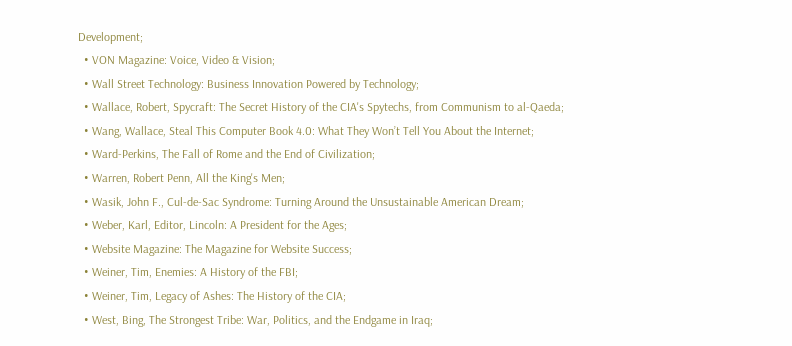Development;
  • VON Magazine: Voice, Video & Vision;
  • Wall Street Technology: Business Innovation Powered by Technology;
  • Wallace, Robert, Spycraft: The Secret History of the CIA's Spytechs, from Communism to al-Qaeda;
  • Wang, Wallace, Steal This Computer Book 4.0: What They Won’t Tell You About the Internet;
  • Ward-Perkins, The Fall of Rome and the End of Civilization;
  • Warren, Robert Penn, All the King's Men;
  • Wasik, John F., Cul-de-Sac Syndrome: Turning Around the Unsustainable American Dream;
  • Weber, Karl, Editor, Lincoln: A President for the Ages;
  • Website Magazine: The Magazine for Website Success;
  • Weiner, Tim, Enemies: A History of the FBI;
  • Weiner, Tim, Legacy of Ashes: The History of the CIA;
  • West, Bing, The Strongest Tribe: War, Politics, and the Endgame in Iraq;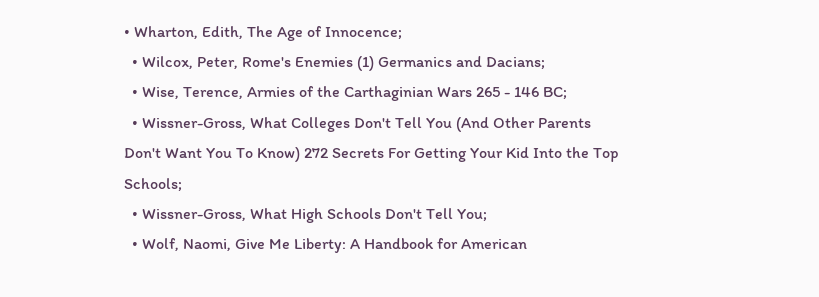• Wharton, Edith, The Age of Innocence;
  • Wilcox, Peter, Rome's Enemies (1) Germanics and Dacians;
  • Wise, Terence, Armies of the Carthaginian Wars 265 - 146 BC;
  • Wissner-Gross, What Colleges Don't Tell You (And Other Parents Don't Want You To Know) 272 Secrets For Getting Your Kid Into the Top Schools;
  • Wissner-Gross, What High Schools Don't Tell You;
  • Wolf, Naomi, Give Me Liberty: A Handbook for American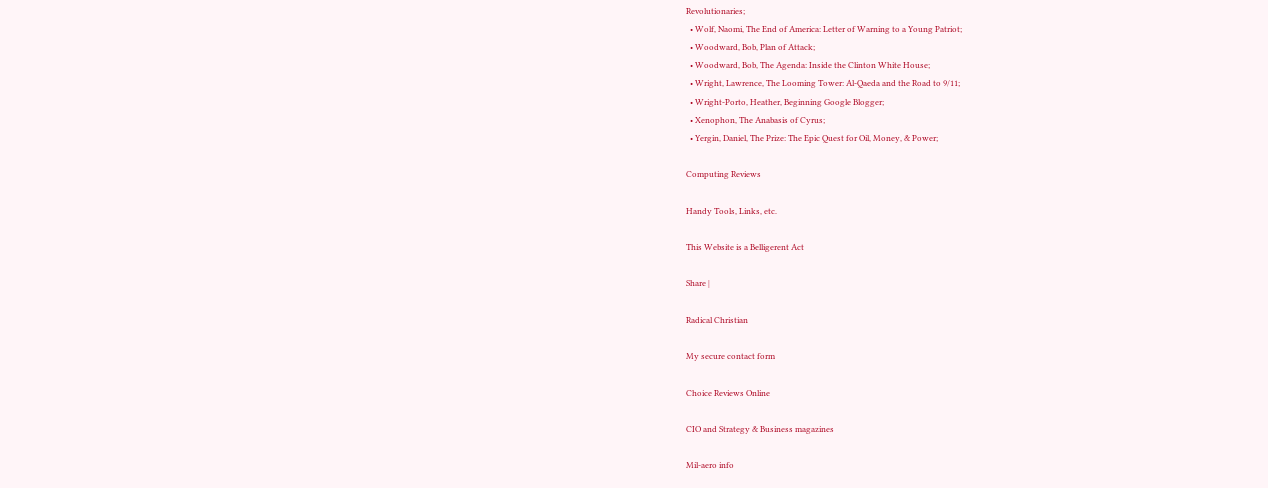Revolutionaries;
  • Wolf, Naomi, The End of America: Letter of Warning to a Young Patriot;
  • Woodward, Bob, Plan of Attack;
  • Woodward, Bob, The Agenda: Inside the Clinton White House;
  • Wright, Lawrence, The Looming Tower: Al-Qaeda and the Road to 9/11;
  • Wright-Porto, Heather, Beginning Google Blogger;
  • Xenophon, The Anabasis of Cyrus;
  • Yergin, Daniel, The Prize: The Epic Quest for Oil, Money, & Power;

Computing Reviews

Handy Tools, Links, etc.

This Website is a Belligerent Act

Share |

Radical Christian

My secure contact form

Choice Reviews Online

CIO and Strategy & Business magazines

Mil-aero info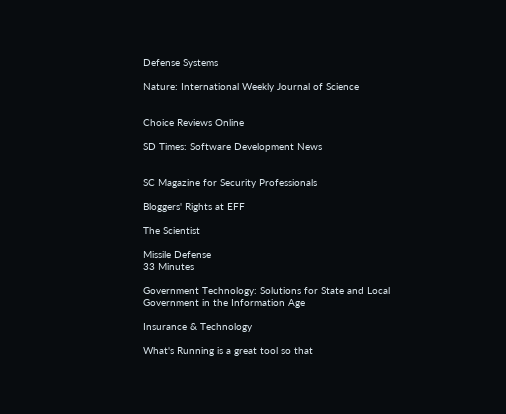Defense Systems

Nature: International Weekly Journal of Science


Choice Reviews Online

SD Times: Software Development News


SC Magazine for Security Professionals

Bloggers' Rights at EFF

The Scientist

Missile Defense
33 Minutes

Government Technology: Solutions for State and Local Government in the Information Age

Insurance & Technology

What's Running is a great tool so that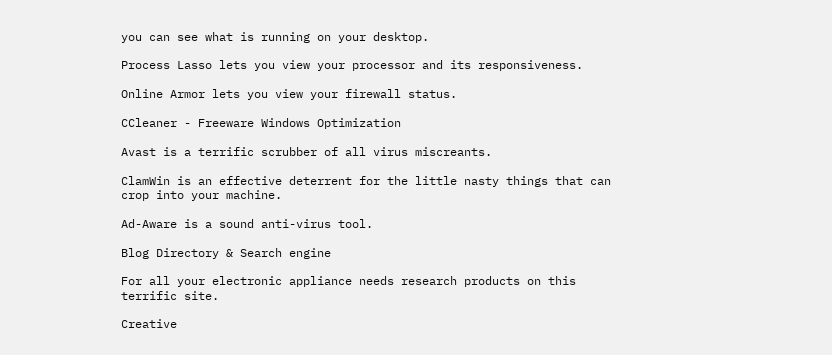you can see what is running on your desktop.

Process Lasso lets you view your processor and its responsiveness.

Online Armor lets you view your firewall status.

CCleaner - Freeware Windows Optimization

Avast is a terrific scrubber of all virus miscreants.

ClamWin is an effective deterrent for the little nasty things that can crop into your machine.

Ad-Aware is a sound anti-virus tool.

Blog Directory & Search engine

For all your electronic appliance needs research products on this terrific site.

Creative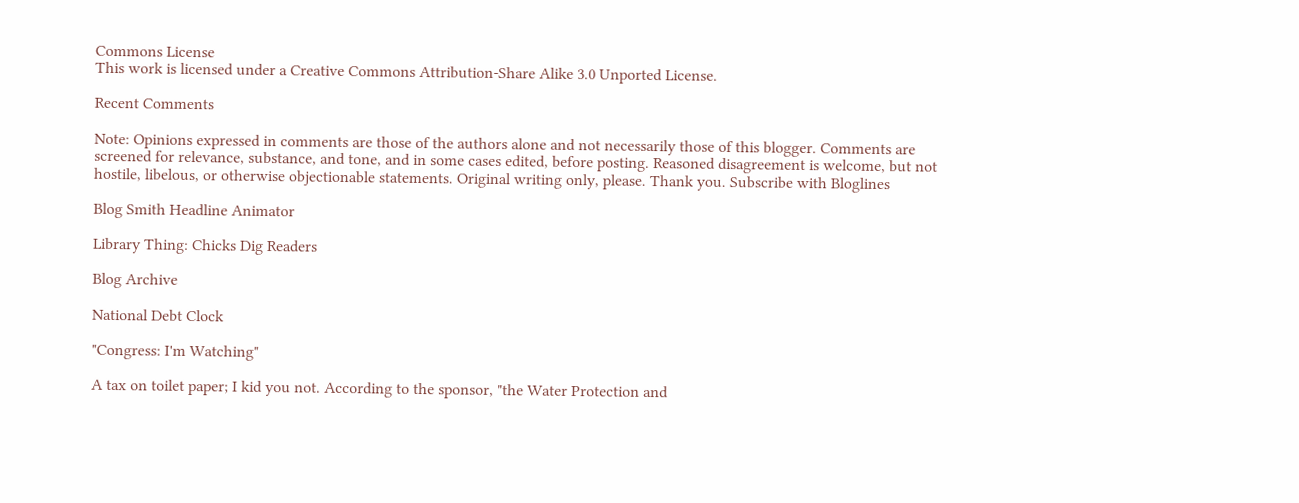Commons License
This work is licensed under a Creative Commons Attribution-Share Alike 3.0 Unported License.

Recent Comments

Note: Opinions expressed in comments are those of the authors alone and not necessarily those of this blogger. Comments are screened for relevance, substance, and tone, and in some cases edited, before posting. Reasoned disagreement is welcome, but not hostile, libelous, or otherwise objectionable statements. Original writing only, please. Thank you. Subscribe with Bloglines

Blog Smith Headline Animator

Library Thing: Chicks Dig Readers

Blog Archive

National Debt Clock

"Congress: I'm Watching"

A tax on toilet paper; I kid you not. According to the sponsor, "the Water Protection and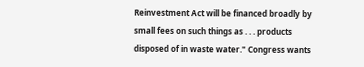Reinvestment Act will be financed broadly by small fees on such things as . . . products disposed of in waste water." Congress wants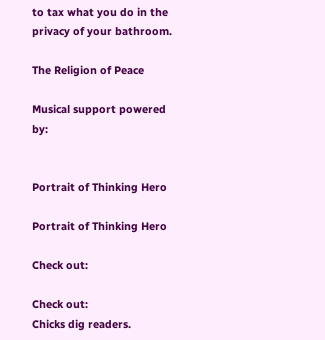to tax what you do in the privacy of your bathroom.

The Religion of Peace

Musical support powered by:


Portrait of Thinking Hero

Portrait of Thinking Hero

Check out:

Check out:
Chicks dig readers.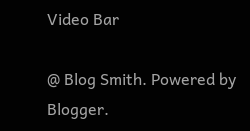Video Bar

@ Blog Smith. Powered by Blogger.